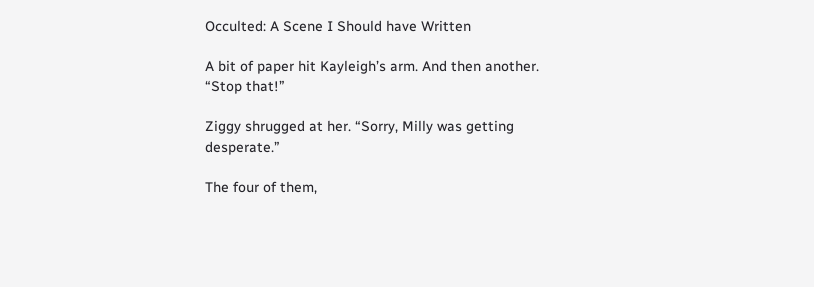Occulted: A Scene I Should have Written

A bit of paper hit Kayleigh’s arm. And then another. “Stop that!”

Ziggy shrugged at her. “Sorry, Milly was getting desperate.”

The four of them,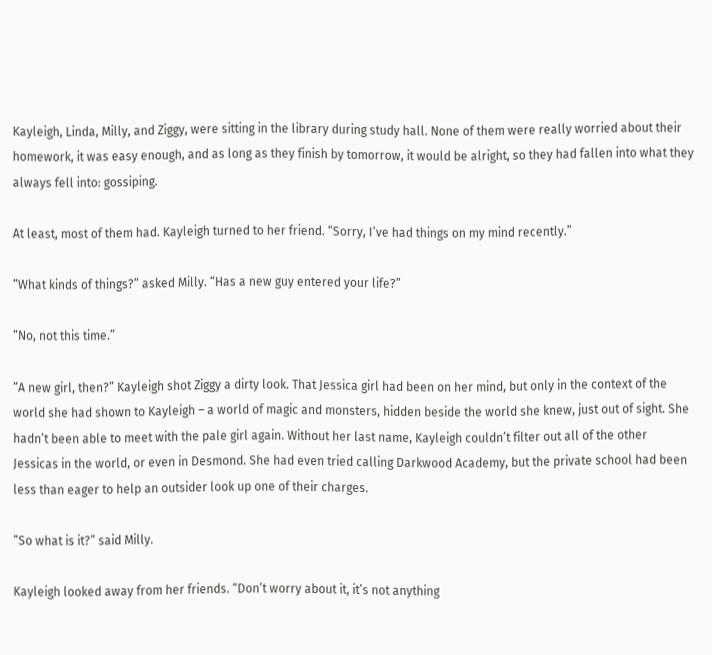Kayleigh, Linda, Milly, and Ziggy, were sitting in the library during study hall. None of them were really worried about their homework, it was easy enough, and as long as they finish by tomorrow, it would be alright, so they had fallen into what they always fell into: gossiping.

At least, most of them had. Kayleigh turned to her friend. “Sorry, I’ve had things on my mind recently.”

“What kinds of things?” asked Milly. “Has a new guy entered your life?”

“No, not this time.”

“A new girl, then?” Kayleigh shot Ziggy a dirty look. That Jessica girl had been on her mind, but only in the context of the world she had shown to Kayleigh – a world of magic and monsters, hidden beside the world she knew, just out of sight. She hadn’t been able to meet with the pale girl again. Without her last name, Kayleigh couldn’t filter out all of the other Jessicas in the world, or even in Desmond. She had even tried calling Darkwood Academy, but the private school had been less than eager to help an outsider look up one of their charges.

“So what is it?” said Milly.

Kayleigh looked away from her friends. “Don’t worry about it, it’s not anything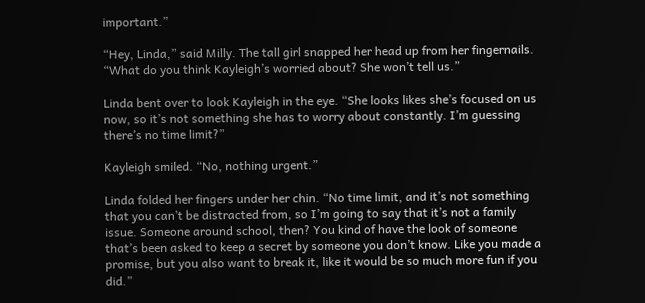important.”

“Hey, Linda,” said Milly. The tall girl snapped her head up from her fingernails. “What do you think Kayleigh’s worried about? She won’t tell us.”

Linda bent over to look Kayleigh in the eye. “She looks likes she’s focused on us now, so it’s not something she has to worry about constantly. I’m guessing there’s no time limit?”

Kayleigh smiled. “No, nothing urgent.”

Linda folded her fingers under her chin. “No time limit, and it’s not something that you can’t be distracted from, so I’m going to say that it’s not a family issue. Someone around school, then? You kind of have the look of someone that’s been asked to keep a secret by someone you don’t know. Like you made a promise, but you also want to break it, like it would be so much more fun if you did.”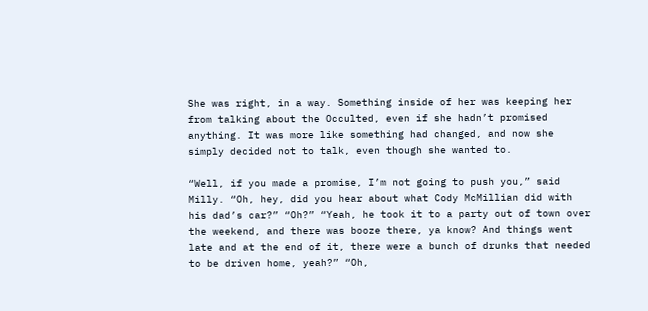She was right, in a way. Something inside of her was keeping her from talking about the Occulted, even if she hadn’t promised anything. It was more like something had changed, and now she simply decided not to talk, even though she wanted to.

“Well, if you made a promise, I’m not going to push you,” said Milly. “Oh, hey, did you hear about what Cody McMillian did with his dad’s car?” “Oh?” “Yeah, he took it to a party out of town over the weekend, and there was booze there, ya know? And things went late and at the end of it, there were a bunch of drunks that needed to be driven home, yeah?” “Oh,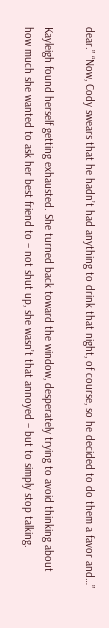dear.” “Now, Cody swears that he hadn’t had anything to drink that night, of course, so he decided to do them a favor and…”

Kayleigh found herself getting exhausted. She turned back toward the window, desperately trying to avoid thinking about how much she wanted to ask her best friend to – not shut up, she wasn’t that annoyed – but to simply stop talking.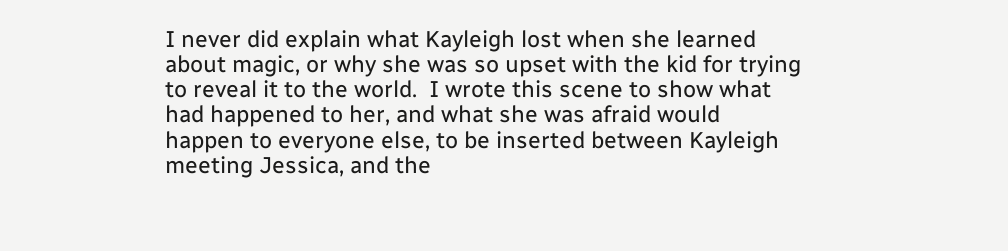I never did explain what Kayleigh lost when she learned about magic, or why she was so upset with the kid for trying to reveal it to the world.  I wrote this scene to show what had happened to her, and what she was afraid would happen to everyone else, to be inserted between Kayleigh meeting Jessica, and the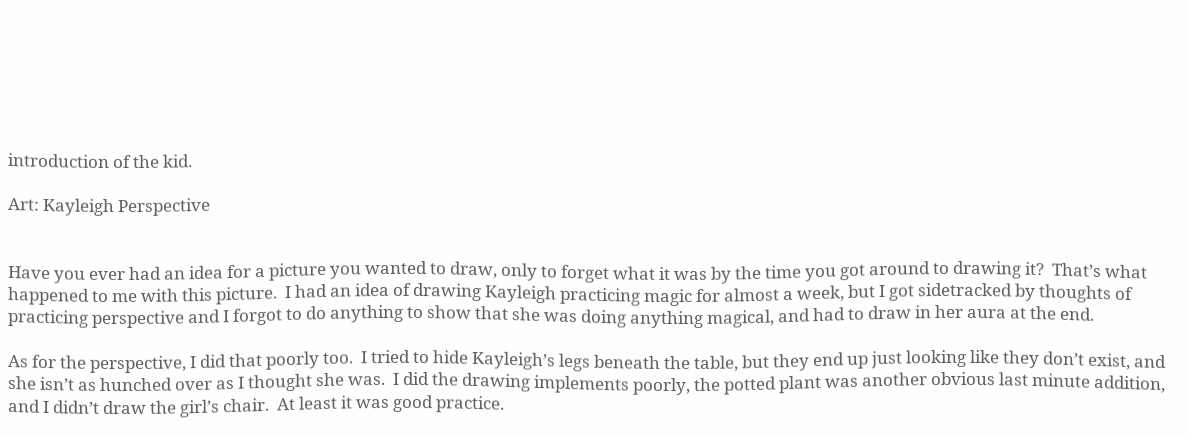introduction of the kid.

Art: Kayleigh Perspective


Have you ever had an idea for a picture you wanted to draw, only to forget what it was by the time you got around to drawing it?  That’s what happened to me with this picture.  I had an idea of drawing Kayleigh practicing magic for almost a week, but I got sidetracked by thoughts of practicing perspective and I forgot to do anything to show that she was doing anything magical, and had to draw in her aura at the end.

As for the perspective, I did that poorly too.  I tried to hide Kayleigh’s legs beneath the table, but they end up just looking like they don’t exist, and she isn’t as hunched over as I thought she was.  I did the drawing implements poorly, the potted plant was another obvious last minute addition, and I didn’t draw the girl’s chair.  At least it was good practice.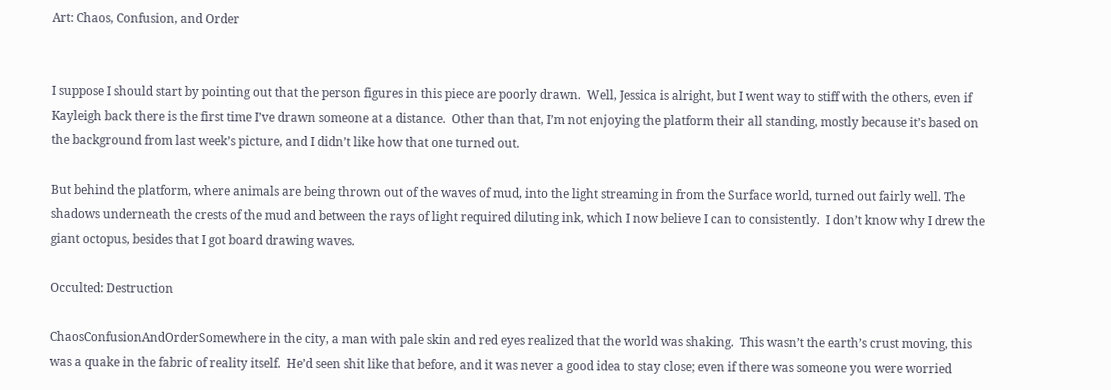Art: Chaos, Confusion, and Order


I suppose I should start by pointing out that the person figures in this piece are poorly drawn.  Well, Jessica is alright, but I went way to stiff with the others, even if Kayleigh back there is the first time I’ve drawn someone at a distance.  Other than that, I’m not enjoying the platform their all standing, mostly because it’s based on the background from last week’s picture, and I didn’t like how that one turned out.

But behind the platform, where animals are being thrown out of the waves of mud, into the light streaming in from the Surface world, turned out fairly well. The shadows underneath the crests of the mud and between the rays of light required diluting ink, which I now believe I can to consistently.  I don’t know why I drew the giant octopus, besides that I got board drawing waves.

Occulted: Destruction

ChaosConfusionAndOrderSomewhere in the city, a man with pale skin and red eyes realized that the world was shaking.  This wasn’t the earth’s crust moving, this was a quake in the fabric of reality itself.  He’d seen shit like that before, and it was never a good idea to stay close; even if there was someone you were worried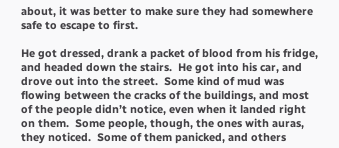about, it was better to make sure they had somewhere safe to escape to first.

He got dressed, drank a packet of blood from his fridge, and headed down the stairs.  He got into his car, and drove out into the street.  Some kind of mud was flowing between the cracks of the buildings, and most of the people didn’t notice, even when it landed right on them.  Some people, though, the ones with auras, they noticed.  Some of them panicked, and others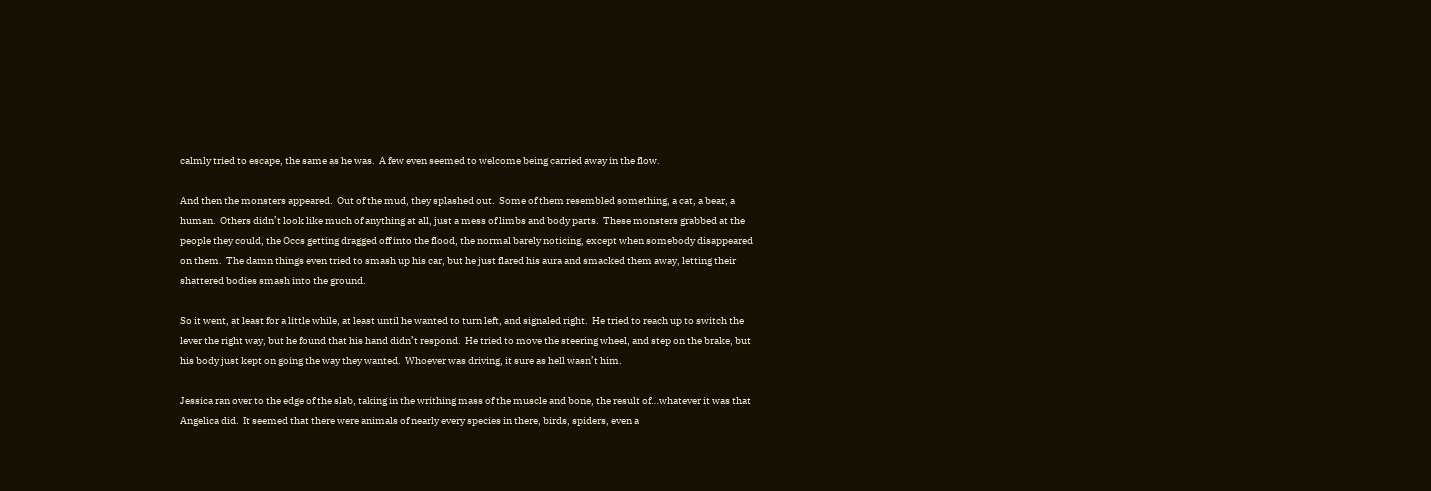calmly tried to escape, the same as he was.  A few even seemed to welcome being carried away in the flow.

And then the monsters appeared.  Out of the mud, they splashed out.  Some of them resembled something, a cat, a bear, a human.  Others didn’t look like much of anything at all, just a mess of limbs and body parts.  These monsters grabbed at the people they could, the Occs getting dragged off into the flood, the normal barely noticing, except when somebody disappeared on them.  The damn things even tried to smash up his car, but he just flared his aura and smacked them away, letting their shattered bodies smash into the ground.

So it went, at least for a little while, at least until he wanted to turn left, and signaled right.  He tried to reach up to switch the lever the right way, but he found that his hand didn’t respond.  He tried to move the steering wheel, and step on the brake, but his body just kept on going the way they wanted.  Whoever was driving, it sure as hell wasn’t him.

Jessica ran over to the edge of the slab, taking in the writhing mass of the muscle and bone, the result of…whatever it was that Angelica did.  It seemed that there were animals of nearly every species in there, birds, spiders, even a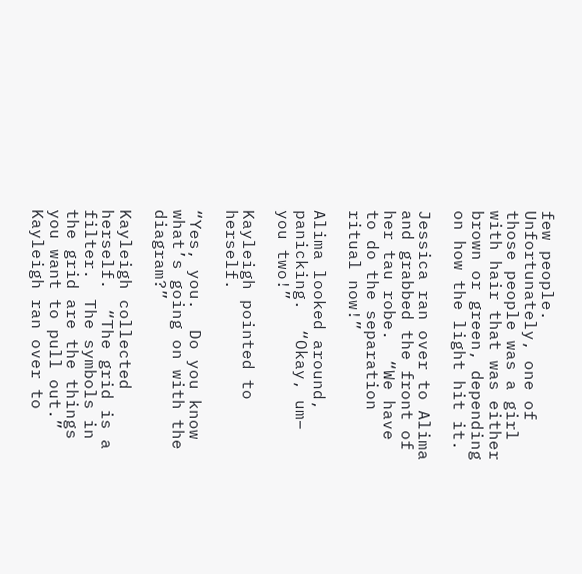few people.  Unfortunately, one of those people was a girl with hair that was either brown or green, depending on how the light hit it.

Jessica ran over to Alima and grabbed the front of her tau robe.  “We have to do the separation ritual now!”

Alima looked around, panicking.  “Okay, um– you two!”

Kayleigh pointed to herself.

“Yes, you.  Do you know what’s going on with the diagram?”

Kayleigh collected herself.  “The grid is a filter.  The symbols in the grid are the things you want to pull out.”  Kayleigh ran over to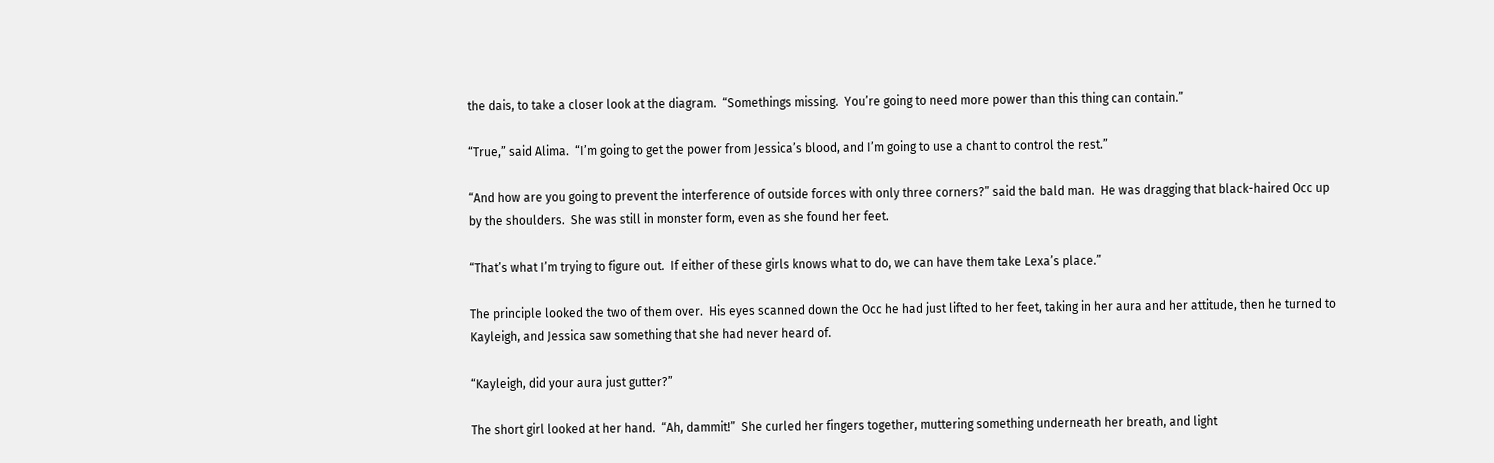the dais, to take a closer look at the diagram.  “Somethings missing.  You’re going to need more power than this thing can contain.”

“True,” said Alima.  “I’m going to get the power from Jessica’s blood, and I’m going to use a chant to control the rest.”

“And how are you going to prevent the interference of outside forces with only three corners?” said the bald man.  He was dragging that black-haired Occ up by the shoulders.  She was still in monster form, even as she found her feet.

“That’s what I’m trying to figure out.  If either of these girls knows what to do, we can have them take Lexa’s place.”

The principle looked the two of them over.  His eyes scanned down the Occ he had just lifted to her feet, taking in her aura and her attitude, then he turned to Kayleigh, and Jessica saw something that she had never heard of.

“Kayleigh, did your aura just gutter?”

The short girl looked at her hand.  “Ah, dammit!”  She curled her fingers together, muttering something underneath her breath, and light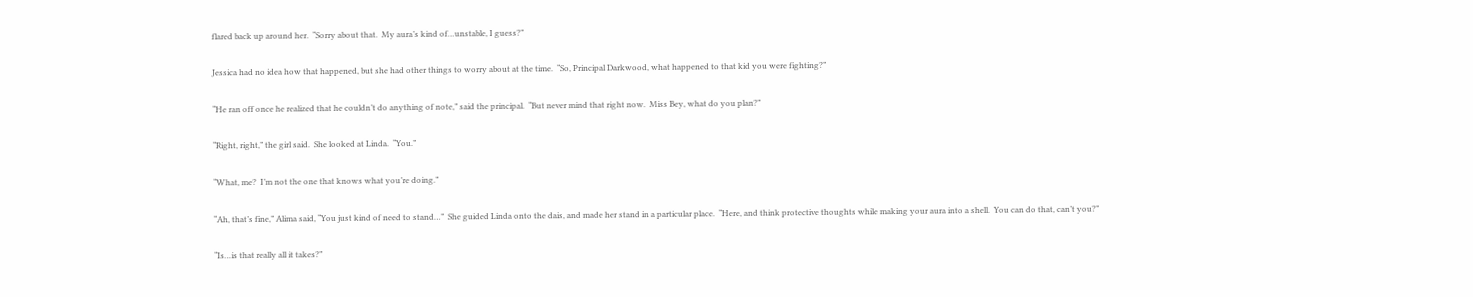flared back up around her.  “Sorry about that.  My aura’s kind of…unstable, I guess?”

Jessica had no idea how that happened, but she had other things to worry about at the time.  “So, Principal Darkwood, what happened to that kid you were fighting?”

“He ran off once he realized that he couldn’t do anything of note,” said the principal.  “But never mind that right now.  Miss Bey, what do you plan?”

“Right, right,” the girl said.  She looked at Linda.  “You.”

“What, me?  I’m not the one that knows what you’re doing.”

“Ah, that’s fine,” Alima said, “You just kind of need to stand…”  She guided Linda onto the dais, and made her stand in a particular place.  “Here, and think protective thoughts while making your aura into a shell.  You can do that, can’t you?”

“Is…is that really all it takes?”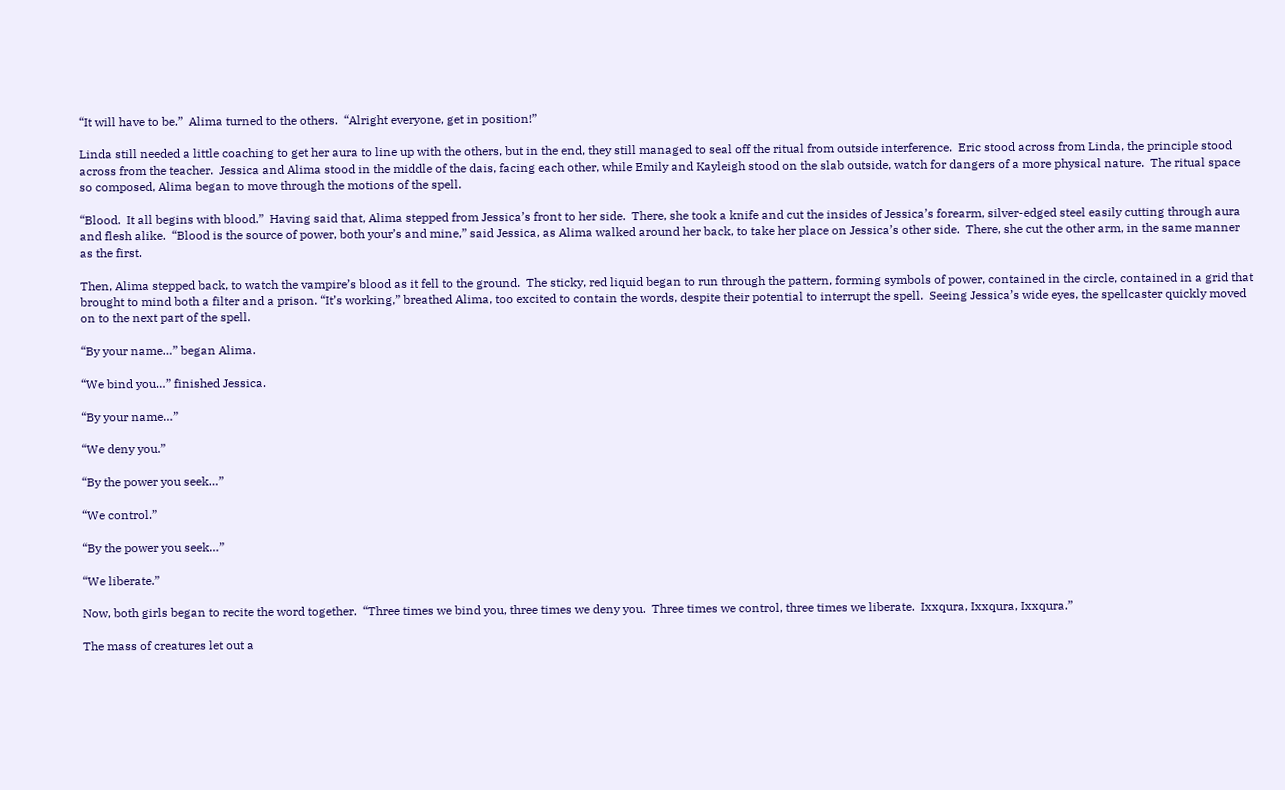“It will have to be.”  Alima turned to the others.  “Alright everyone, get in position!”

Linda still needed a little coaching to get her aura to line up with the others, but in the end, they still managed to seal off the ritual from outside interference.  Eric stood across from Linda, the principle stood across from the teacher.  Jessica and Alima stood in the middle of the dais, facing each other, while Emily and Kayleigh stood on the slab outside, watch for dangers of a more physical nature.  The ritual space so composed, Alima began to move through the motions of the spell.

“Blood.  It all begins with blood.”  Having said that, Alima stepped from Jessica’s front to her side.  There, she took a knife and cut the insides of Jessica’s forearm, silver-edged steel easily cutting through aura and flesh alike.  “Blood is the source of power, both your’s and mine,” said Jessica, as Alima walked around her back, to take her place on Jessica’s other side.  There, she cut the other arm, in the same manner as the first.

Then, Alima stepped back, to watch the vampire’s blood as it fell to the ground.  The sticky, red liquid began to run through the pattern, forming symbols of power, contained in the circle, contained in a grid that brought to mind both a filter and a prison. “It’s working,” breathed Alima, too excited to contain the words, despite their potential to interrupt the spell.  Seeing Jessica’s wide eyes, the spellcaster quickly moved on to the next part of the spell.

“By your name…” began Alima.

“We bind you…” finished Jessica.

“By your name…”

“We deny you.”

“By the power you seek…”

“We control.”

“By the power you seek…”

“We liberate.”

Now, both girls began to recite the word together.  “Three times we bind you, three times we deny you.  Three times we control, three times we liberate.  Ixxqura, Ixxqura, Ixxqura.”

The mass of creatures let out a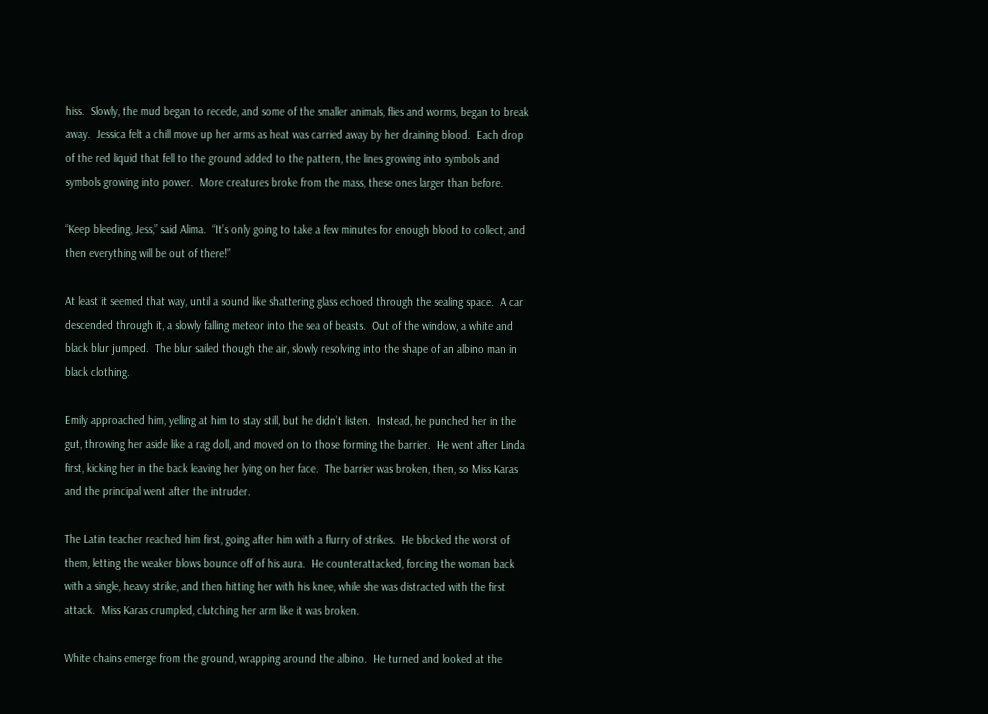hiss.  Slowly, the mud began to recede, and some of the smaller animals, flies and worms, began to break away.  Jessica felt a chill move up her arms as heat was carried away by her draining blood.  Each drop of the red liquid that fell to the ground added to the pattern, the lines growing into symbols and symbols growing into power.  More creatures broke from the mass, these ones larger than before.

“Keep bleeding, Jess,” said Alima.  “It’s only going to take a few minutes for enough blood to collect, and then everything will be out of there!”

At least it seemed that way, until a sound like shattering glass echoed through the sealing space.  A car descended through it, a slowly falling meteor into the sea of beasts.  Out of the window, a white and black blur jumped.  The blur sailed though the air, slowly resolving into the shape of an albino man in black clothing.

Emily approached him, yelling at him to stay still, but he didn’t listen.  Instead, he punched her in the gut, throwing her aside like a rag doll, and moved on to those forming the barrier.  He went after Linda first, kicking her in the back leaving her lying on her face.  The barrier was broken, then, so Miss Karas and the principal went after the intruder.

The Latin teacher reached him first, going after him with a flurry of strikes.  He blocked the worst of them, letting the weaker blows bounce off of his aura.  He counterattacked, forcing the woman back with a single, heavy strike, and then hitting her with his knee, while she was distracted with the first attack.  Miss Karas crumpled, clutching her arm like it was broken.

White chains emerge from the ground, wrapping around the albino.  He turned and looked at the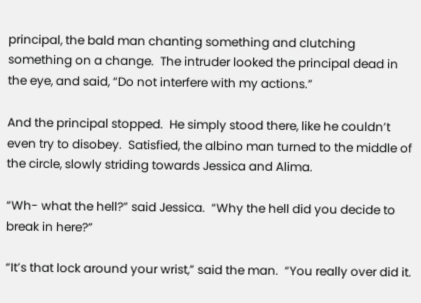principal, the bald man chanting something and clutching something on a change.  The intruder looked the principal dead in the eye, and said, “Do not interfere with my actions.”

And the principal stopped.  He simply stood there, like he couldn’t even try to disobey.  Satisfied, the albino man turned to the middle of the circle, slowly striding towards Jessica and Alima.

“Wh- what the hell?” said Jessica.  “Why the hell did you decide to break in here?”

“It’s that lock around your wrist,” said the man.  “You really over did it.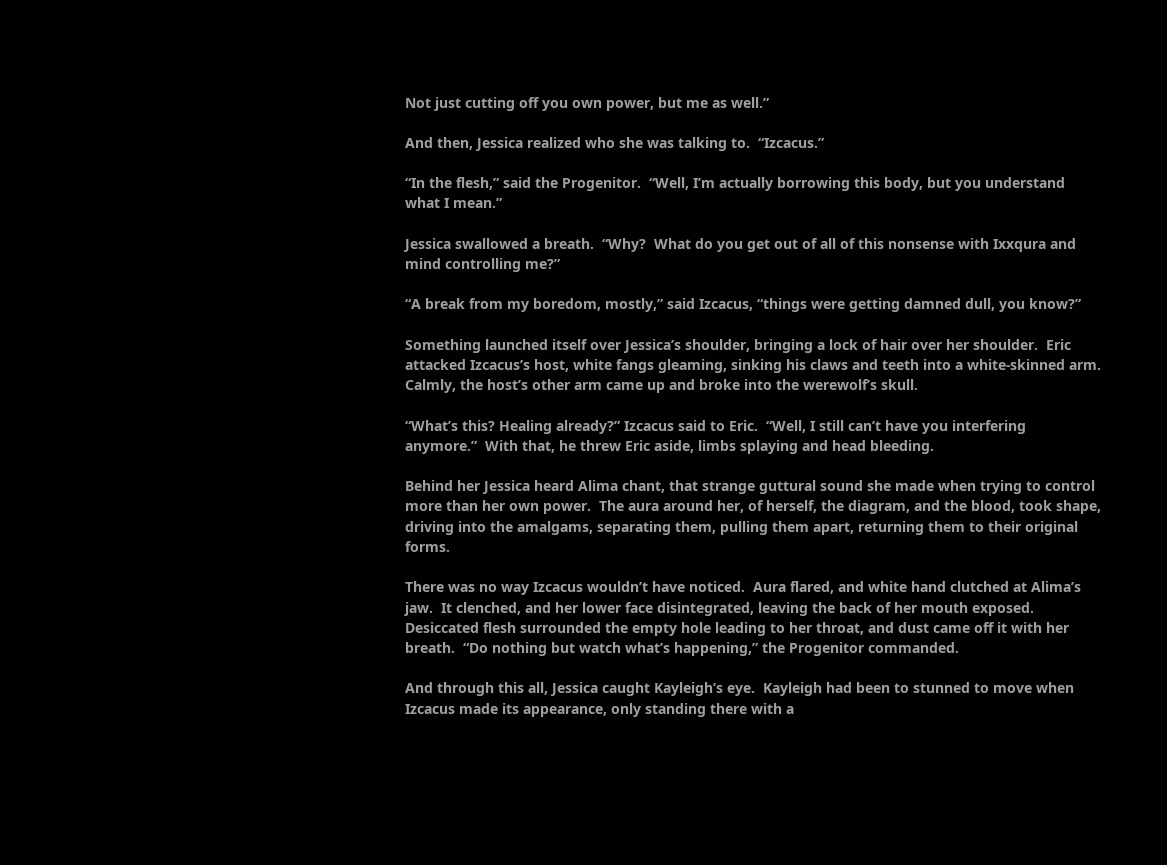Not just cutting off you own power, but me as well.”

And then, Jessica realized who she was talking to.  “Izcacus.”

“In the flesh,” said the Progenitor.  “Well, I’m actually borrowing this body, but you understand what I mean.”

Jessica swallowed a breath.  “Why?  What do you get out of all of this nonsense with Ixxqura and mind controlling me?”

“A break from my boredom, mostly,” said Izcacus, “things were getting damned dull, you know?”

Something launched itself over Jessica’s shoulder, bringing a lock of hair over her shoulder.  Eric attacked Izcacus’s host, white fangs gleaming, sinking his claws and teeth into a white-skinned arm.  Calmly, the host’s other arm came up and broke into the werewolf’s skull.

“What’s this? Healing already?” Izcacus said to Eric.  “Well, I still can’t have you interfering anymore.”  With that, he threw Eric aside, limbs splaying and head bleeding.

Behind her Jessica heard Alima chant, that strange guttural sound she made when trying to control more than her own power.  The aura around her, of herself, the diagram, and the blood, took shape, driving into the amalgams, separating them, pulling them apart, returning them to their original forms.

There was no way Izcacus wouldn’t have noticed.  Aura flared, and white hand clutched at Alima’s jaw.  It clenched, and her lower face disintegrated, leaving the back of her mouth exposed.  Desiccated flesh surrounded the empty hole leading to her throat, and dust came off it with her breath.  “Do nothing but watch what’s happening,” the Progenitor commanded.

And through this all, Jessica caught Kayleigh’s eye.  Kayleigh had been to stunned to move when Izcacus made its appearance, only standing there with a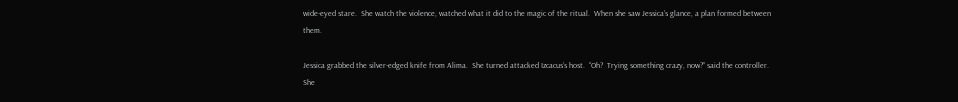wide-eyed stare.  She watch the violence, watched what it did to the magic of the ritual.  When she saw Jessica’s glance, a plan formed between them.

Jessica grabbed the silver-edged knife from Alima.  She turned attacked Izcacus’s host.  “Oh?  Trying something crazy, now?” said the controller.  She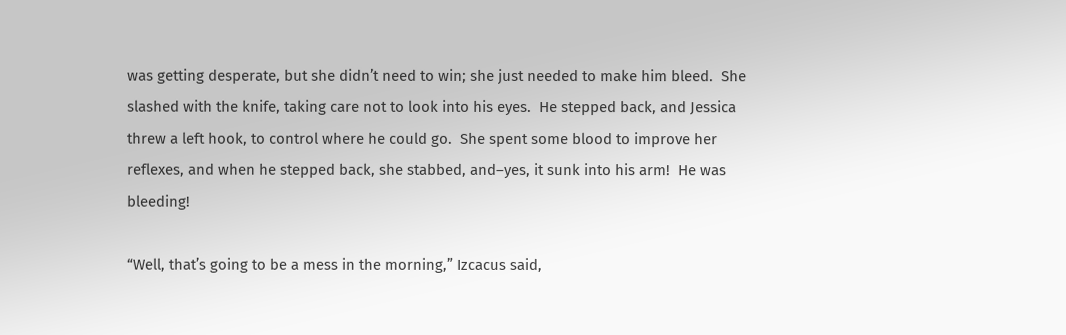was getting desperate, but she didn’t need to win; she just needed to make him bleed.  She slashed with the knife, taking care not to look into his eyes.  He stepped back, and Jessica threw a left hook, to control where he could go.  She spent some blood to improve her reflexes, and when he stepped back, she stabbed, and–yes, it sunk into his arm!  He was bleeding!

“Well, that’s going to be a mess in the morning,” Izcacus said,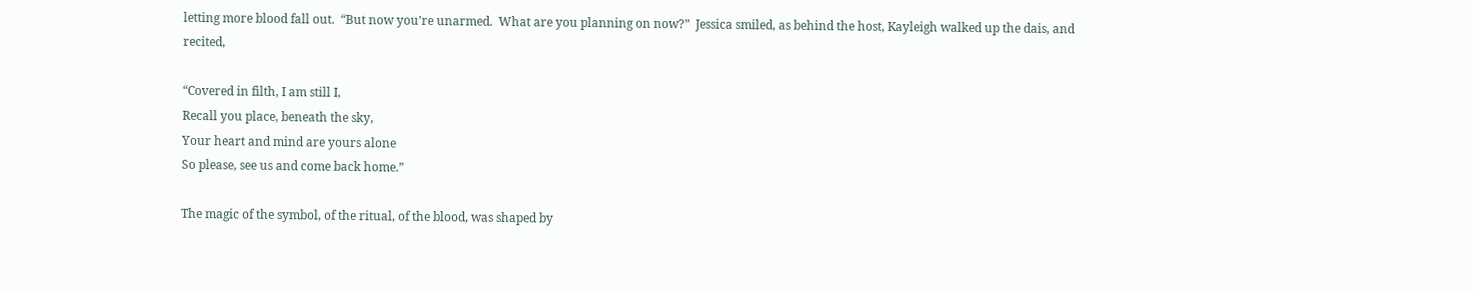letting more blood fall out.  “But now you’re unarmed.  What are you planning on now?”  Jessica smiled, as behind the host, Kayleigh walked up the dais, and recited,

“Covered in filth, I am still I,
Recall you place, beneath the sky,
Your heart and mind are yours alone
So please, see us and come back home.”

The magic of the symbol, of the ritual, of the blood, was shaped by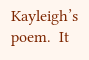Kayleigh’s poem.  It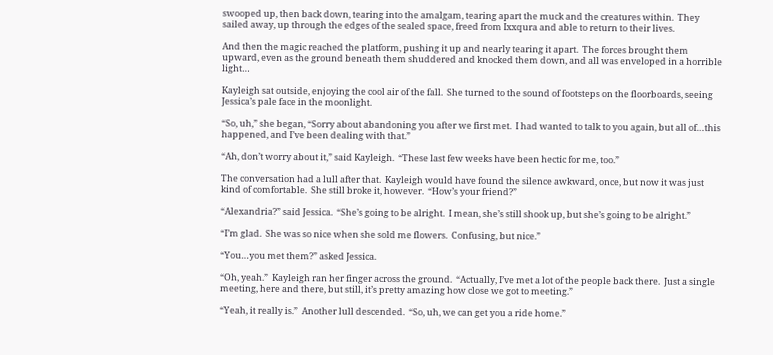swooped up, then back down, tearing into the amalgam, tearing apart the muck and the creatures within.  They sailed away, up through the edges of the sealed space, freed from Ixxqura and able to return to their lives.

And then the magic reached the platform, pushing it up and nearly tearing it apart.  The forces brought them upward, even as the ground beneath them shuddered and knocked them down, and all was enveloped in a horrible light…

Kayleigh sat outside, enjoying the cool air of the fall.  She turned to the sound of footsteps on the floorboards, seeing Jessica’s pale face in the moonlight.

“So, uh,” she began, “Sorry about abandoning you after we first met.  I had wanted to talk to you again, but all of…this happened, and I’ve been dealing with that.”

“Ah, don’t worry about it,” said Kayleigh.  “These last few weeks have been hectic for me, too.”

The conversation had a lull after that.  Kayleigh would have found the silence awkward, once, but now it was just kind of comfortable.  She still broke it, however.  “How’s your friend?”

“Alexandria?” said Jessica.  “She’s going to be alright.  I mean, she’s still shook up, but she’s going to be alright.”

“I’m glad.  She was so nice when she sold me flowers.  Confusing, but nice.”

“You…you met them?” asked Jessica.

“Oh, yeah.”  Kayleigh ran her finger across the ground.  “Actually, I’ve met a lot of the people back there.  Just a single meeting, here and there, but still, it’s pretty amazing how close we got to meeting.”

“Yeah, it really is.”  Another lull descended.  “So, uh, we can get you a ride home.”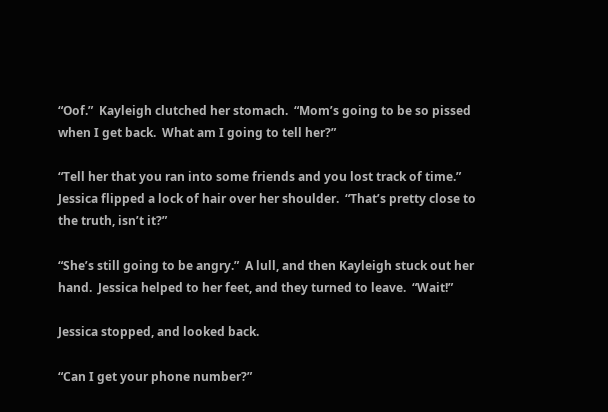“Oof.”  Kayleigh clutched her stomach.  “Mom’s going to be so pissed when I get back.  What am I going to tell her?”

“Tell her that you ran into some friends and you lost track of time.”  Jessica flipped a lock of hair over her shoulder.  “That’s pretty close to the truth, isn’t it?”

“She’s still going to be angry.”  A lull, and then Kayleigh stuck out her hand.  Jessica helped to her feet, and they turned to leave.  “Wait!”

Jessica stopped, and looked back.

“Can I get your phone number?”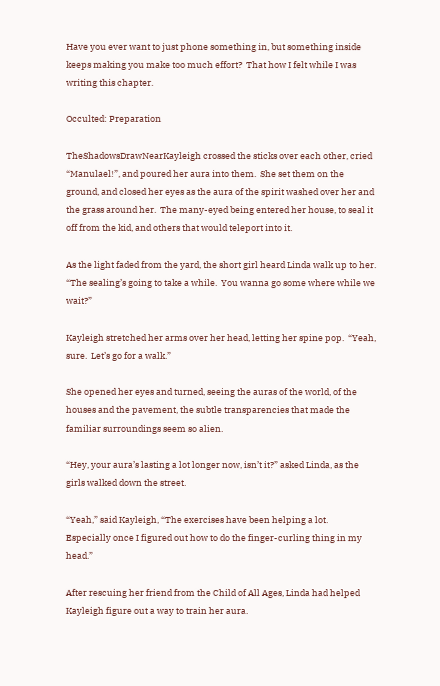Have you ever want to just phone something in, but something inside keeps making you make too much effort?  That how I felt while I was writing this chapter.

Occulted: Preparation

TheShadowsDrawNearKayleigh crossed the sticks over each other, cried “Manulael!”, and poured her aura into them.  She set them on the ground, and closed her eyes as the aura of the spirit washed over her and the grass around her.  The many-eyed being entered her house, to seal it off from the kid, and others that would teleport into it.

As the light faded from the yard, the short girl heard Linda walk up to her.  “The sealing’s going to take a while.  You wanna go some where while we wait?”

Kayleigh stretched her arms over her head, letting her spine pop.  “Yeah, sure.  Let’s go for a walk.”

She opened her eyes and turned, seeing the auras of the world, of the houses and the pavement, the subtle transparencies that made the familiar surroundings seem so alien.

“Hey, your aura’s lasting a lot longer now, isn’t it?” asked Linda, as the girls walked down the street.

“Yeah,” said Kayleigh, “The exercises have been helping a lot.  Especially once I figured out how to do the finger-curling thing in my head.”

After rescuing her friend from the Child of All Ages, Linda had helped Kayleigh figure out a way to train her aura.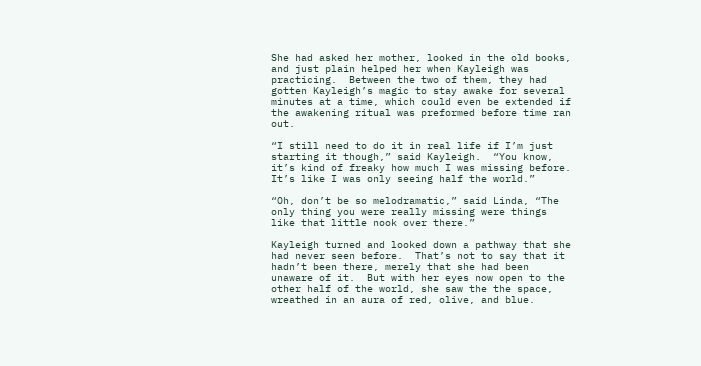She had asked her mother, looked in the old books, and just plain helped her when Kayleigh was practicing.  Between the two of them, they had gotten Kayleigh’s magic to stay awake for several minutes at a time, which could even be extended if the awakening ritual was preformed before time ran out.

“I still need to do it in real life if I’m just starting it though,” said Kayleigh.  “You know, it’s kind of freaky how much I was missing before.  It’s like I was only seeing half the world.”

“Oh, don’t be so melodramatic,” said Linda, “The only thing you were really missing were things like that little nook over there.”

Kayleigh turned and looked down a pathway that she had never seen before.  That’s not to say that it hadn’t been there, merely that she had been unaware of it.  But with her eyes now open to the other half of the world, she saw the the space, wreathed in an aura of red, olive, and blue.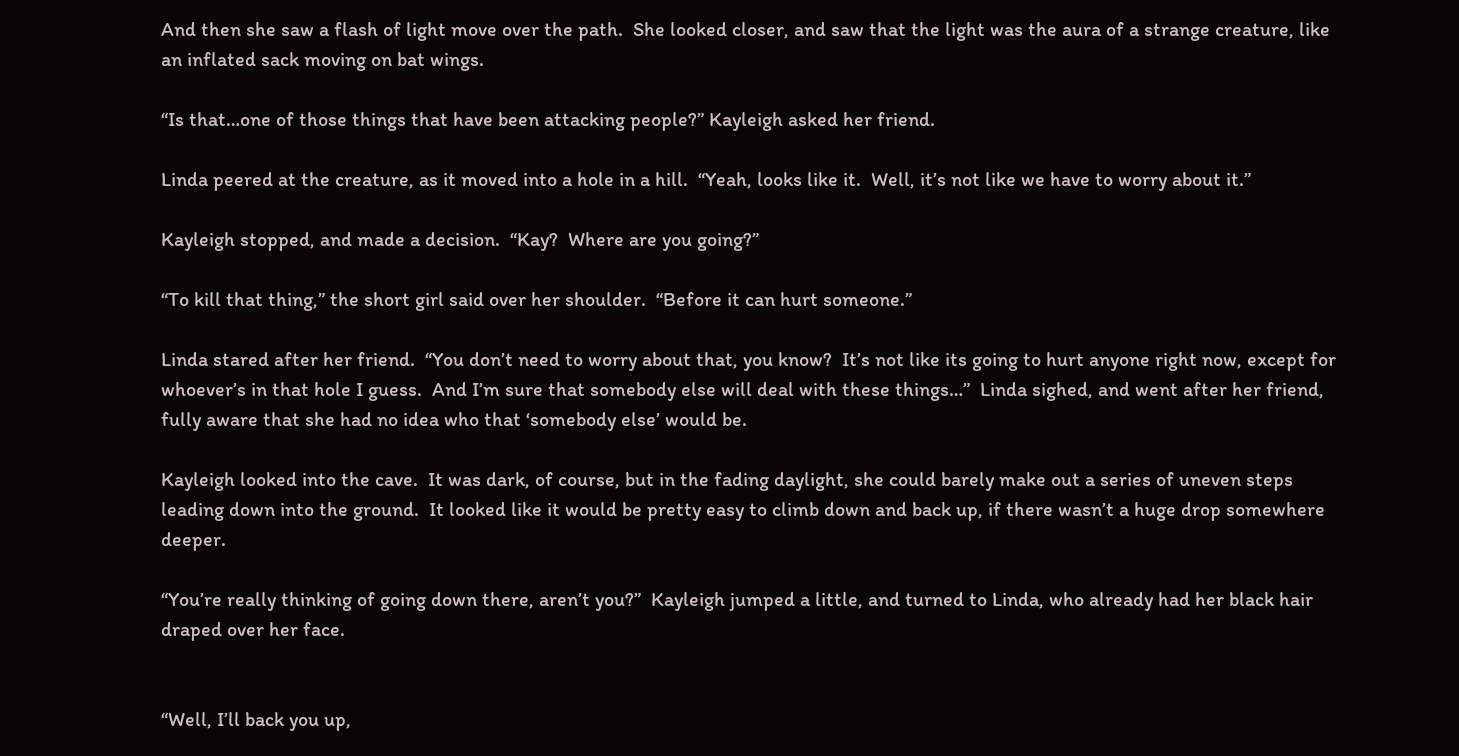And then she saw a flash of light move over the path.  She looked closer, and saw that the light was the aura of a strange creature, like an inflated sack moving on bat wings.

“Is that…one of those things that have been attacking people?” Kayleigh asked her friend.

Linda peered at the creature, as it moved into a hole in a hill.  “Yeah, looks like it.  Well, it’s not like we have to worry about it.”

Kayleigh stopped, and made a decision.  “Kay?  Where are you going?”

“To kill that thing,” the short girl said over her shoulder.  “Before it can hurt someone.”

Linda stared after her friend.  “You don’t need to worry about that, you know?  It’s not like its going to hurt anyone right now, except for whoever’s in that hole I guess.  And I’m sure that somebody else will deal with these things…”  Linda sighed, and went after her friend, fully aware that she had no idea who that ‘somebody else’ would be.

Kayleigh looked into the cave.  It was dark, of course, but in the fading daylight, she could barely make out a series of uneven steps leading down into the ground.  It looked like it would be pretty easy to climb down and back up, if there wasn’t a huge drop somewhere deeper.

“You’re really thinking of going down there, aren’t you?”  Kayleigh jumped a little, and turned to Linda, who already had her black hair draped over her face.


“Well, I’ll back you up,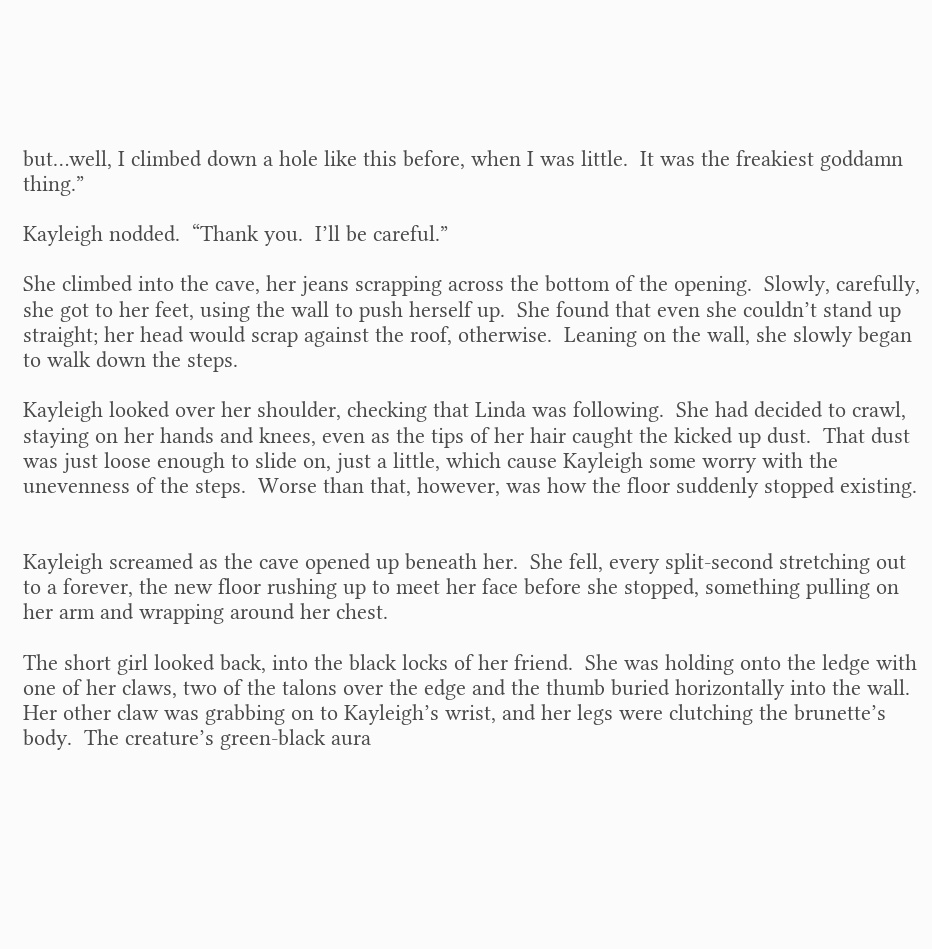but…well, I climbed down a hole like this before, when I was little.  It was the freakiest goddamn thing.”

Kayleigh nodded.  “Thank you.  I’ll be careful.”

She climbed into the cave, her jeans scrapping across the bottom of the opening.  Slowly, carefully, she got to her feet, using the wall to push herself up.  She found that even she couldn’t stand up straight; her head would scrap against the roof, otherwise.  Leaning on the wall, she slowly began to walk down the steps.

Kayleigh looked over her shoulder, checking that Linda was following.  She had decided to crawl, staying on her hands and knees, even as the tips of her hair caught the kicked up dust.  That dust was just loose enough to slide on, just a little, which cause Kayleigh some worry with the unevenness of the steps.  Worse than that, however, was how the floor suddenly stopped existing.


Kayleigh screamed as the cave opened up beneath her.  She fell, every split-second stretching out to a forever, the new floor rushing up to meet her face before she stopped, something pulling on her arm and wrapping around her chest.

The short girl looked back, into the black locks of her friend.  She was holding onto the ledge with one of her claws, two of the talons over the edge and the thumb buried horizontally into the wall.  Her other claw was grabbing on to Kayleigh’s wrist, and her legs were clutching the brunette’s body.  The creature’s green-black aura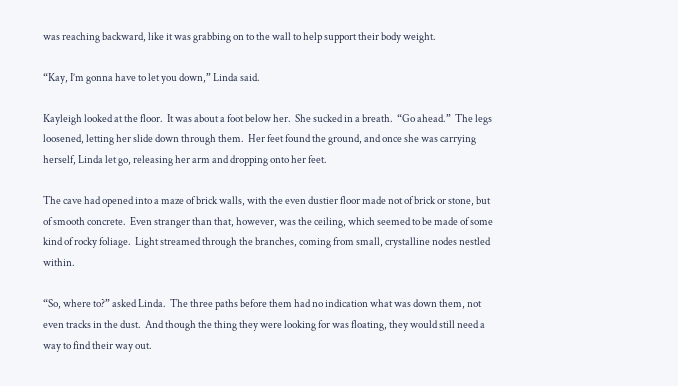was reaching backward, like it was grabbing on to the wall to help support their body weight.

“Kay, I’m gonna have to let you down,” Linda said.

Kayleigh looked at the floor.  It was about a foot below her.  She sucked in a breath.  “Go ahead.”  The legs loosened, letting her slide down through them.  Her feet found the ground, and once she was carrying herself, Linda let go, releasing her arm and dropping onto her feet.

The cave had opened into a maze of brick walls, with the even dustier floor made not of brick or stone, but of smooth concrete.  Even stranger than that, however, was the ceiling, which seemed to be made of some kind of rocky foliage.  Light streamed through the branches, coming from small, crystalline nodes nestled within.

“So, where to?” asked Linda.  The three paths before them had no indication what was down them, not even tracks in the dust.  And though the thing they were looking for was floating, they would still need a way to find their way out.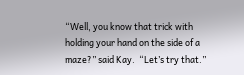“Well, you know that trick with holding your hand on the side of a maze?” said Kay.  “Let’s try that.”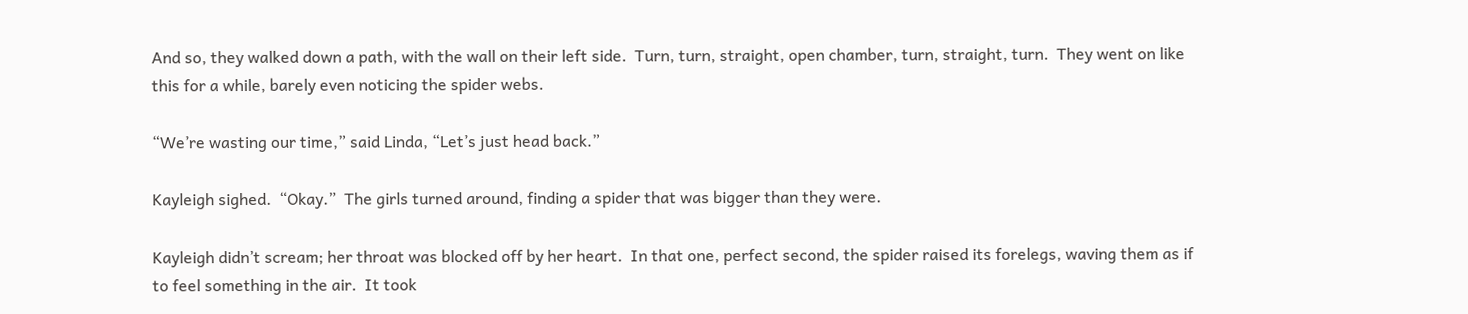And so, they walked down a path, with the wall on their left side.  Turn, turn, straight, open chamber, turn, straight, turn.  They went on like this for a while, barely even noticing the spider webs.

“We’re wasting our time,” said Linda, “Let’s just head back.”

Kayleigh sighed.  “Okay.”  The girls turned around, finding a spider that was bigger than they were.

Kayleigh didn’t scream; her throat was blocked off by her heart.  In that one, perfect second, the spider raised its forelegs, waving them as if to feel something in the air.  It took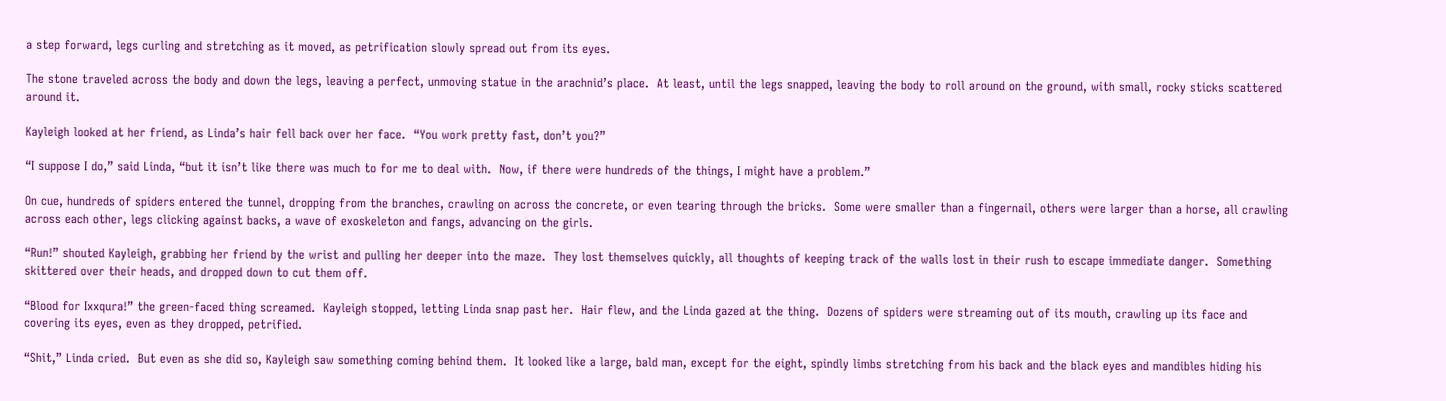a step forward, legs curling and stretching as it moved, as petrification slowly spread out from its eyes.

The stone traveled across the body and down the legs, leaving a perfect, unmoving statue in the arachnid’s place.  At least, until the legs snapped, leaving the body to roll around on the ground, with small, rocky sticks scattered around it.

Kayleigh looked at her friend, as Linda’s hair fell back over her face.  “You work pretty fast, don’t you?”

“I suppose I do,” said Linda, “but it isn’t like there was much to for me to deal with.  Now, if there were hundreds of the things, I might have a problem.”

On cue, hundreds of spiders entered the tunnel, dropping from the branches, crawling on across the concrete, or even tearing through the bricks.  Some were smaller than a fingernail, others were larger than a horse, all crawling across each other, legs clicking against backs, a wave of exoskeleton and fangs, advancing on the girls.

“Run!” shouted Kayleigh, grabbing her friend by the wrist and pulling her deeper into the maze.  They lost themselves quickly, all thoughts of keeping track of the walls lost in their rush to escape immediate danger.  Something skittered over their heads, and dropped down to cut them off.

“Blood for Ixxqura!” the green-faced thing screamed.  Kayleigh stopped, letting Linda snap past her.  Hair flew, and the Linda gazed at the thing.  Dozens of spiders were streaming out of its mouth, crawling up its face and covering its eyes, even as they dropped, petrified.

“Shit,” Linda cried.  But even as she did so, Kayleigh saw something coming behind them.  It looked like a large, bald man, except for the eight, spindly limbs stretching from his back and the black eyes and mandibles hiding his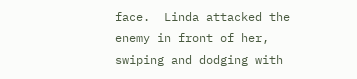face.  Linda attacked the enemy in front of her, swiping and dodging with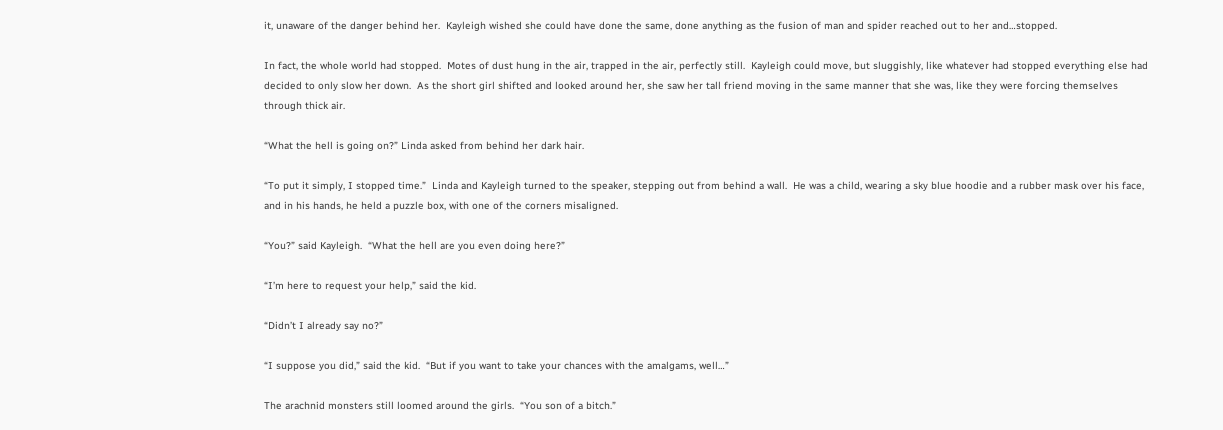it, unaware of the danger behind her.  Kayleigh wished she could have done the same, done anything as the fusion of man and spider reached out to her and…stopped.

In fact, the whole world had stopped.  Motes of dust hung in the air, trapped in the air, perfectly still.  Kayleigh could move, but sluggishly, like whatever had stopped everything else had decided to only slow her down.  As the short girl shifted and looked around her, she saw her tall friend moving in the same manner that she was, like they were forcing themselves through thick air.

“What the hell is going on?” Linda asked from behind her dark hair.

“To put it simply, I stopped time.”  Linda and Kayleigh turned to the speaker, stepping out from behind a wall.  He was a child, wearing a sky blue hoodie and a rubber mask over his face, and in his hands, he held a puzzle box, with one of the corners misaligned.

“You?” said Kayleigh.  “What the hell are you even doing here?”

“I’m here to request your help,” said the kid.

“Didn’t I already say no?”

“I suppose you did,” said the kid.  “But if you want to take your chances with the amalgams, well…”

The arachnid monsters still loomed around the girls.  “You son of a bitch.”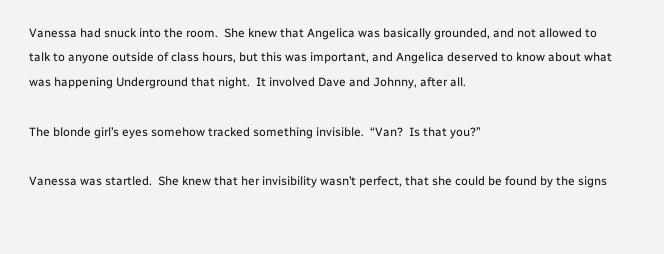Vanessa had snuck into the room.  She knew that Angelica was basically grounded, and not allowed to talk to anyone outside of class hours, but this was important, and Angelica deserved to know about what was happening Underground that night.  It involved Dave and Johnny, after all.

The blonde girl’s eyes somehow tracked something invisible.  “Van?  Is that you?”

Vanessa was startled.  She knew that her invisibility wasn’t perfect, that she could be found by the signs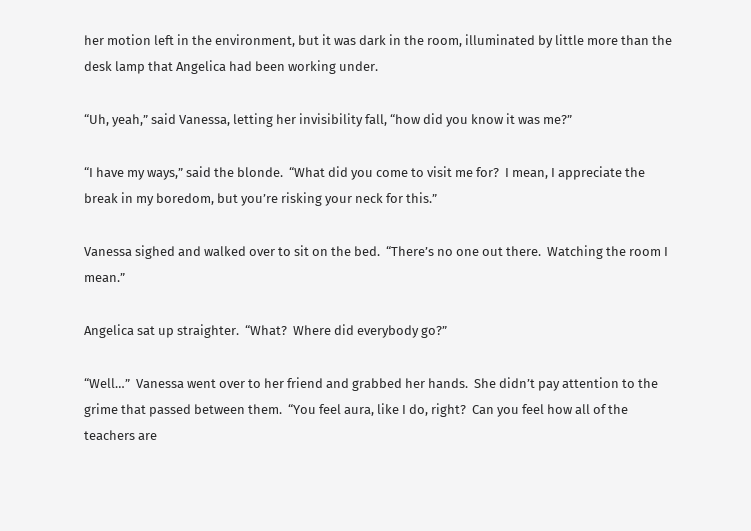her motion left in the environment, but it was dark in the room, illuminated by little more than the desk lamp that Angelica had been working under.

“Uh, yeah,” said Vanessa, letting her invisibility fall, “how did you know it was me?”

“I have my ways,” said the blonde.  “What did you come to visit me for?  I mean, I appreciate the break in my boredom, but you’re risking your neck for this.”

Vanessa sighed and walked over to sit on the bed.  “There’s no one out there.  Watching the room I mean.”

Angelica sat up straighter.  “What?  Where did everybody go?”

“Well…”  Vanessa went over to her friend and grabbed her hands.  She didn’t pay attention to the grime that passed between them.  “You feel aura, like I do, right?  Can you feel how all of the teachers are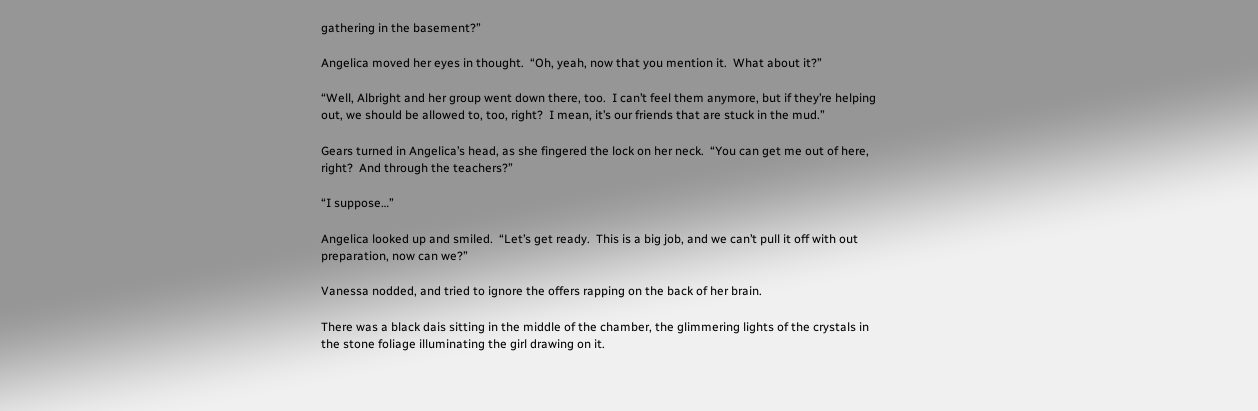gathering in the basement?”

Angelica moved her eyes in thought.  “Oh, yeah, now that you mention it.  What about it?”

“Well, Albright and her group went down there, too.  I can’t feel them anymore, but if they’re helping out, we should be allowed to, too, right?  I mean, it’s our friends that are stuck in the mud.”

Gears turned in Angelica’s head, as she fingered the lock on her neck.  “You can get me out of here, right?  And through the teachers?”

“I suppose…”

Angelica looked up and smiled.  “Let’s get ready.  This is a big job, and we can’t pull it off with out preparation, now can we?”

Vanessa nodded, and tried to ignore the offers rapping on the back of her brain.

There was a black dais sitting in the middle of the chamber, the glimmering lights of the crystals in the stone foliage illuminating the girl drawing on it.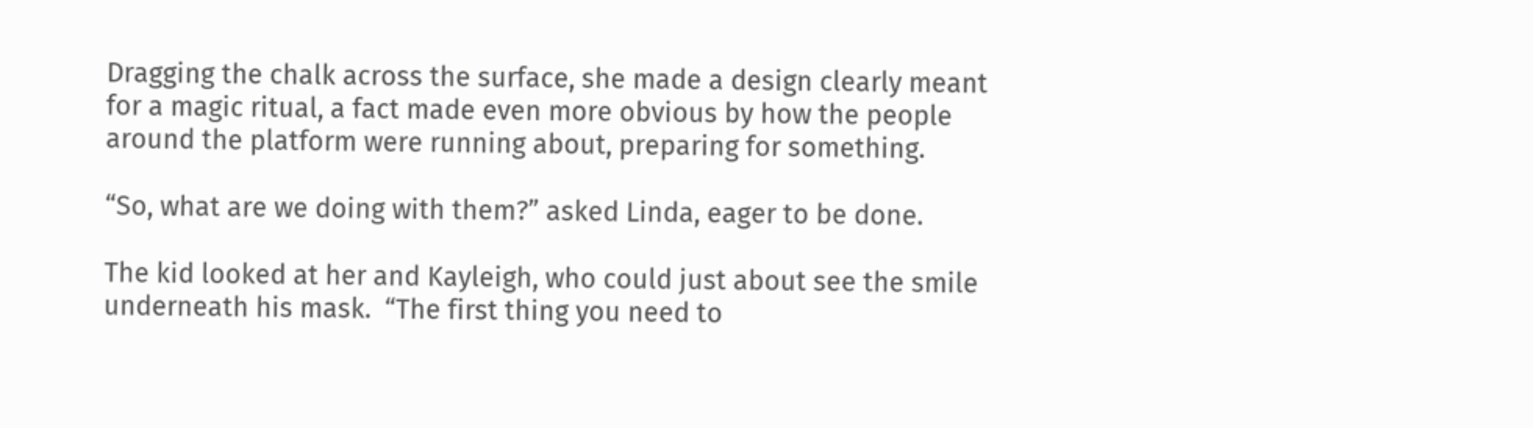Dragging the chalk across the surface, she made a design clearly meant for a magic ritual, a fact made even more obvious by how the people around the platform were running about, preparing for something.

“So, what are we doing with them?” asked Linda, eager to be done.

The kid looked at her and Kayleigh, who could just about see the smile underneath his mask.  “The first thing you need to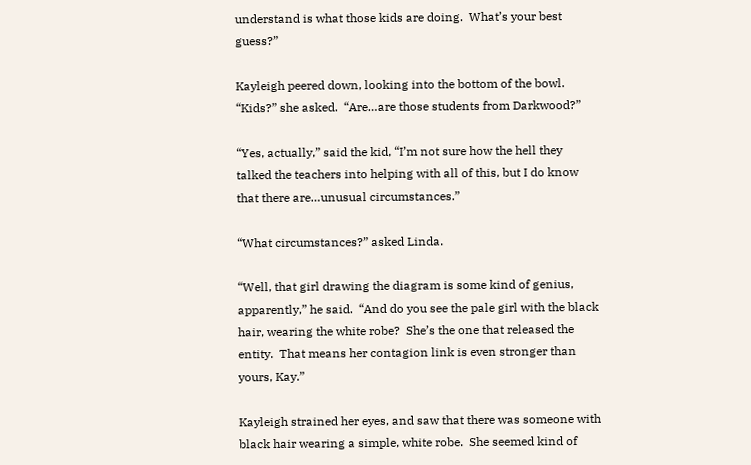understand is what those kids are doing.  What’s your best guess?”

Kayleigh peered down, looking into the bottom of the bowl.  “Kids?” she asked.  “Are…are those students from Darkwood?”

“Yes, actually,” said the kid, “I’m not sure how the hell they talked the teachers into helping with all of this, but I do know that there are…unusual circumstances.”

“What circumstances?” asked Linda.

“Well, that girl drawing the diagram is some kind of genius, apparently,” he said.  “And do you see the pale girl with the black hair, wearing the white robe?  She’s the one that released the entity.  That means her contagion link is even stronger than yours, Kay.”

Kayleigh strained her eyes, and saw that there was someone with black hair wearing a simple, white robe.  She seemed kind of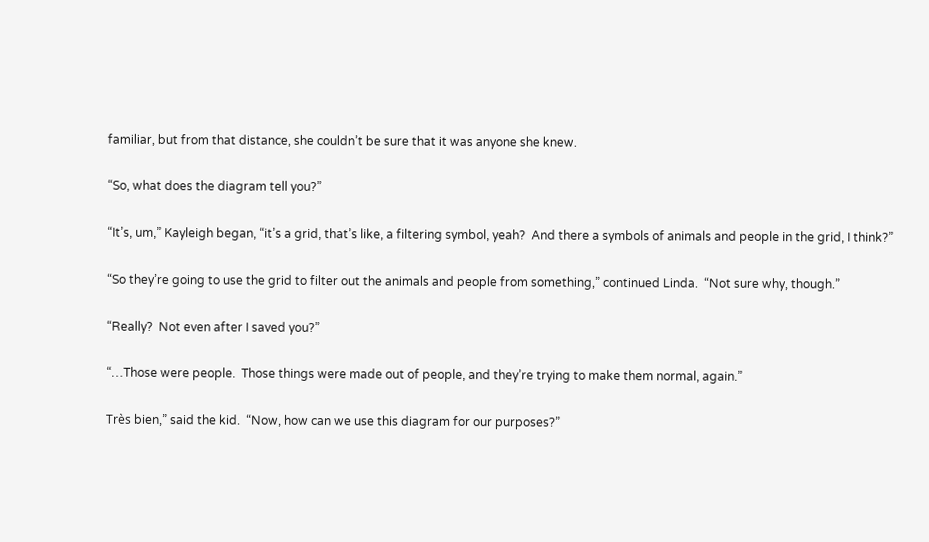familiar, but from that distance, she couldn’t be sure that it was anyone she knew.

“So, what does the diagram tell you?”

“It’s, um,” Kayleigh began, “it’s a grid, that’s like, a filtering symbol, yeah?  And there a symbols of animals and people in the grid, I think?”

“So they’re going to use the grid to filter out the animals and people from something,” continued Linda.  “Not sure why, though.”

“Really?  Not even after I saved you?”

“…Those were people.  Those things were made out of people, and they’re trying to make them normal, again.”

Très bien,” said the kid.  “Now, how can we use this diagram for our purposes?”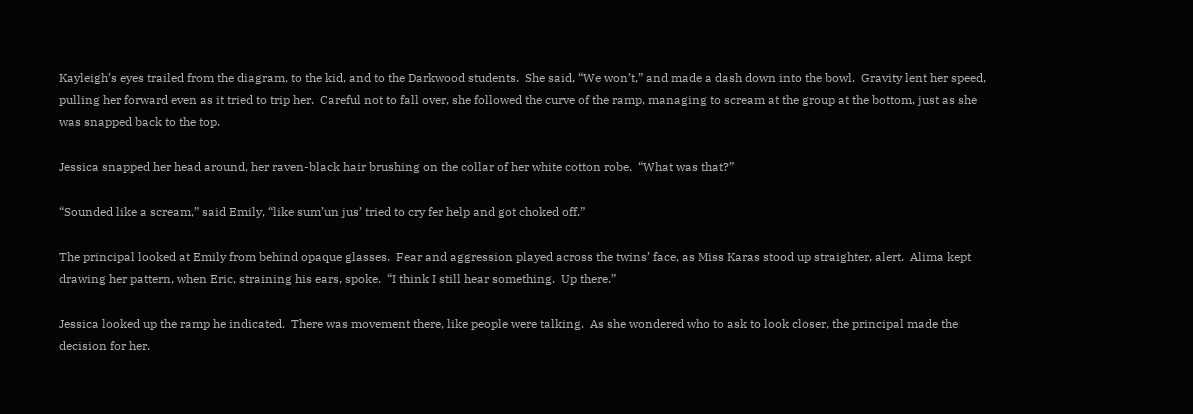Kayleigh’s eyes trailed from the diagram, to the kid, and to the Darkwood students.  She said, “We won’t,” and made a dash down into the bowl.  Gravity lent her speed, pulling her forward even as it tried to trip her.  Careful not to fall over, she followed the curve of the ramp, managing to scream at the group at the bottom, just as she was snapped back to the top.

Jessica snapped her head around, her raven-black hair brushing on the collar of her white cotton robe.  “What was that?”

“Sounded like a scream,” said Emily, “like sum’un jus’ tried to cry fer help and got choked off.”

The principal looked at Emily from behind opaque glasses.  Fear and aggression played across the twins’ face, as Miss Karas stood up straighter, alert.  Alima kept drawing her pattern, when Eric, straining his ears, spoke.  “I think I still hear something.  Up there.”

Jessica looked up the ramp he indicated.  There was movement there, like people were talking.  As she wondered who to ask to look closer, the principal made the decision for her.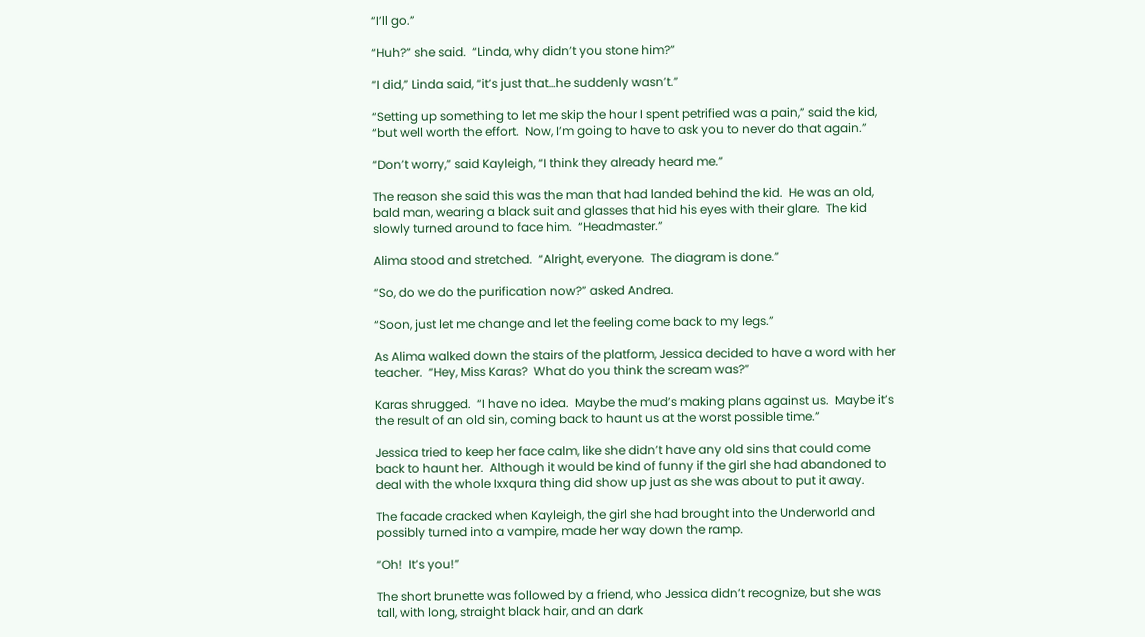“I’ll go.”

“Huh?” she said.  “Linda, why didn’t you stone him?”

“I did,” Linda said, “it’s just that…he suddenly wasn’t.”

“Setting up something to let me skip the hour I spent petrified was a pain,” said the kid, “but well worth the effort.  Now, I’m going to have to ask you to never do that again.”

“Don’t worry,” said Kayleigh, “I think they already heard me.”

The reason she said this was the man that had landed behind the kid.  He was an old, bald man, wearing a black suit and glasses that hid his eyes with their glare.  The kid slowly turned around to face him.  “Headmaster.”

Alima stood and stretched.  “Alright, everyone.  The diagram is done.”

“So, do we do the purification now?” asked Andrea.

“Soon, just let me change and let the feeling come back to my legs.”

As Alima walked down the stairs of the platform, Jessica decided to have a word with her teacher.  “Hey, Miss Karas?  What do you think the scream was?”

Karas shrugged.  “I have no idea.  Maybe the mud’s making plans against us.  Maybe it’s the result of an old sin, coming back to haunt us at the worst possible time.”

Jessica tried to keep her face calm, like she didn’t have any old sins that could come back to haunt her.  Although it would be kind of funny if the girl she had abandoned to deal with the whole Ixxqura thing did show up just as she was about to put it away.

The facade cracked when Kayleigh, the girl she had brought into the Underworld and possibly turned into a vampire, made her way down the ramp.

“Oh!  It’s you!”

The short brunette was followed by a friend, who Jessica didn’t recognize, but she was tall, with long, straight black hair, and an dark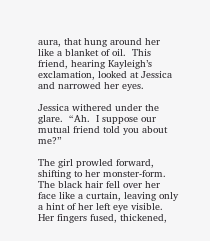aura, that hung around her like a blanket of oil.  This friend, hearing Kayleigh’s exclamation, looked at Jessica and narrowed her eyes.

Jessica withered under the glare.  “Ah.  I suppose our mutual friend told you about me?”

The girl prowled forward, shifting to her monster-form.  The black hair fell over her face like a curtain, leaving only a hint of her left eye visible.  Her fingers fused, thickened,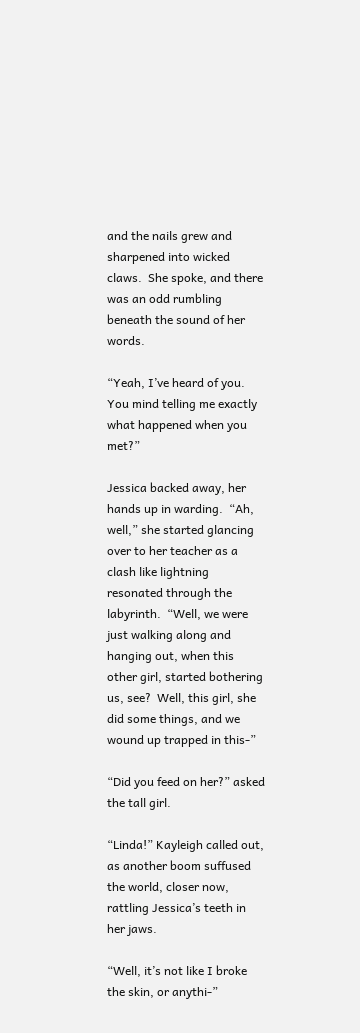and the nails grew and sharpened into wicked claws.  She spoke, and there was an odd rumbling beneath the sound of her words.

“Yeah, I’ve heard of you.  You mind telling me exactly what happened when you met?”

Jessica backed away, her hands up in warding.  “Ah, well,” she started glancing over to her teacher as a clash like lightning resonated through the labyrinth.  “Well, we were just walking along and hanging out, when this other girl, started bothering us, see?  Well, this girl, she did some things, and we wound up trapped in this-”

“Did you feed on her?” asked the tall girl.

“Linda!” Kayleigh called out, as another boom suffused the world, closer now, rattling Jessica’s teeth in her jaws.

“Well, it’s not like I broke the skin, or anythi-”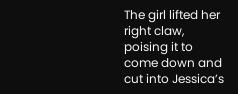The girl lifted her right claw, poising it to come down and cut into Jessica’s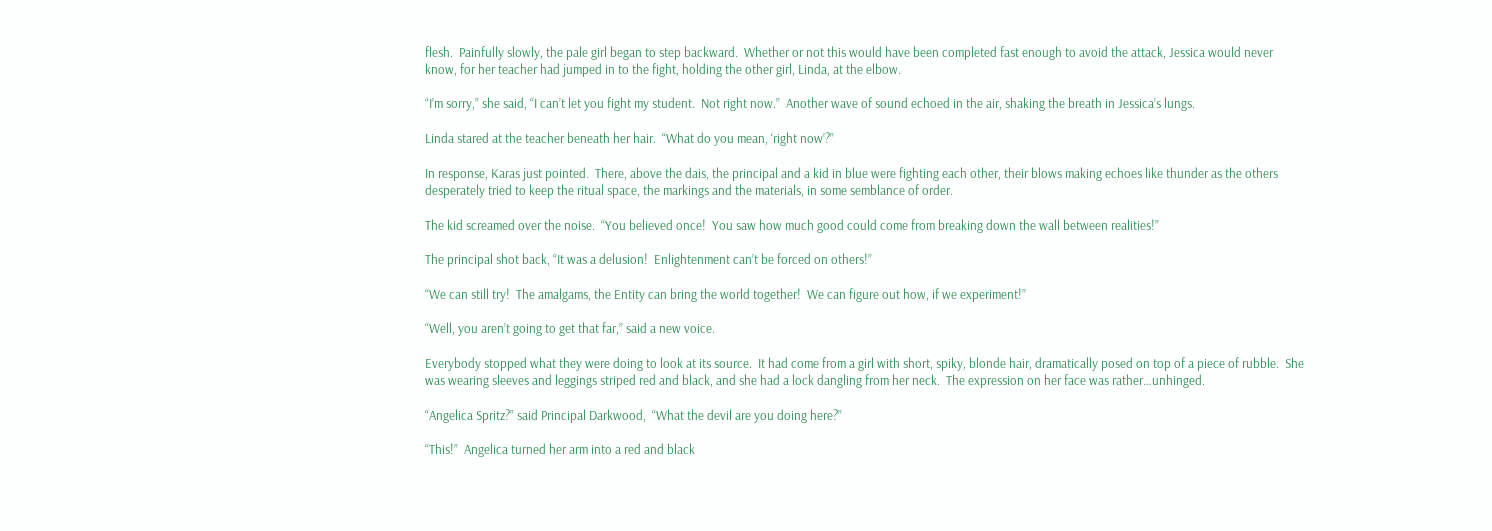flesh.  Painfully slowly, the pale girl began to step backward.  Whether or not this would have been completed fast enough to avoid the attack, Jessica would never know, for her teacher had jumped in to the fight, holding the other girl, Linda, at the elbow.

“I’m sorry,” she said, “I can’t let you fight my student.  Not right now.”  Another wave of sound echoed in the air, shaking the breath in Jessica’s lungs.

Linda stared at the teacher beneath her hair.  “What do you mean, ‘right now’?”

In response, Karas just pointed.  There, above the dais, the principal and a kid in blue were fighting each other, their blows making echoes like thunder as the others desperately tried to keep the ritual space, the markings and the materials, in some semblance of order.

The kid screamed over the noise.  “You believed once!  You saw how much good could come from breaking down the wall between realities!”

The principal shot back, “It was a delusion!  Enlightenment can’t be forced on others!”

“We can still try!  The amalgams, the Entity can bring the world together!  We can figure out how, if we experiment!”

“Well, you aren’t going to get that far,” said a new voice.

Everybody stopped what they were doing to look at its source.  It had come from a girl with short, spiky, blonde hair, dramatically posed on top of a piece of rubble.  She was wearing sleeves and leggings striped red and black, and she had a lock dangling from her neck.  The expression on her face was rather…unhinged.

“Angelica Spritz?” said Principal Darkwood,  “What the devil are you doing here?”

“This!”  Angelica turned her arm into a red and black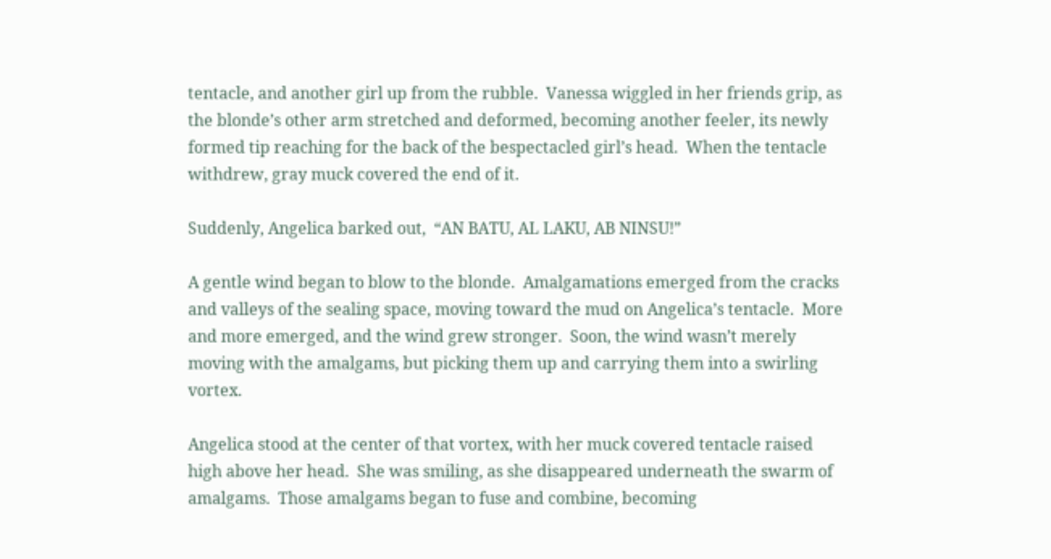tentacle, and another girl up from the rubble.  Vanessa wiggled in her friends grip, as the blonde’s other arm stretched and deformed, becoming another feeler, its newly formed tip reaching for the back of the bespectacled girl’s head.  When the tentacle withdrew, gray muck covered the end of it.

Suddenly, Angelica barked out,  “AN BATU, AL LAKU, AB NINSU!”

A gentle wind began to blow to the blonde.  Amalgamations emerged from the cracks and valleys of the sealing space, moving toward the mud on Angelica’s tentacle.  More and more emerged, and the wind grew stronger.  Soon, the wind wasn’t merely moving with the amalgams, but picking them up and carrying them into a swirling vortex.

Angelica stood at the center of that vortex, with her muck covered tentacle raised high above her head.  She was smiling, as she disappeared underneath the swarm of amalgams.  Those amalgams began to fuse and combine, becoming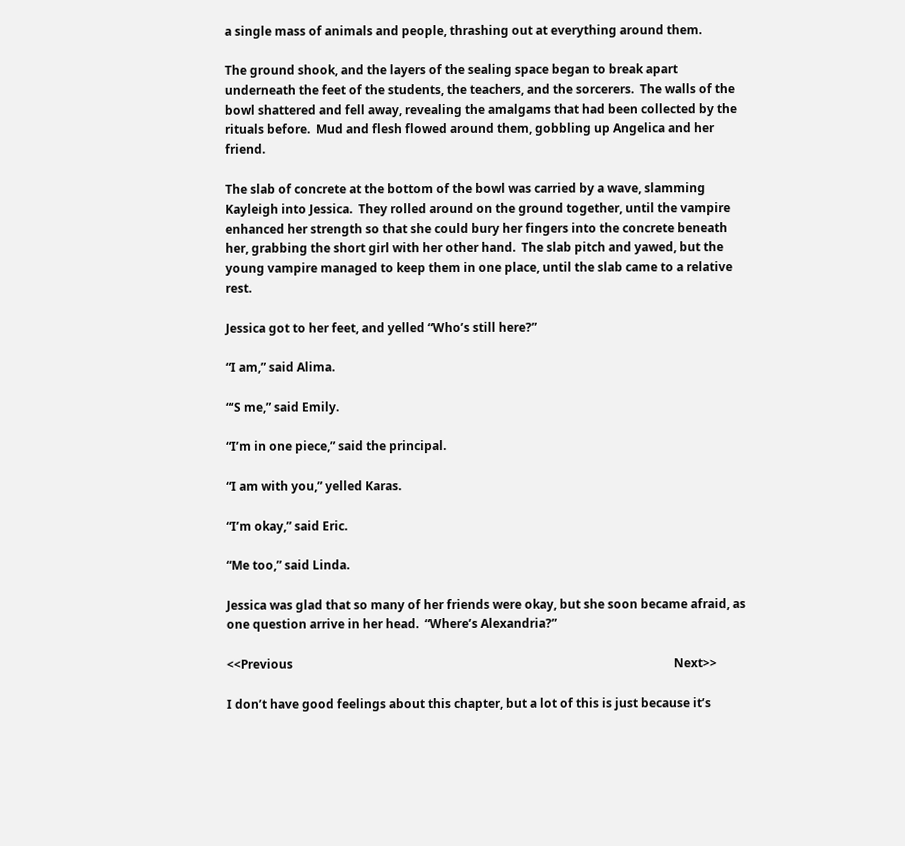a single mass of animals and people, thrashing out at everything around them.

The ground shook, and the layers of the sealing space began to break apart underneath the feet of the students, the teachers, and the sorcerers.  The walls of the bowl shattered and fell away, revealing the amalgams that had been collected by the rituals before.  Mud and flesh flowed around them, gobbling up Angelica and her friend.

The slab of concrete at the bottom of the bowl was carried by a wave, slamming Kayleigh into Jessica.  They rolled around on the ground together, until the vampire enhanced her strength so that she could bury her fingers into the concrete beneath her, grabbing the short girl with her other hand.  The slab pitch and yawed, but the young vampire managed to keep them in one place, until the slab came to a relative rest.

Jessica got to her feet, and yelled “Who’s still here?”

“I am,” said Alima.

“‘S me,” said Emily.

“I’m in one piece,” said the principal.

“I am with you,” yelled Karas.

“I’m okay,” said Eric.

“Me too,” said Linda.

Jessica was glad that so many of her friends were okay, but she soon became afraid, as one question arrive in her head.  “Where’s Alexandria?”

<<Previous                                                                                                                               Next>>

I don’t have good feelings about this chapter, but a lot of this is just because it’s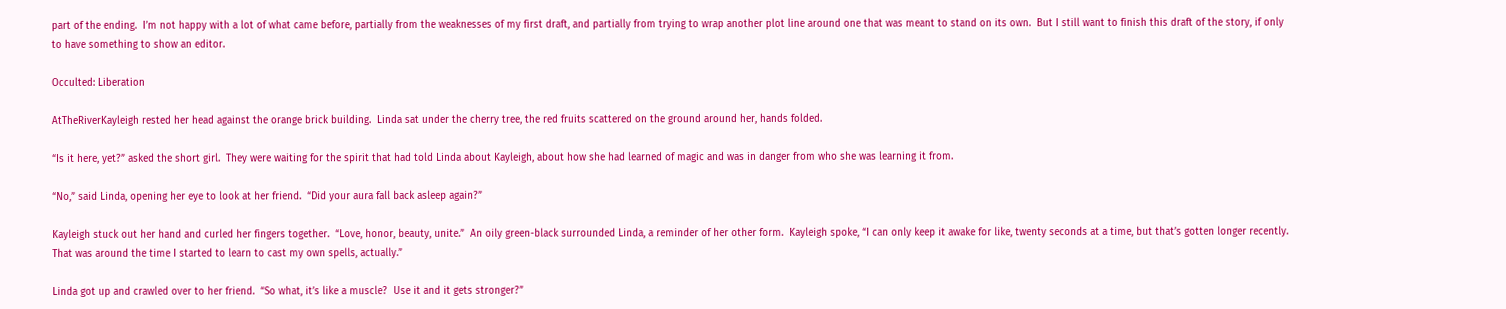part of the ending.  I’m not happy with a lot of what came before, partially from the weaknesses of my first draft, and partially from trying to wrap another plot line around one that was meant to stand on its own.  But I still want to finish this draft of the story, if only to have something to show an editor.

Occulted: Liberation

AtTheRiverKayleigh rested her head against the orange brick building.  Linda sat under the cherry tree, the red fruits scattered on the ground around her, hands folded.

“Is it here, yet?” asked the short girl.  They were waiting for the spirit that had told Linda about Kayleigh, about how she had learned of magic and was in danger from who she was learning it from.

“No,” said Linda, opening her eye to look at her friend.  “Did your aura fall back asleep again?”

Kayleigh stuck out her hand and curled her fingers together.  “Love, honor, beauty, unite.”  An oily green-black surrounded Linda, a reminder of her other form.  Kayleigh spoke, “I can only keep it awake for like, twenty seconds at a time, but that’s gotten longer recently.  That was around the time I started to learn to cast my own spells, actually.”

Linda got up and crawled over to her friend.  “So what, it’s like a muscle?  Use it and it gets stronger?”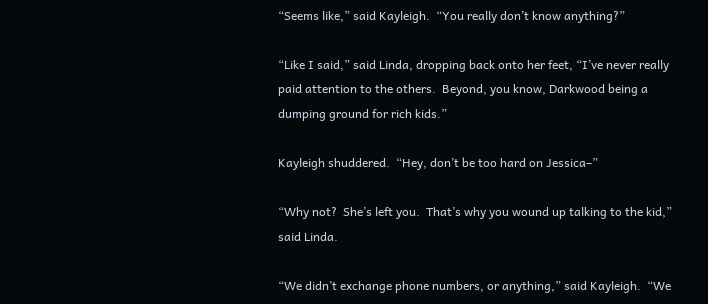“Seems like,” said Kayleigh.  “You really don’t know anything?”

“Like I said,” said Linda, dropping back onto her feet, “I’ve never really paid attention to the others.  Beyond, you know, Darkwood being a dumping ground for rich kids.”

Kayleigh shuddered.  “Hey, don’t be too hard on Jessica–”

“Why not?  She’s left you.  That’s why you wound up talking to the kid,” said Linda.

“We didn’t exchange phone numbers, or anything,” said Kayleigh.  “We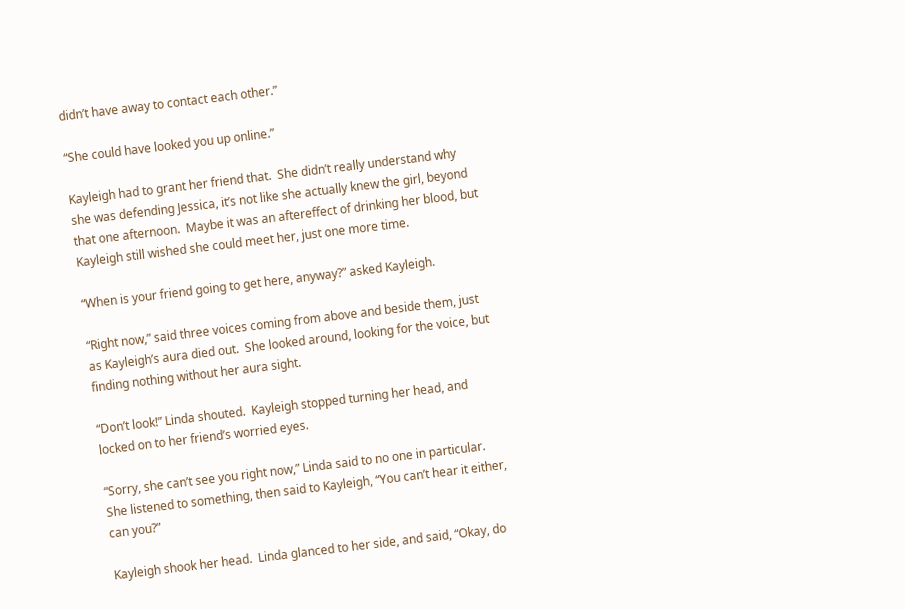didn’t have away to contact each other.”

“She could have looked you up online.”

Kayleigh had to grant her friend that.  She didn’t really understand why she was defending Jessica, it’s not like she actually knew the girl, beyond that one afternoon.  Maybe it was an aftereffect of drinking her blood, but Kayleigh still wished she could meet her, just one more time.

“When is your friend going to get here, anyway?” asked Kayleigh.

“Right now,” said three voices coming from above and beside them, just as Kayleigh’s aura died out.  She looked around, looking for the voice, but finding nothing without her aura sight.

“Don’t look!” Linda shouted.  Kayleigh stopped turning her head, and locked on to her friend’s worried eyes.

“Sorry, she can’t see you right now,” Linda said to no one in particular.  She listened to something, then said to Kayleigh, “You can’t hear it either, can you?”

Kayleigh shook her head.  Linda glanced to her side, and said, “Okay, do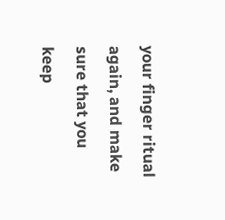your finger ritual again, and make sure that you keep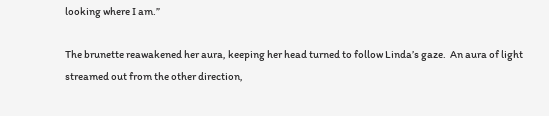looking where I am.”

The brunette reawakened her aura, keeping her head turned to follow Linda’s gaze.  An aura of light streamed out from the other direction,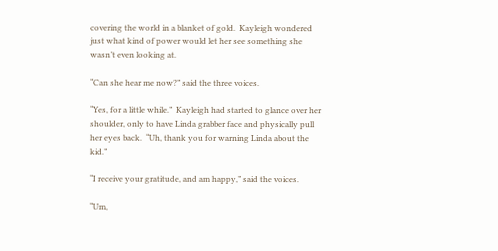covering the world in a blanket of gold.  Kayleigh wondered just what kind of power would let her see something she wasn’t even looking at.

“Can she hear me now?” said the three voices.

“Yes, for a little while.”  Kayleigh had started to glance over her shoulder, only to have Linda grabber face and physically pull her eyes back.  “Uh, thank you for warning Linda about the kid.”

“I receive your gratitude, and am happy,” said the voices.

“Um,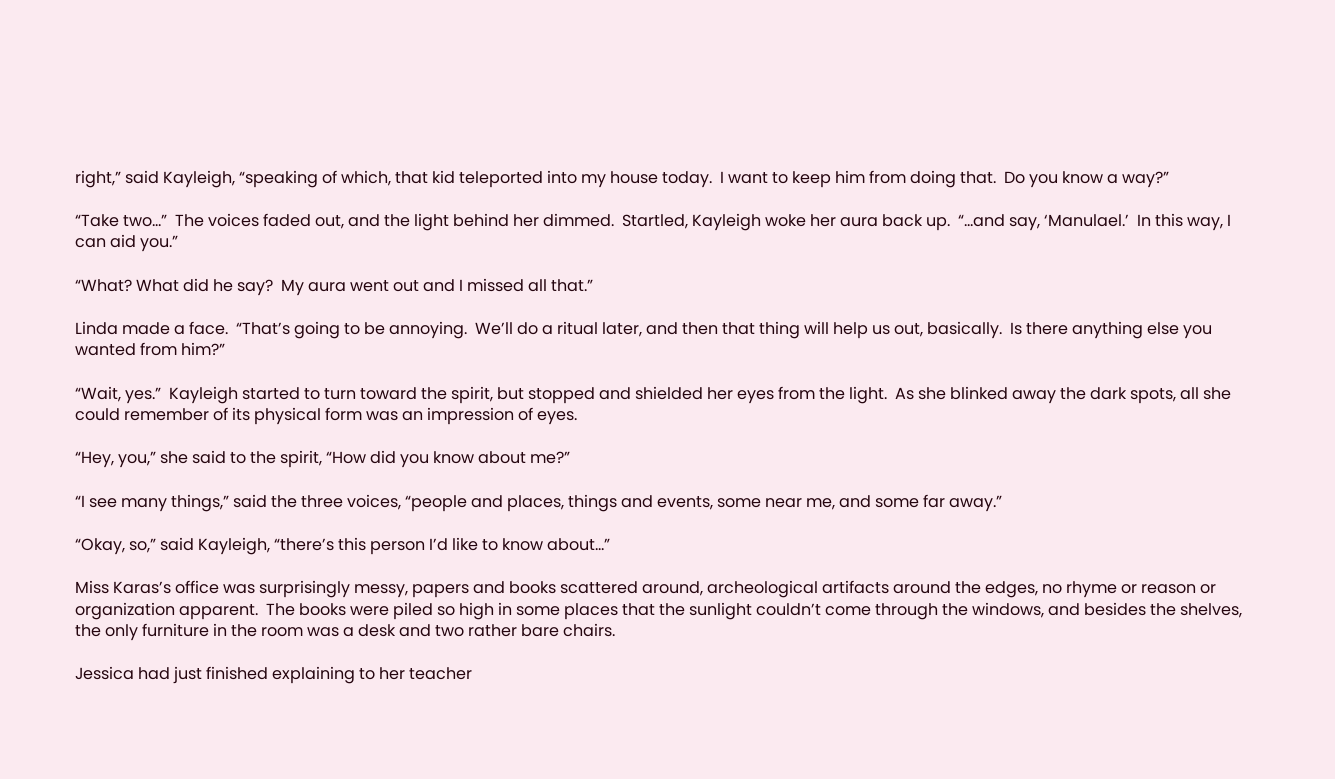right,” said Kayleigh, “speaking of which, that kid teleported into my house today.  I want to keep him from doing that.  Do you know a way?”

“Take two…”  The voices faded out, and the light behind her dimmed.  Startled, Kayleigh woke her aura back up.  “…and say, ‘Manulael.’  In this way, I can aid you.”

“What? What did he say?  My aura went out and I missed all that.”

Linda made a face.  “That’s going to be annoying.  We’ll do a ritual later, and then that thing will help us out, basically.  Is there anything else you wanted from him?”

“Wait, yes.”  Kayleigh started to turn toward the spirit, but stopped and shielded her eyes from the light.  As she blinked away the dark spots, all she could remember of its physical form was an impression of eyes.

“Hey, you,” she said to the spirit, “How did you know about me?”

“I see many things,” said the three voices, “people and places, things and events, some near me, and some far away.”

“Okay, so,” said Kayleigh, “there’s this person I’d like to know about…”

Miss Karas’s office was surprisingly messy, papers and books scattered around, archeological artifacts around the edges, no rhyme or reason or organization apparent.  The books were piled so high in some places that the sunlight couldn’t come through the windows, and besides the shelves, the only furniture in the room was a desk and two rather bare chairs.

Jessica had just finished explaining to her teacher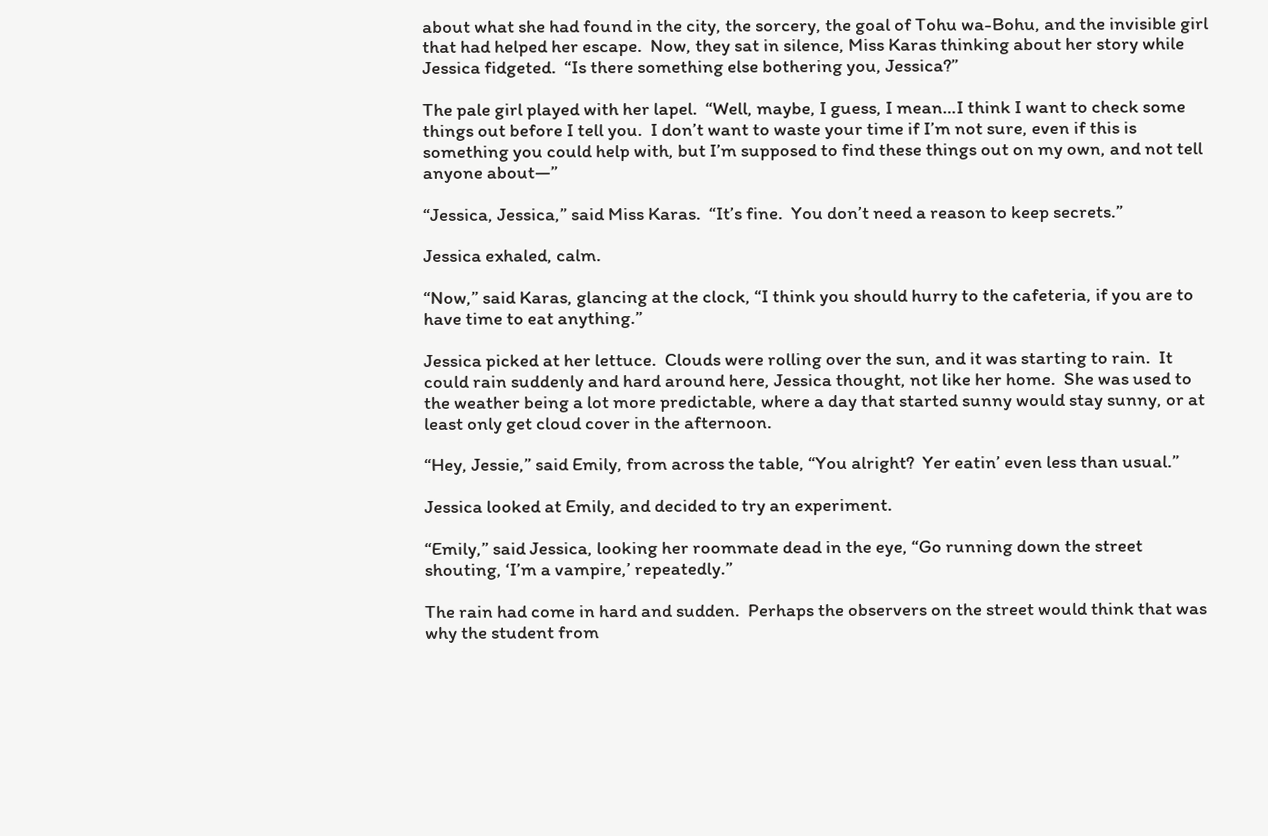about what she had found in the city, the sorcery, the goal of Tohu wa-Bohu, and the invisible girl that had helped her escape.  Now, they sat in silence, Miss Karas thinking about her story while Jessica fidgeted.  “Is there something else bothering you, Jessica?”

The pale girl played with her lapel.  “Well, maybe, I guess, I mean…I think I want to check some things out before I tell you.  I don’t want to waste your time if I’m not sure, even if this is something you could help with, but I’m supposed to find these things out on my own, and not tell anyone about—”

“Jessica, Jessica,” said Miss Karas.  “It’s fine.  You don’t need a reason to keep secrets.”

Jessica exhaled, calm.

“Now,” said Karas, glancing at the clock, “I think you should hurry to the cafeteria, if you are to have time to eat anything.”

Jessica picked at her lettuce.  Clouds were rolling over the sun, and it was starting to rain.  It could rain suddenly and hard around here, Jessica thought, not like her home.  She was used to the weather being a lot more predictable, where a day that started sunny would stay sunny, or at least only get cloud cover in the afternoon.

“Hey, Jessie,” said Emily, from across the table, “You alright?  Yer eatin’ even less than usual.”

Jessica looked at Emily, and decided to try an experiment.

“Emily,” said Jessica, looking her roommate dead in the eye, “Go running down the street shouting, ‘I’m a vampire,’ repeatedly.”

The rain had come in hard and sudden.  Perhaps the observers on the street would think that was why the student from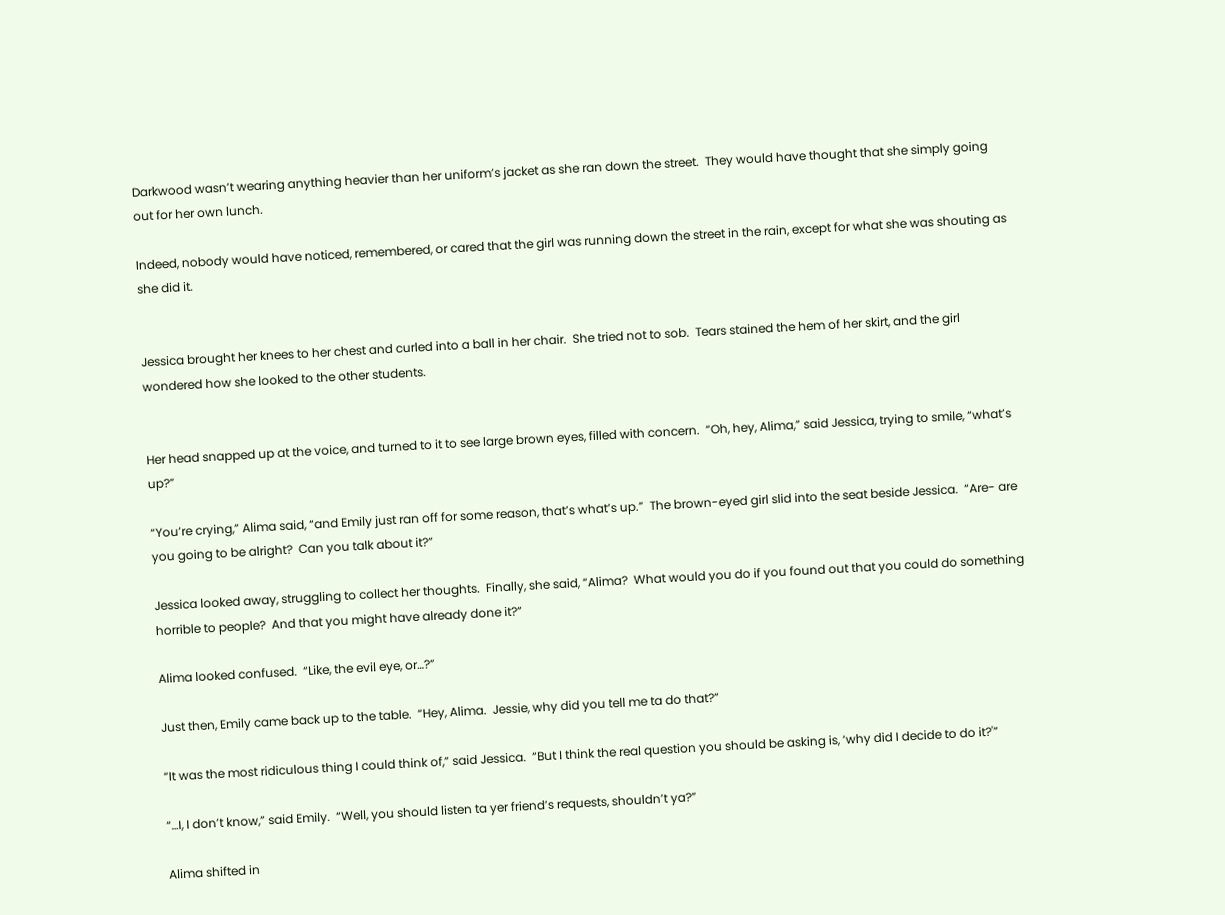Darkwood wasn’t wearing anything heavier than her uniform’s jacket as she ran down the street.  They would have thought that she simply going out for her own lunch.

Indeed, nobody would have noticed, remembered, or cared that the girl was running down the street in the rain, except for what she was shouting as she did it.


Jessica brought her knees to her chest and curled into a ball in her chair.  She tried not to sob.  Tears stained the hem of her skirt, and the girl wondered how she looked to the other students.


Her head snapped up at the voice, and turned to it to see large brown eyes, filled with concern.  “Oh, hey, Alima,” said Jessica, trying to smile, “what’s up?”

“You’re crying,” Alima said, “and Emily just ran off for some reason, that’s what’s up.”  The brown-eyed girl slid into the seat beside Jessica.  “Are- are you going to be alright?  Can you talk about it?”

Jessica looked away, struggling to collect her thoughts.  Finally, she said, “Alima?  What would you do if you found out that you could do something horrible to people?  And that you might have already done it?”

Alima looked confused.  “Like, the evil eye, or…?”

Just then, Emily came back up to the table.  “Hey, Alima.  Jessie, why did you tell me ta do that?”

“It was the most ridiculous thing I could think of,” said Jessica.  “But I think the real question you should be asking is, ‘why did I decide to do it?'”

“…I, I don’t know,” said Emily.  “Well, you should listen ta yer friend’s requests, shouldn’t ya?”

Alima shifted in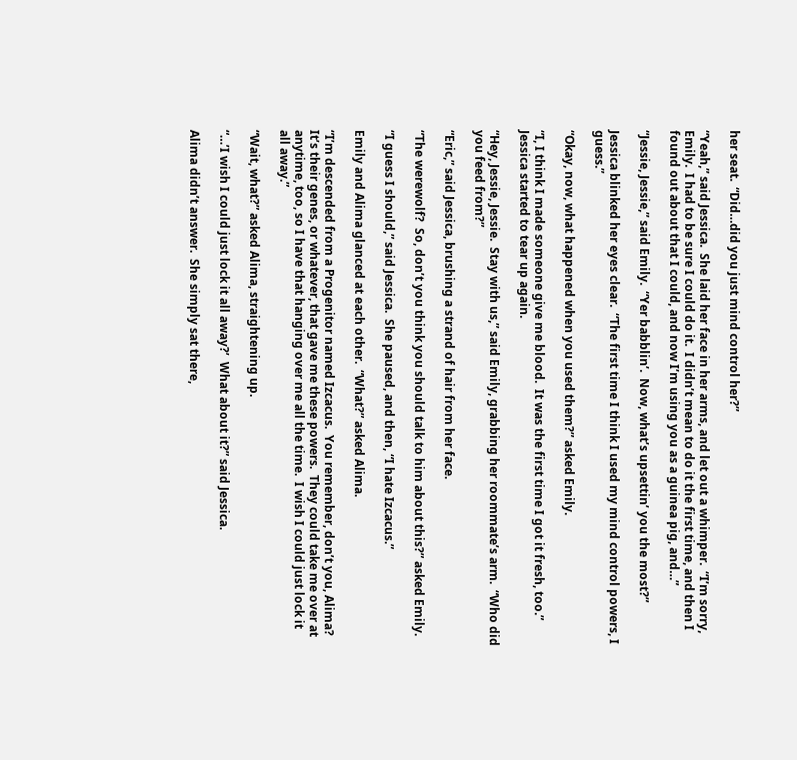her seat.  “Did…did you just mind control her?”

“Yeah,” said Jessica.  She laid her face in her arms, and let out a whimper.  “I’m sorry, Emily.  I had to be sure I could do it.  I didn’t mean to do it the first time, and then I found out about that I could, and now I’m using you as a guinea pig, and…”

“Jessie, Jessie,” said Emily.  “Yer babblin’.  Now, what’s upsettin’ you the most?”

Jessica blinked her eyes clear.  “The first time I think I used my mind control powers, I guess.”

“Okay, now, what happened when you used them?” asked Emily.

“I, I think I made someone give me blood.  It was the first time I got it fresh, too.”  Jessica started to tear up again.

“Hey, Jessie, Jessie.  Stay with us,” said Emily, grabbing her roommate’s arm.  “Who did you feed from?”

“Eric,” said Jessica, brushing a strand of hair from her face.

“The werewolf?  So, don’t you think you should talk to him about this?” asked Emily.

“I guess I should,” said Jessica.  She paused, and then, “I hate Izcacus.”

Emily and Alima glanced at each other.  “What?” asked Alima.

“I’m descended from a Progenitor named Izcacus.  You remember, don’t you, Alima?  It’s their genes, or whatever, that gave me these powers.  They could take me over at anytime, too, so I have that hanging over me all the time.  I wish I could just lock it all away.”

“Wait, what?” asked Alima, straightening up.

“…’I wish I could just lock it all away?’  What about it?” said Jessica.

Alima didn’t answer.  She simply sat there,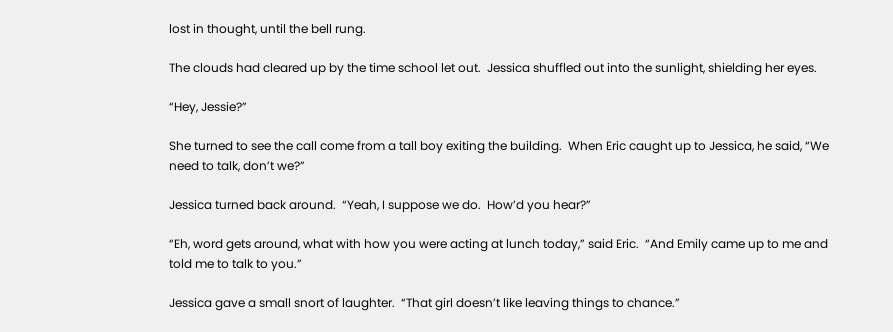lost in thought, until the bell rung.

The clouds had cleared up by the time school let out.  Jessica shuffled out into the sunlight, shielding her eyes.

“Hey, Jessie?”

She turned to see the call come from a tall boy exiting the building.  When Eric caught up to Jessica, he said, “We need to talk, don’t we?”

Jessica turned back around.  “Yeah, I suppose we do.  How’d you hear?”

“Eh, word gets around, what with how you were acting at lunch today,” said Eric.  “And Emily came up to me and told me to talk to you.”

Jessica gave a small snort of laughter.  “That girl doesn’t like leaving things to chance.”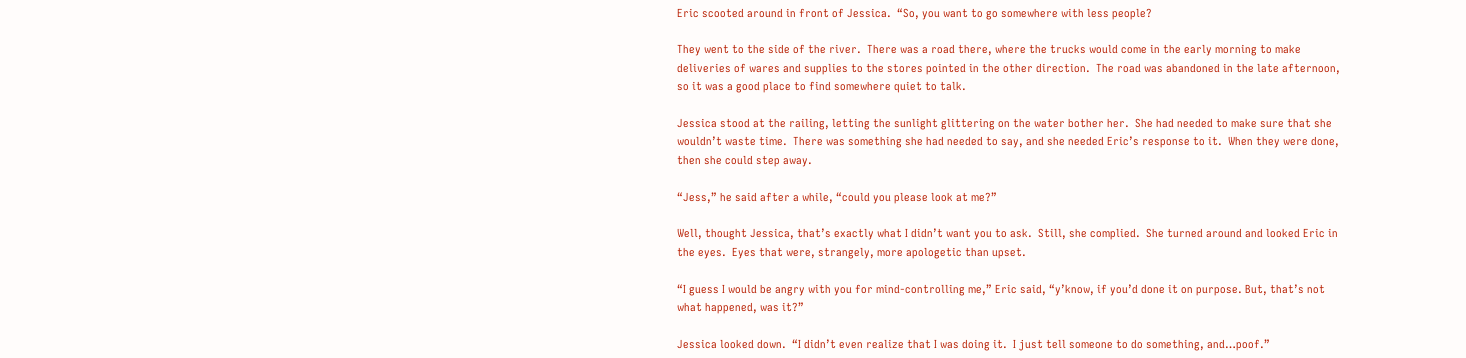Eric scooted around in front of Jessica.  “So, you want to go somewhere with less people?

They went to the side of the river.  There was a road there, where the trucks would come in the early morning to make deliveries of wares and supplies to the stores pointed in the other direction.  The road was abandoned in the late afternoon, so it was a good place to find somewhere quiet to talk.

Jessica stood at the railing, letting the sunlight glittering on the water bother her.  She had needed to make sure that she wouldn’t waste time.  There was something she had needed to say, and she needed Eric’s response to it.  When they were done, then she could step away.

“Jess,” he said after a while, “could you please look at me?”

Well, thought Jessica, that’s exactly what I didn’t want you to ask.  Still, she complied.  She turned around and looked Eric in the eyes.  Eyes that were, strangely, more apologetic than upset.

“I guess I would be angry with you for mind-controlling me,” Eric said, “y’know, if you’d done it on purpose. But, that’s not what happened, was it?”

Jessica looked down.  “I didn’t even realize that I was doing it.  I just tell someone to do something, and…poof.”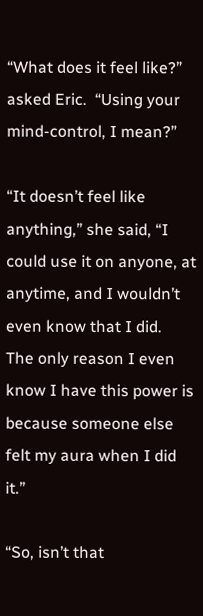“What does it feel like?” asked Eric.  “Using your mind-control, I mean?”

“It doesn’t feel like anything,” she said, “I could use it on anyone, at anytime, and I wouldn’t even know that I did.  The only reason I even know I have this power is because someone else felt my aura when I did it.”

“So, isn’t that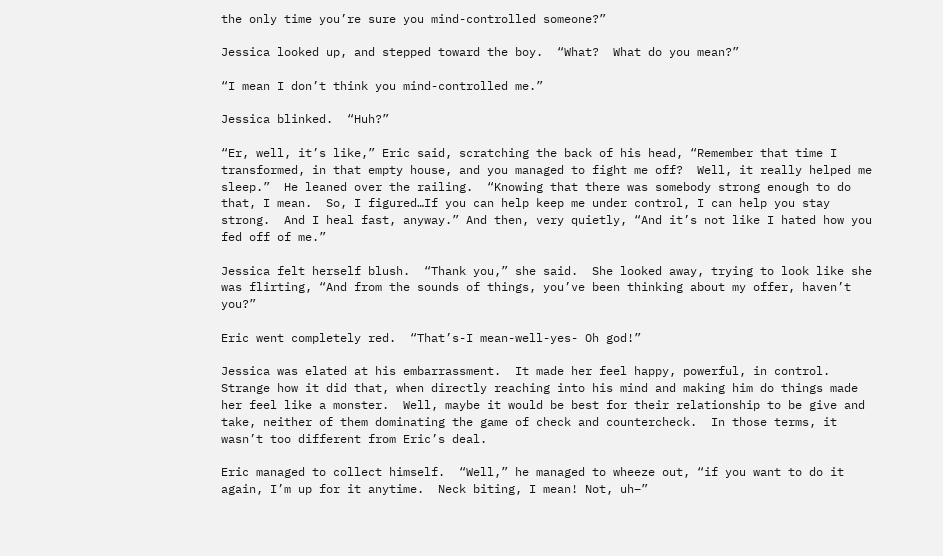the only time you’re sure you mind-controlled someone?”

Jessica looked up, and stepped toward the boy.  “What?  What do you mean?”

“I mean I don’t think you mind-controlled me.”

Jessica blinked.  “Huh?”

“Er, well, it’s like,” Eric said, scratching the back of his head, “Remember that time I transformed, in that empty house, and you managed to fight me off?  Well, it really helped me sleep.”  He leaned over the railing.  “Knowing that there was somebody strong enough to do that, I mean.  So, I figured…If you can help keep me under control, I can help you stay strong.  And I heal fast, anyway.” And then, very quietly, “And it’s not like I hated how you fed off of me.”

Jessica felt herself blush.  “Thank you,” she said.  She looked away, trying to look like she was flirting, “And from the sounds of things, you’ve been thinking about my offer, haven’t you?”

Eric went completely red.  “That’s-I mean-well-yes- Oh god!”

Jessica was elated at his embarrassment.  It made her feel happy, powerful, in control.  Strange how it did that, when directly reaching into his mind and making him do things made her feel like a monster.  Well, maybe it would be best for their relationship to be give and take, neither of them dominating the game of check and countercheck.  In those terms, it wasn’t too different from Eric’s deal.

Eric managed to collect himself.  “Well,” he managed to wheeze out, “if you want to do it again, I’m up for it anytime.  Neck biting, I mean! Not, uh–”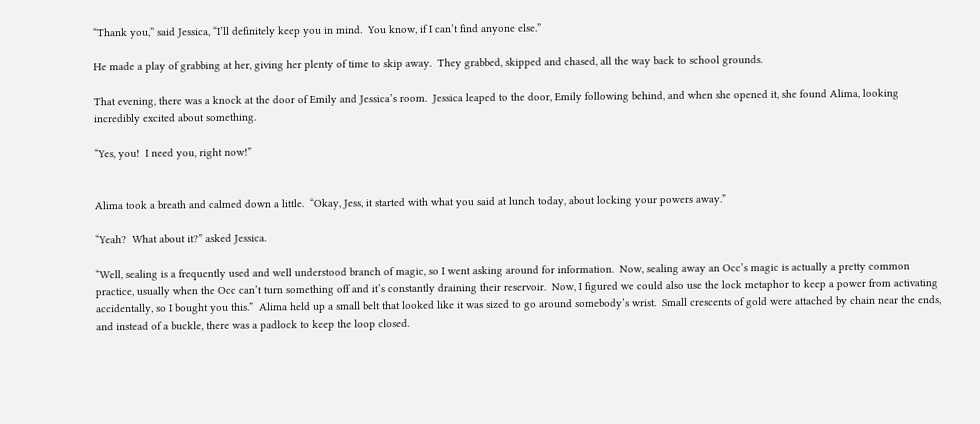“Thank you,” said Jessica, “I’ll definitely keep you in mind.  You know, if I can’t find anyone else.”

He made a play of grabbing at her, giving her plenty of time to skip away.  They grabbed, skipped and chased, all the way back to school grounds.

That evening, there was a knock at the door of Emily and Jessica’s room.  Jessica leaped to the door, Emily following behind, and when she opened it, she found Alima, looking incredibly excited about something.

“Yes, you!  I need you, right now!”


Alima took a breath and calmed down a little.  “Okay, Jess, it started with what you said at lunch today, about locking your powers away.”

“Yeah?  What about it?” asked Jessica.

“Well, sealing is a frequently used and well understood branch of magic, so I went asking around for information.  Now, sealing away an Occ’s magic is actually a pretty common practice, usually when the Occ can’t turn something off and it’s constantly draining their reservoir.  Now, I figured we could also use the lock metaphor to keep a power from activating accidentally, so I bought you this.”  Alima held up a small belt that looked like it was sized to go around somebody’s wrist.  Small crescents of gold were attached by chain near the ends, and instead of a buckle, there was a padlock to keep the loop closed.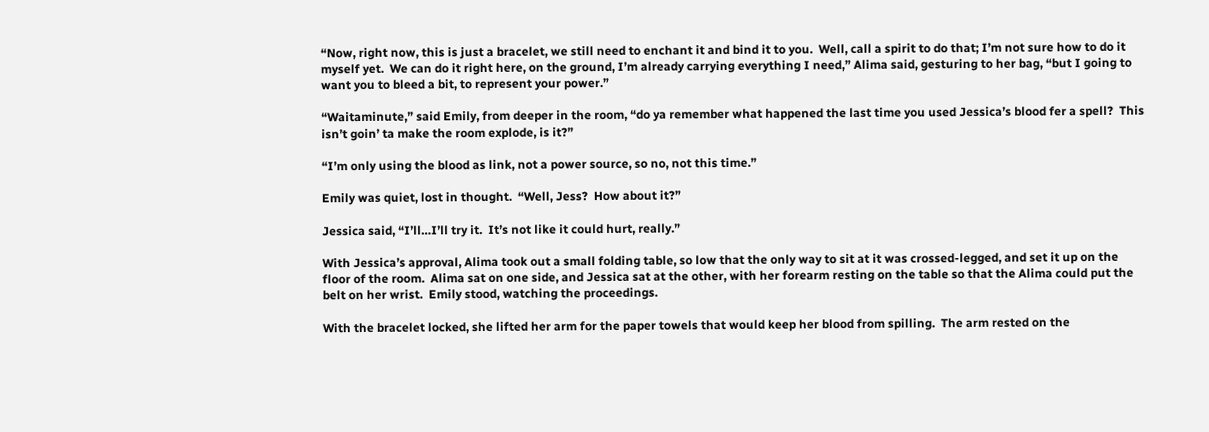“Now, right now, this is just a bracelet, we still need to enchant it and bind it to you.  Well, call a spirit to do that; I’m not sure how to do it myself yet.  We can do it right here, on the ground, I’m already carrying everything I need,” Alima said, gesturing to her bag, “but I going to want you to bleed a bit, to represent your power.”

“Waitaminute,” said Emily, from deeper in the room, “do ya remember what happened the last time you used Jessica’s blood fer a spell?  This isn’t goin’ ta make the room explode, is it?”

“I’m only using the blood as link, not a power source, so no, not this time.”

Emily was quiet, lost in thought.  “Well, Jess?  How about it?”

Jessica said, “I’ll…I’ll try it.  It’s not like it could hurt, really.”

With Jessica’s approval, Alima took out a small folding table, so low that the only way to sit at it was crossed-legged, and set it up on the floor of the room.  Alima sat on one side, and Jessica sat at the other, with her forearm resting on the table so that the Alima could put the belt on her wrist.  Emily stood, watching the proceedings.

With the bracelet locked, she lifted her arm for the paper towels that would keep her blood from spilling.  The arm rested on the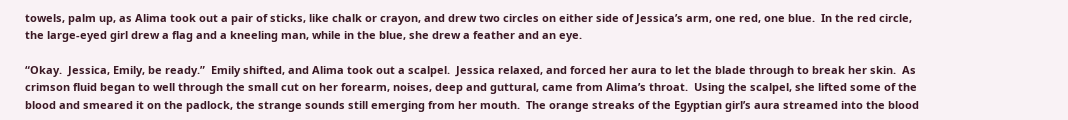towels, palm up, as Alima took out a pair of sticks, like chalk or crayon, and drew two circles on either side of Jessica’s arm, one red, one blue.  In the red circle, the large-eyed girl drew a flag and a kneeling man, while in the blue, she drew a feather and an eye.

“Okay.  Jessica, Emily, be ready.”  Emily shifted, and Alima took out a scalpel.  Jessica relaxed, and forced her aura to let the blade through to break her skin.  As crimson fluid began to well through the small cut on her forearm, noises, deep and guttural, came from Alima’s throat.  Using the scalpel, she lifted some of the blood and smeared it on the padlock, the strange sounds still emerging from her mouth.  The orange streaks of the Egyptian girl’s aura streamed into the blood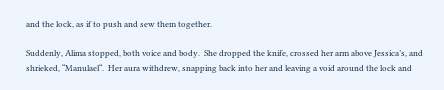and the lock, as if to push and sew them together.

Suddenly, Alima stopped, both voice and body.  She dropped the knife, crossed her arm above Jessica’s, and shrieked, “Manulael“.  Her aura withdrew, snapping back into her and leaving a void around the lock and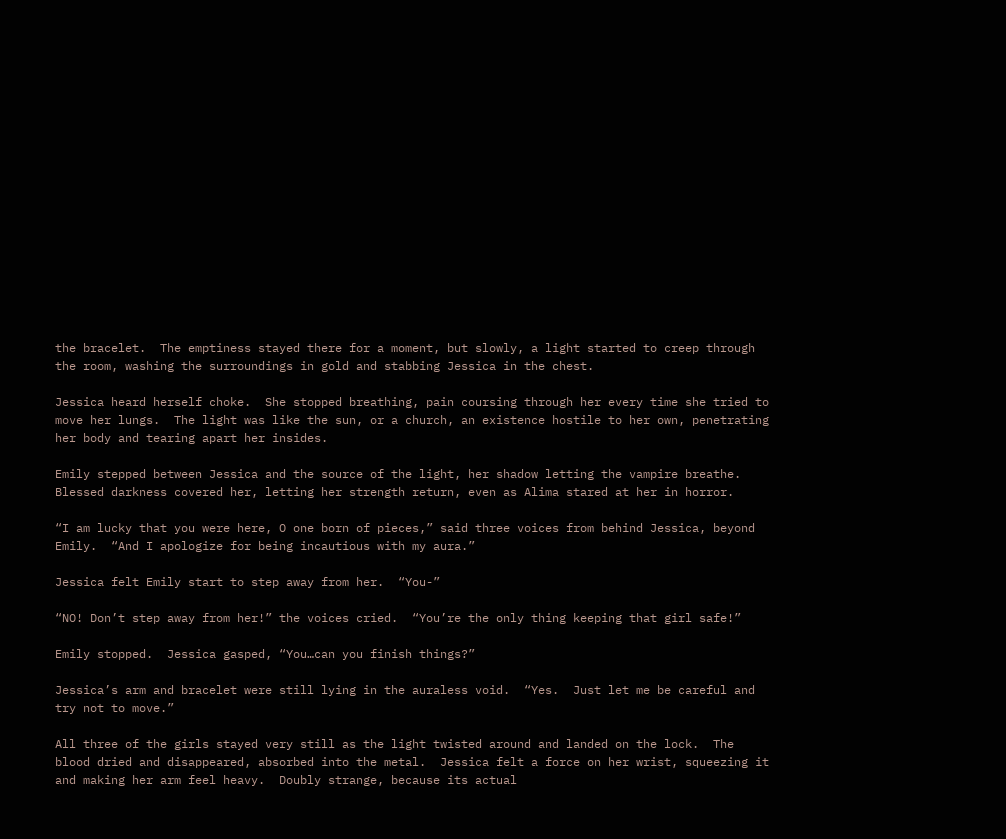the bracelet.  The emptiness stayed there for a moment, but slowly, a light started to creep through the room, washing the surroundings in gold and stabbing Jessica in the chest.

Jessica heard herself choke.  She stopped breathing, pain coursing through her every time she tried to move her lungs.  The light was like the sun, or a church, an existence hostile to her own, penetrating her body and tearing apart her insides.

Emily stepped between Jessica and the source of the light, her shadow letting the vampire breathe.  Blessed darkness covered her, letting her strength return, even as Alima stared at her in horror.

“I am lucky that you were here, O one born of pieces,” said three voices from behind Jessica, beyond Emily.  “And I apologize for being incautious with my aura.”

Jessica felt Emily start to step away from her.  “You-”

“NO! Don’t step away from her!” the voices cried.  “You’re the only thing keeping that girl safe!”

Emily stopped.  Jessica gasped, “You…can you finish things?”

Jessica’s arm and bracelet were still lying in the auraless void.  “Yes.  Just let me be careful and try not to move.”

All three of the girls stayed very still as the light twisted around and landed on the lock.  The blood dried and disappeared, absorbed into the metal.  Jessica felt a force on her wrist, squeezing it and making her arm feel heavy.  Doubly strange, because its actual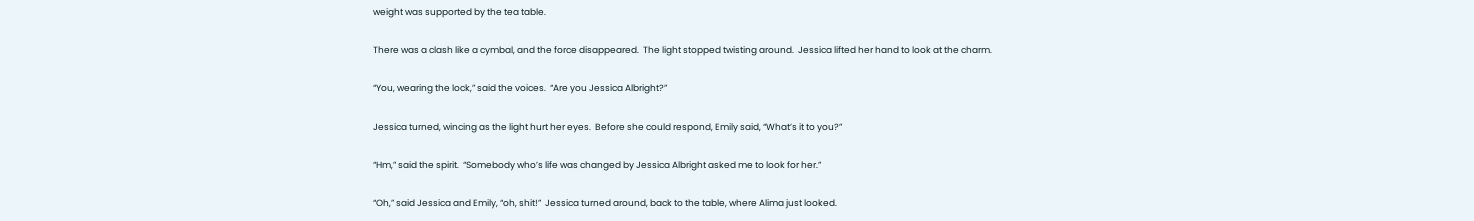weight was supported by the tea table.

There was a clash like a cymbal, and the force disappeared.  The light stopped twisting around.  Jessica lifted her hand to look at the charm.

“You, wearing the lock,” said the voices.  “Are you Jessica Albright?”

Jessica turned, wincing as the light hurt her eyes.  Before she could respond, Emily said, “What’s it to you?”

“Hm,” said the spirit.  “Somebody who’s life was changed by Jessica Albright asked me to look for her.”

“Oh,” said Jessica and Emily, “oh, shit!”  Jessica turned around, back to the table, where Alima just looked.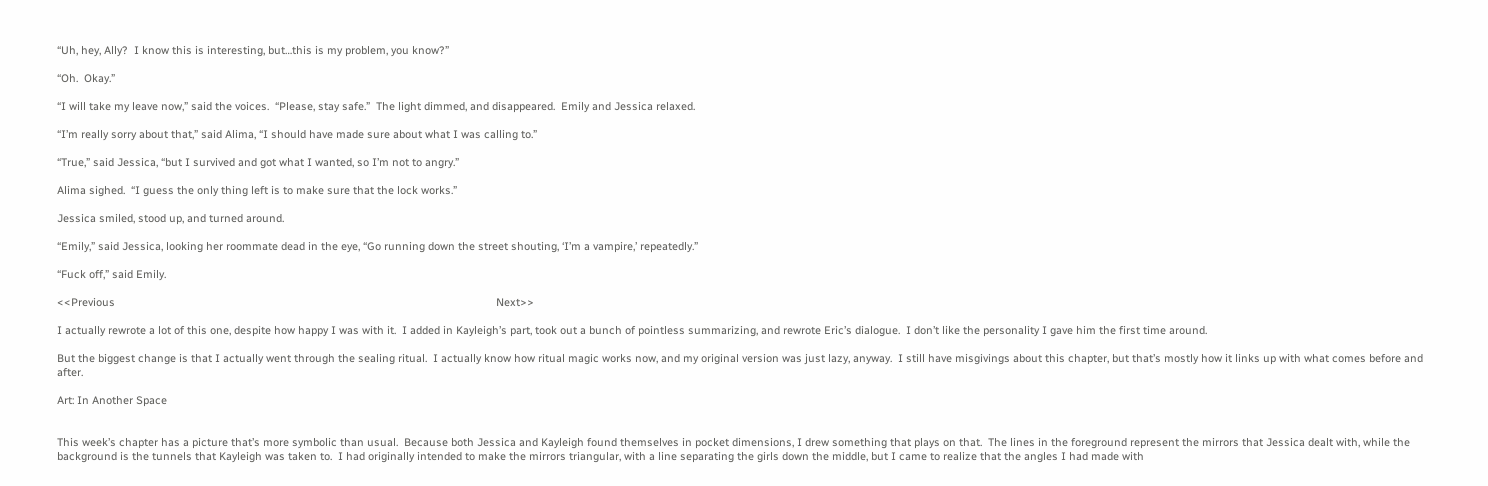“Uh, hey, Ally?  I know this is interesting, but…this is my problem, you know?”

“Oh.  Okay.”

“I will take my leave now,” said the voices.  “Please, stay safe.”  The light dimmed, and disappeared.  Emily and Jessica relaxed.

“I’m really sorry about that,” said Alima, “I should have made sure about what I was calling to.”

“True,” said Jessica, “but I survived and got what I wanted, so I’m not to angry.”

Alima sighed.  “I guess the only thing left is to make sure that the lock works.”

Jessica smiled, stood up, and turned around.

“Emily,” said Jessica, looking her roommate dead in the eye, “Go running down the street shouting, ‘I’m a vampire,’ repeatedly.”

“Fuck off,” said Emily.

<<Previous                                                                                                                               Next>>

I actually rewrote a lot of this one, despite how happy I was with it.  I added in Kayleigh’s part, took out a bunch of pointless summarizing, and rewrote Eric’s dialogue.  I don’t like the personality I gave him the first time around.

But the biggest change is that I actually went through the sealing ritual.  I actually know how ritual magic works now, and my original version was just lazy, anyway.  I still have misgivings about this chapter, but that’s mostly how it links up with what comes before and after.

Art: In Another Space


This week’s chapter has a picture that’s more symbolic than usual.  Because both Jessica and Kayleigh found themselves in pocket dimensions, I drew something that plays on that.  The lines in the foreground represent the mirrors that Jessica dealt with, while the background is the tunnels that Kayleigh was taken to.  I had originally intended to make the mirrors triangular, with a line separating the girls down the middle, but I came to realize that the angles I had made with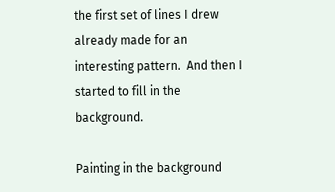the first set of lines I drew already made for an interesting pattern.  And then I started to fill in the background.

Painting in the background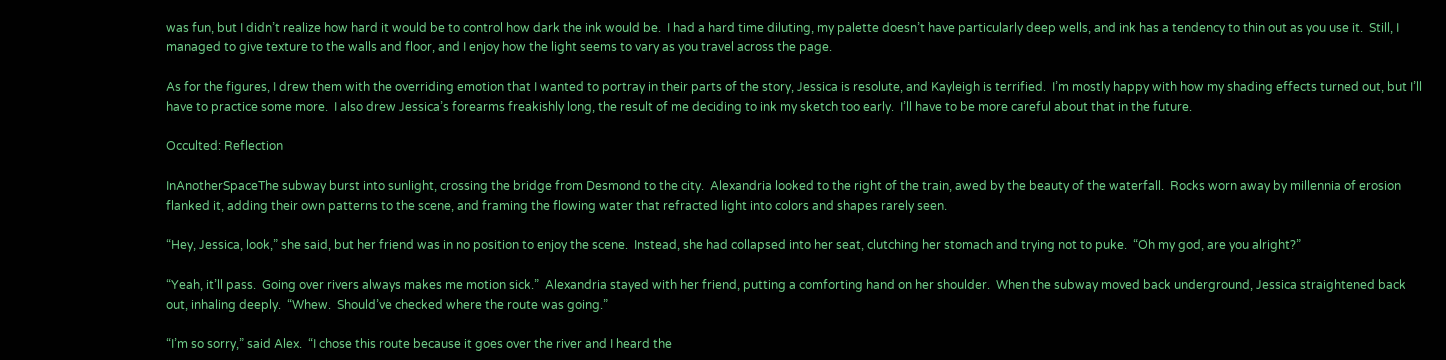was fun, but I didn’t realize how hard it would be to control how dark the ink would be.  I had a hard time diluting, my palette doesn’t have particularly deep wells, and ink has a tendency to thin out as you use it.  Still, I managed to give texture to the walls and floor, and I enjoy how the light seems to vary as you travel across the page.

As for the figures, I drew them with the overriding emotion that I wanted to portray in their parts of the story, Jessica is resolute, and Kayleigh is terrified.  I’m mostly happy with how my shading effects turned out, but I’ll have to practice some more.  I also drew Jessica’s forearms freakishly long, the result of me deciding to ink my sketch too early.  I’ll have to be more careful about that in the future.

Occulted: Reflection

InAnotherSpaceThe subway burst into sunlight, crossing the bridge from Desmond to the city.  Alexandria looked to the right of the train, awed by the beauty of the waterfall.  Rocks worn away by millennia of erosion flanked it, adding their own patterns to the scene, and framing the flowing water that refracted light into colors and shapes rarely seen.

“Hey, Jessica, look,” she said, but her friend was in no position to enjoy the scene.  Instead, she had collapsed into her seat, clutching her stomach and trying not to puke.  “Oh my god, are you alright?”

“Yeah, it’ll pass.  Going over rivers always makes me motion sick.”  Alexandria stayed with her friend, putting a comforting hand on her shoulder.  When the subway moved back underground, Jessica straightened back out, inhaling deeply.  “Whew.  Should’ve checked where the route was going.”

“I’m so sorry,” said Alex.  “I chose this route because it goes over the river and I heard the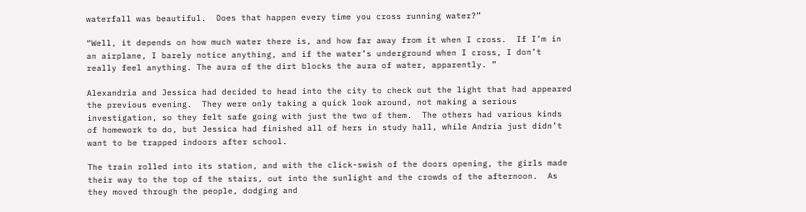waterfall was beautiful.  Does that happen every time you cross running water?”

“Well, it depends on how much water there is, and how far away from it when I cross.  If I’m in an airplane, I barely notice anything, and if the water’s underground when I cross, I don’t really feel anything. The aura of the dirt blocks the aura of water, apparently. ”

Alexandria and Jessica had decided to head into the city to check out the light that had appeared the previous evening.  They were only taking a quick look around, not making a serious investigation, so they felt safe going with just the two of them.  The others had various kinds of homework to do, but Jessica had finished all of hers in study hall, while Andria just didn’t want to be trapped indoors after school.

The train rolled into its station, and with the click-swish of the doors opening, the girls made their way to the top of the stairs, out into the sunlight and the crowds of the afternoon.  As they moved through the people, dodging and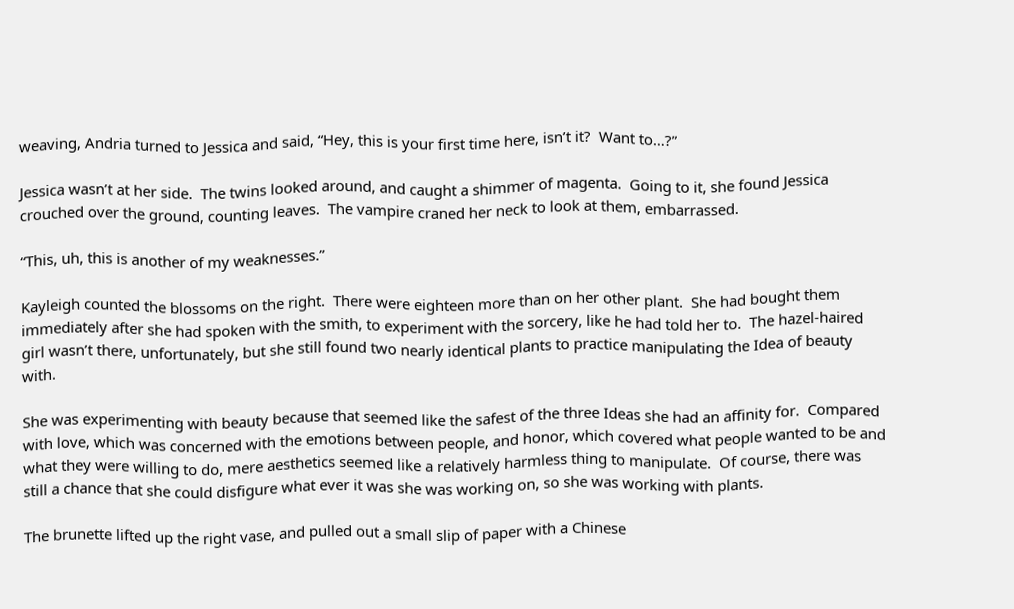weaving, Andria turned to Jessica and said, “Hey, this is your first time here, isn’t it?  Want to…?”

Jessica wasn’t at her side.  The twins looked around, and caught a shimmer of magenta.  Going to it, she found Jessica crouched over the ground, counting leaves.  The vampire craned her neck to look at them, embarrassed.

“This, uh, this is another of my weaknesses.”

Kayleigh counted the blossoms on the right.  There were eighteen more than on her other plant.  She had bought them immediately after she had spoken with the smith, to experiment with the sorcery, like he had told her to.  The hazel-haired girl wasn’t there, unfortunately, but she still found two nearly identical plants to practice manipulating the Idea of beauty with.

She was experimenting with beauty because that seemed like the safest of the three Ideas she had an affinity for.  Compared with love, which was concerned with the emotions between people, and honor, which covered what people wanted to be and what they were willing to do, mere aesthetics seemed like a relatively harmless thing to manipulate.  Of course, there was still a chance that she could disfigure what ever it was she was working on, so she was working with plants.

The brunette lifted up the right vase, and pulled out a small slip of paper with a Chinese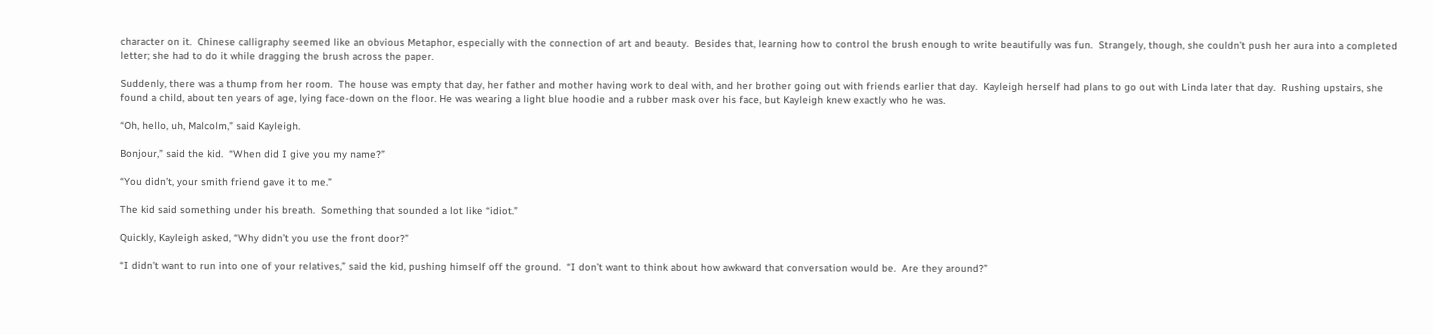character on it.  Chinese calligraphy seemed like an obvious Metaphor, especially with the connection of art and beauty.  Besides that, learning how to control the brush enough to write beautifully was fun.  Strangely, though, she couldn’t push her aura into a completed letter; she had to do it while dragging the brush across the paper.

Suddenly, there was a thump from her room.  The house was empty that day, her father and mother having work to deal with, and her brother going out with friends earlier that day.  Kayleigh herself had plans to go out with Linda later that day.  Rushing upstairs, she found a child, about ten years of age, lying face-down on the floor. He was wearing a light blue hoodie and a rubber mask over his face, but Kayleigh knew exactly who he was.

“Oh, hello, uh, Malcolm,” said Kayleigh.

Bonjour,” said the kid.  “When did I give you my name?”

“You didn’t, your smith friend gave it to me.”

The kid said something under his breath.  Something that sounded a lot like “idiot.”

Quickly, Kayleigh asked, “Why didn’t you use the front door?”

“I didn’t want to run into one of your relatives,” said the kid, pushing himself off the ground.  “I don’t want to think about how awkward that conversation would be.  Are they around?”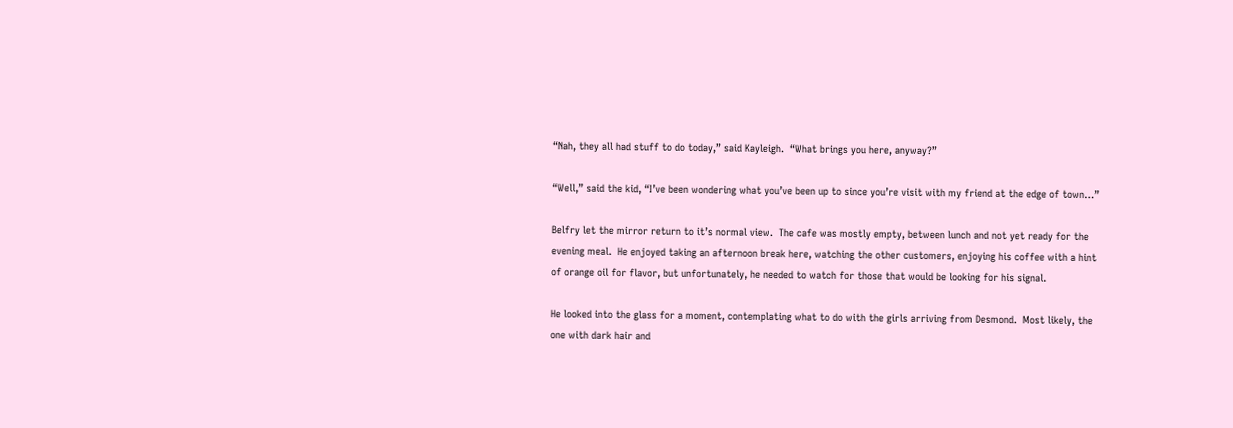“Nah, they all had stuff to do today,” said Kayleigh.  “What brings you here, anyway?”

“Well,” said the kid, “I’ve been wondering what you’ve been up to since you’re visit with my friend at the edge of town…”

Belfry let the mirror return to it’s normal view.  The cafe was mostly empty, between lunch and not yet ready for the evening meal.  He enjoyed taking an afternoon break here, watching the other customers, enjoying his coffee with a hint of orange oil for flavor, but unfortunately, he needed to watch for those that would be looking for his signal.

He looked into the glass for a moment, contemplating what to do with the girls arriving from Desmond.  Most likely, the one with dark hair and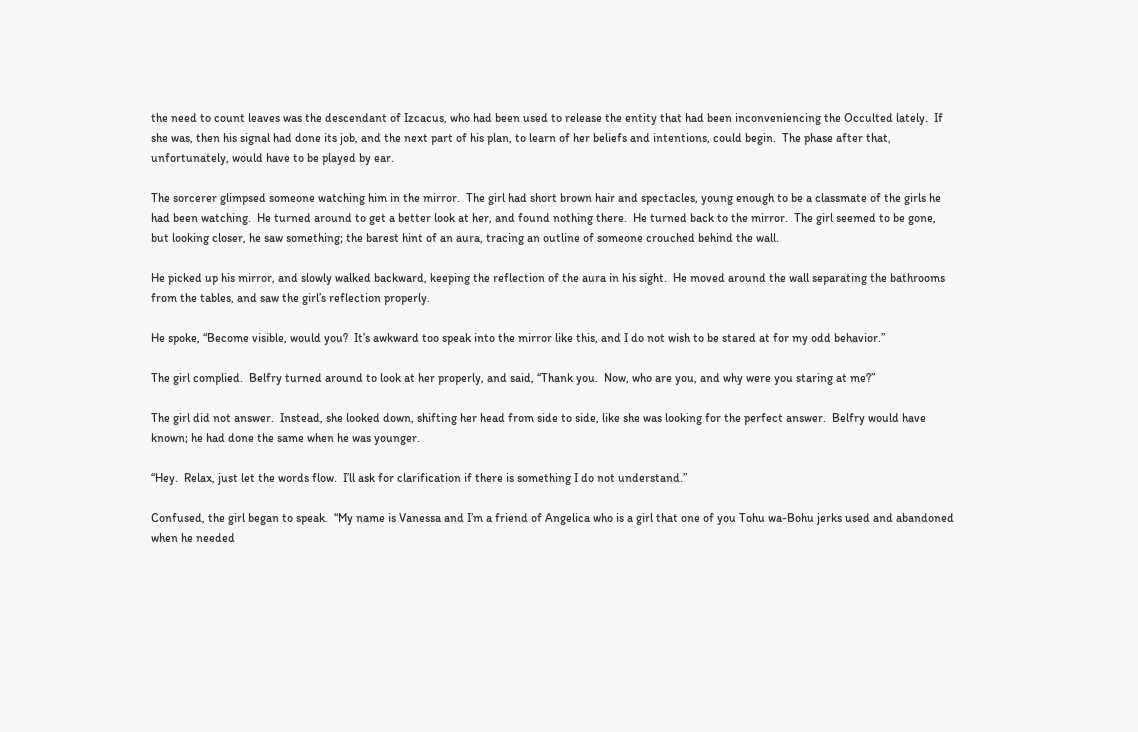the need to count leaves was the descendant of Izcacus, who had been used to release the entity that had been inconveniencing the Occulted lately.  If she was, then his signal had done its job, and the next part of his plan, to learn of her beliefs and intentions, could begin.  The phase after that, unfortunately, would have to be played by ear.

The sorcerer glimpsed someone watching him in the mirror.  The girl had short brown hair and spectacles, young enough to be a classmate of the girls he had been watching.  He turned around to get a better look at her, and found nothing there.  He turned back to the mirror.  The girl seemed to be gone, but looking closer, he saw something; the barest hint of an aura, tracing an outline of someone crouched behind the wall.

He picked up his mirror, and slowly walked backward, keeping the reflection of the aura in his sight.  He moved around the wall separating the bathrooms from the tables, and saw the girl’s reflection properly.

He spoke, “Become visible, would you?  It’s awkward too speak into the mirror like this, and I do not wish to be stared at for my odd behavior.”

The girl complied.  Belfry turned around to look at her properly, and said, “Thank you.  Now, who are you, and why were you staring at me?”

The girl did not answer.  Instead, she looked down, shifting her head from side to side, like she was looking for the perfect answer.  Belfry would have known; he had done the same when he was younger.

“Hey.  Relax, just let the words flow.  I’ll ask for clarification if there is something I do not understand.”

Confused, the girl began to speak.  “My name is Vanessa and I’m a friend of Angelica who is a girl that one of you Tohu wa-Bohu jerks used and abandoned when he needed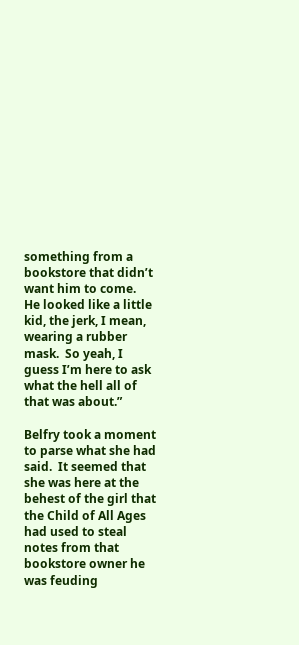something from a bookstore that didn’t want him to come.  He looked like a little kid, the jerk, I mean, wearing a rubber mask.  So yeah, I guess I’m here to ask what the hell all of that was about.”

Belfry took a moment to parse what she had said.  It seemed that she was here at the behest of the girl that the Child of All Ages had used to steal notes from that bookstore owner he was feuding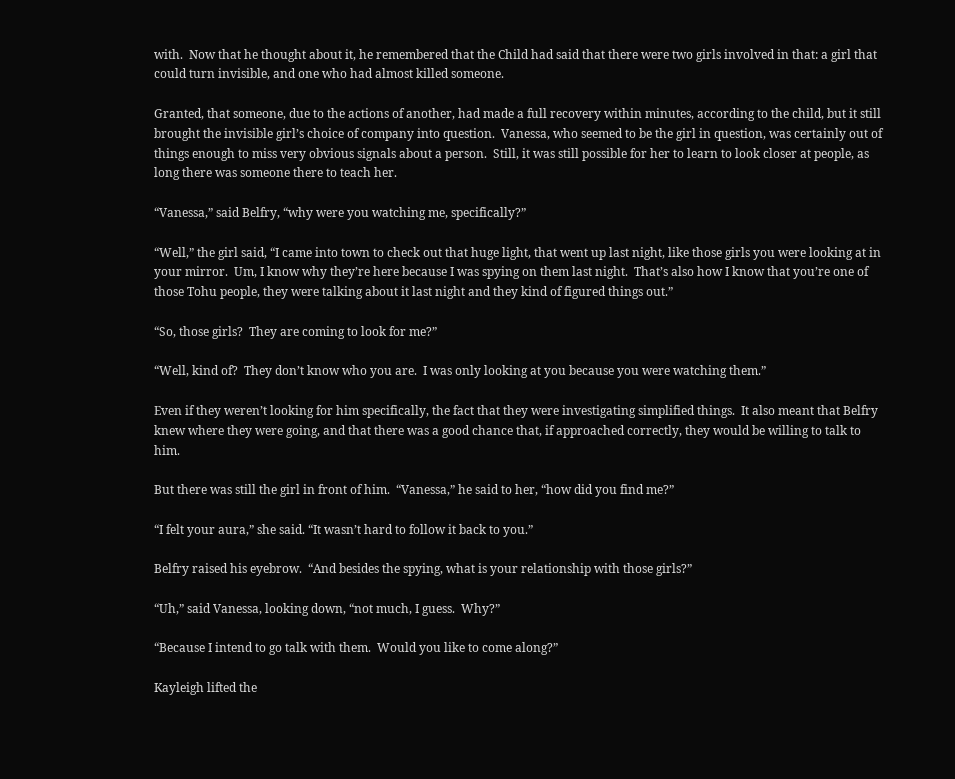with.  Now that he thought about it, he remembered that the Child had said that there were two girls involved in that: a girl that could turn invisible, and one who had almost killed someone.

Granted, that someone, due to the actions of another, had made a full recovery within minutes, according to the child, but it still brought the invisible girl’s choice of company into question.  Vanessa, who seemed to be the girl in question, was certainly out of things enough to miss very obvious signals about a person.  Still, it was still possible for her to learn to look closer at people, as long there was someone there to teach her.

“Vanessa,” said Belfry, “why were you watching me, specifically?”

“Well,” the girl said, “I came into town to check out that huge light, that went up last night, like those girls you were looking at in your mirror.  Um, I know why they’re here because I was spying on them last night.  That’s also how I know that you’re one of those Tohu people, they were talking about it last night and they kind of figured things out.”

“So, those girls?  They are coming to look for me?”

“Well, kind of?  They don’t know who you are.  I was only looking at you because you were watching them.”

Even if they weren’t looking for him specifically, the fact that they were investigating simplified things.  It also meant that Belfry knew where they were going, and that there was a good chance that, if approached correctly, they would be willing to talk to him.

But there was still the girl in front of him.  “Vanessa,” he said to her, “how did you find me?”

“I felt your aura,” she said. “It wasn’t hard to follow it back to you.”

Belfry raised his eyebrow.  “And besides the spying, what is your relationship with those girls?”

“Uh,” said Vanessa, looking down, “not much, I guess.  Why?”

“Because I intend to go talk with them.  Would you like to come along?”

Kayleigh lifted the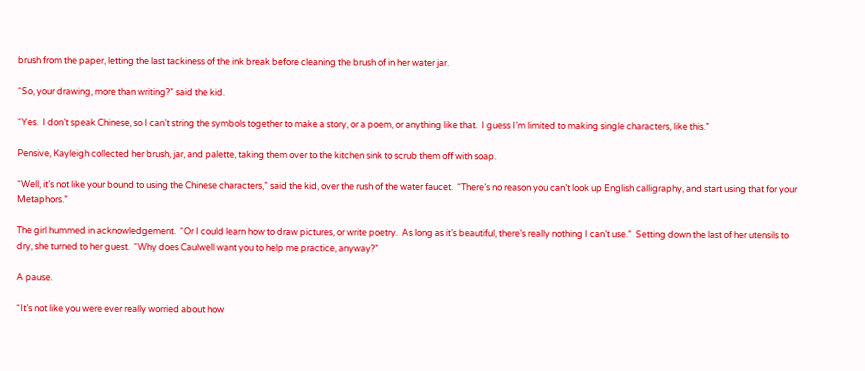brush from the paper, letting the last tackiness of the ink break before cleaning the brush of in her water jar.

“So, your drawing, more than writing?” said the kid.

“Yes.  I don’t speak Chinese, so I can’t string the symbols together to make a story, or a poem, or anything like that.  I guess I’m limited to making single characters, like this.”

Pensive, Kayleigh collected her brush, jar, and palette, taking them over to the kitchen sink to scrub them off with soap.

“Well, it’s not like your bound to using the Chinese characters,” said the kid, over the rush of the water faucet.  “There’s no reason you can’t look up English calligraphy, and start using that for your Metaphors.”

The girl hummed in acknowledgement.  “Or I could learn how to draw pictures, or write poetry.  As long as it’s beautiful, there’s really nothing I can’t use.”  Setting down the last of her utensils to dry, she turned to her guest.  “Why does Caulwell want you to help me practice, anyway?”

A pause.

“It’s not like you were ever really worried about how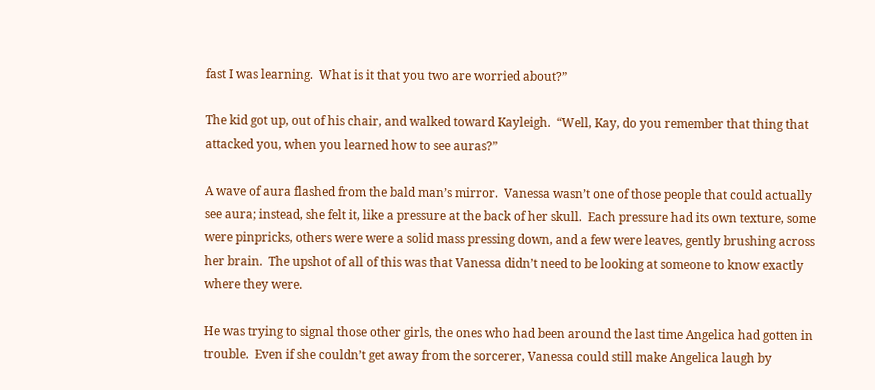fast I was learning.  What is it that you two are worried about?”

The kid got up, out of his chair, and walked toward Kayleigh.  “Well, Kay, do you remember that thing that attacked you, when you learned how to see auras?”

A wave of aura flashed from the bald man’s mirror.  Vanessa wasn’t one of those people that could actually see aura; instead, she felt it, like a pressure at the back of her skull.  Each pressure had its own texture, some were pinpricks, others were were a solid mass pressing down, and a few were leaves, gently brushing across her brain.  The upshot of all of this was that Vanessa didn’t need to be looking at someone to know exactly where they were.

He was trying to signal those other girls, the ones who had been around the last time Angelica had gotten in trouble.  Even if she couldn’t get away from the sorcerer, Vanessa could still make Angelica laugh by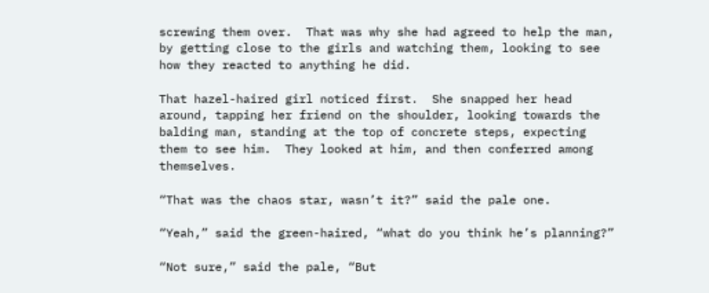screwing them over.  That was why she had agreed to help the man, by getting close to the girls and watching them, looking to see how they reacted to anything he did.

That hazel-haired girl noticed first.  She snapped her head around, tapping her friend on the shoulder, looking towards the balding man, standing at the top of concrete steps, expecting them to see him.  They looked at him, and then conferred among themselves.

“That was the chaos star, wasn’t it?” said the pale one.

“Yeah,” said the green-haired, “what do you think he’s planning?”

“Not sure,” said the pale, “But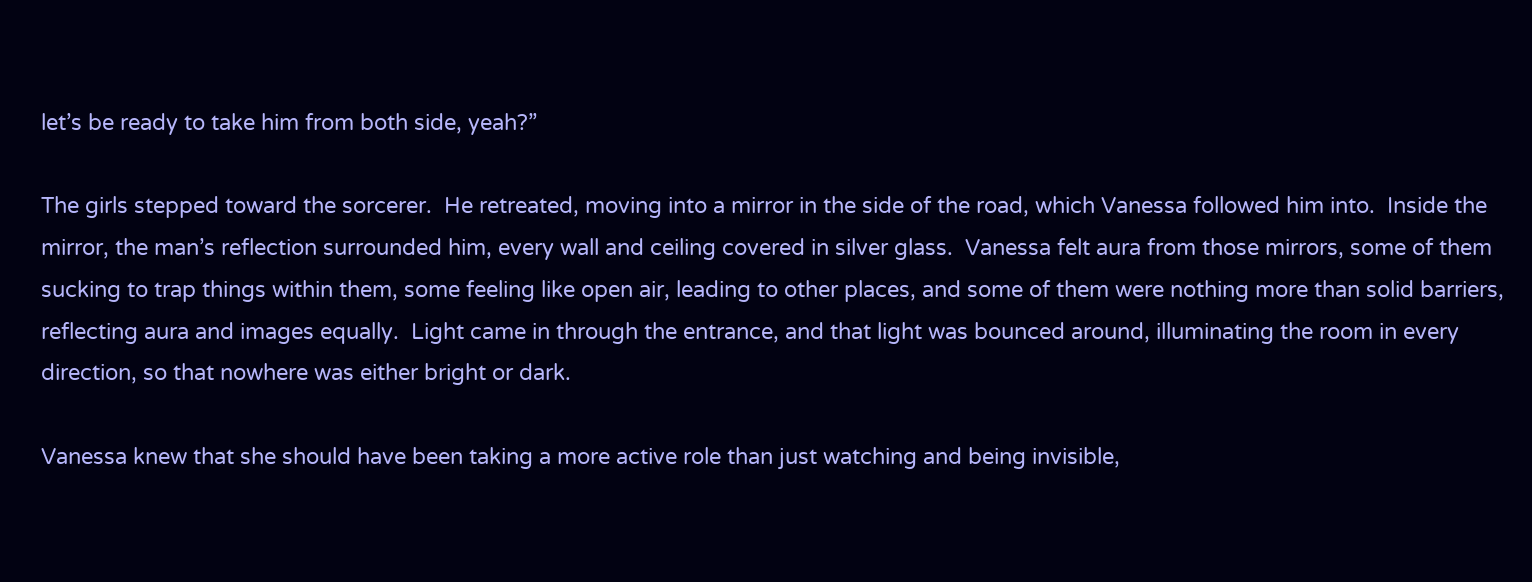let’s be ready to take him from both side, yeah?”

The girls stepped toward the sorcerer.  He retreated, moving into a mirror in the side of the road, which Vanessa followed him into.  Inside the mirror, the man’s reflection surrounded him, every wall and ceiling covered in silver glass.  Vanessa felt aura from those mirrors, some of them sucking to trap things within them, some feeling like open air, leading to other places, and some of them were nothing more than solid barriers, reflecting aura and images equally.  Light came in through the entrance, and that light was bounced around, illuminating the room in every direction, so that nowhere was either bright or dark.

Vanessa knew that she should have been taking a more active role than just watching and being invisible,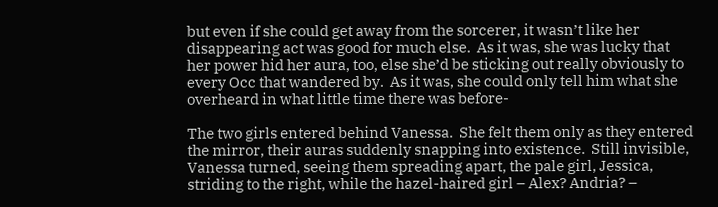but even if she could get away from the sorcerer, it wasn’t like her disappearing act was good for much else.  As it was, she was lucky that her power hid her aura, too, else she’d be sticking out really obviously to every Occ that wandered by.  As it was, she could only tell him what she overheard in what little time there was before-

The two girls entered behind Vanessa.  She felt them only as they entered the mirror, their auras suddenly snapping into existence.  Still invisible, Vanessa turned, seeing them spreading apart, the pale girl, Jessica, striding to the right, while the hazel-haired girl – Alex? Andria? –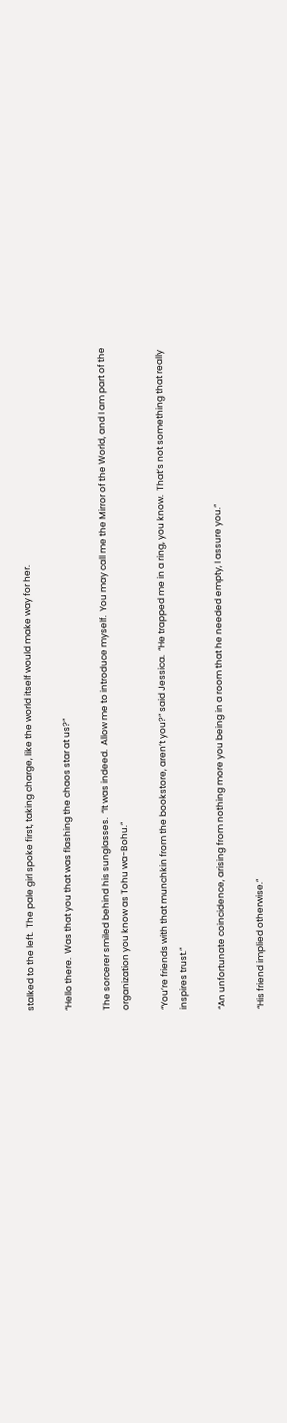stalked to the left.  The pale girl spoke first, taking charge, like the world itself would make way for her.

“Hello there.  Was that you that was flashing the chaos star at us?”

The sorcerer smiled behind his sunglasses.  “It was indeed.  Allow me to introduce myself.  You may call me the Mirror of the World, and I am part of the organization you know as Tohu wa-Bohu.”

“You’re friends with that munchkin from the bookstore, aren’t you?” said Jessica.  “He trapped me in a ring, you know.  That’s not something that really inspires trust.”

“An unfortunate coincidence, arising from nothing more you being in a room that he needed empty, I assure you.”

“His friend implied otherwise.”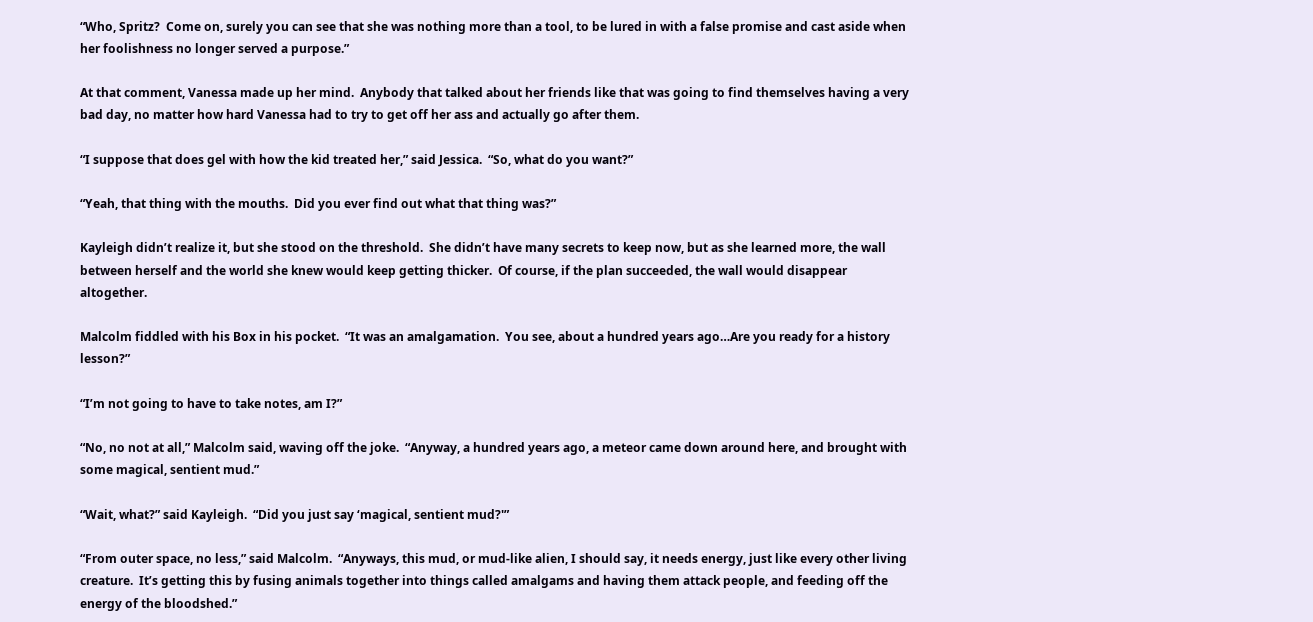“Who, Spritz?  Come on, surely you can see that she was nothing more than a tool, to be lured in with a false promise and cast aside when her foolishness no longer served a purpose.”

At that comment, Vanessa made up her mind.  Anybody that talked about her friends like that was going to find themselves having a very bad day, no matter how hard Vanessa had to try to get off her ass and actually go after them.

“I suppose that does gel with how the kid treated her,” said Jessica.  “So, what do you want?”

“Yeah, that thing with the mouths.  Did you ever find out what that thing was?”

Kayleigh didn’t realize it, but she stood on the threshold.  She didn’t have many secrets to keep now, but as she learned more, the wall between herself and the world she knew would keep getting thicker.  Of course, if the plan succeeded, the wall would disappear altogether.

Malcolm fiddled with his Box in his pocket.  “It was an amalgamation.  You see, about a hundred years ago…Are you ready for a history lesson?”

“I’m not going to have to take notes, am I?”

“No, no not at all,” Malcolm said, waving off the joke.  “Anyway, a hundred years ago, a meteor came down around here, and brought with some magical, sentient mud.”

“Wait, what?” said Kayleigh.  “Did you just say ‘magical, sentient mud?'”

“From outer space, no less,” said Malcolm.  “Anyways, this mud, or mud-like alien, I should say, it needs energy, just like every other living creature.  It’s getting this by fusing animals together into things called amalgams and having them attack people, and feeding off the energy of the bloodshed.”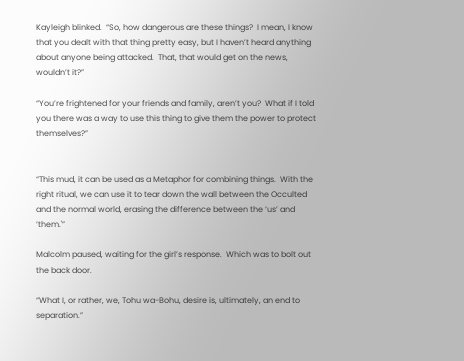Kayleigh blinked.  “So, how dangerous are these things?  I mean, I know that you dealt with that thing pretty easy, but I haven’t heard anything about anyone being attacked.  That, that would get on the news, wouldn’t it?”

“You’re frightened for your friends and family, aren’t you?  What if I told you there was a way to use this thing to give them the power to protect themselves?”


“This mud, it can be used as a Metaphor for combining things.  With the right ritual, we can use it to tear down the wall between the Occulted and the normal world, erasing the difference between the ‘us’ and ‘them.'”

Malcolm paused, waiting for the girl’s response.  Which was to bolt out the back door.

“What I, or rather, we, Tohu wa-Bohu, desire is, ultimately, an end to separation.”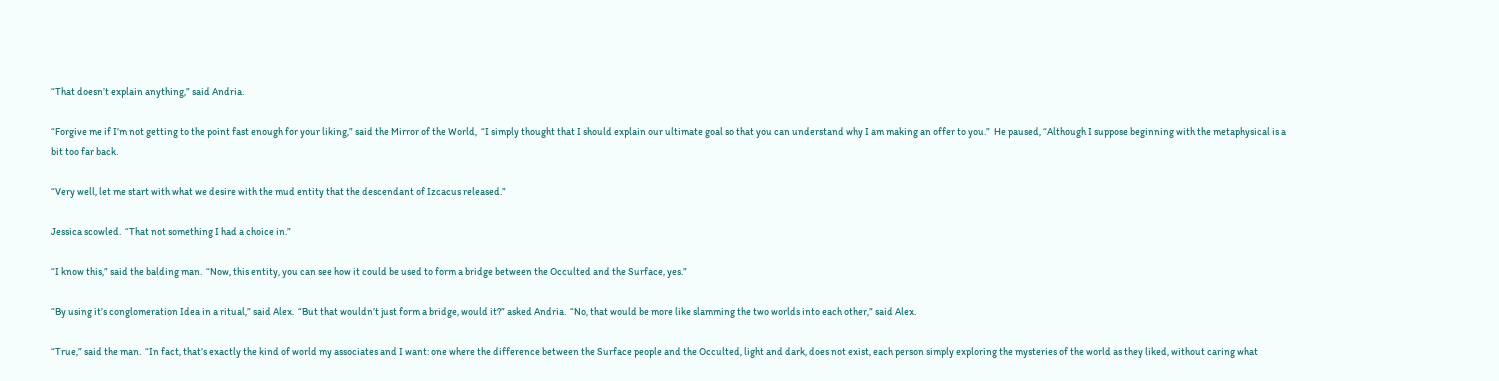“That doesn’t explain anything,” said Andria.

“Forgive me if I’m not getting to the point fast enough for your liking,” said the Mirror of the World,  “I simply thought that I should explain our ultimate goal so that you can understand why I am making an offer to you.”  He paused, “Although I suppose beginning with the metaphysical is a bit too far back.

“Very well, let me start with what we desire with the mud entity that the descendant of Izcacus released.”

Jessica scowled.  “That not something I had a choice in.”

“I know this,” said the balding man.  “Now, this entity, you can see how it could be used to form a bridge between the Occulted and the Surface, yes.”

“By using it’s conglomeration Idea in a ritual,” said Alex.  “But that wouldn’t just form a bridge, would it?” asked Andria.  “No, that would be more like slamming the two worlds into each other,” said Alex.

“True,” said the man.  “In fact, that’s exactly the kind of world my associates and I want: one where the difference between the Surface people and the Occulted, light and dark, does not exist, each person simply exploring the mysteries of the world as they liked, without caring what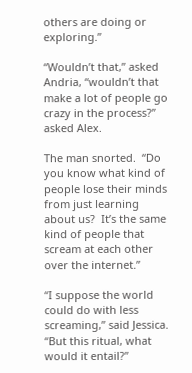others are doing or exploring.”

“Wouldn’t that,” asked Andria, “wouldn’t that make a lot of people go crazy in the process?” asked Alex.

The man snorted.  “Do you know what kind of people lose their minds from just learning about us?  It’s the same kind of people that scream at each other over the internet.”

“I suppose the world could do with less screaming,” said Jessica.  “But this ritual, what would it entail?”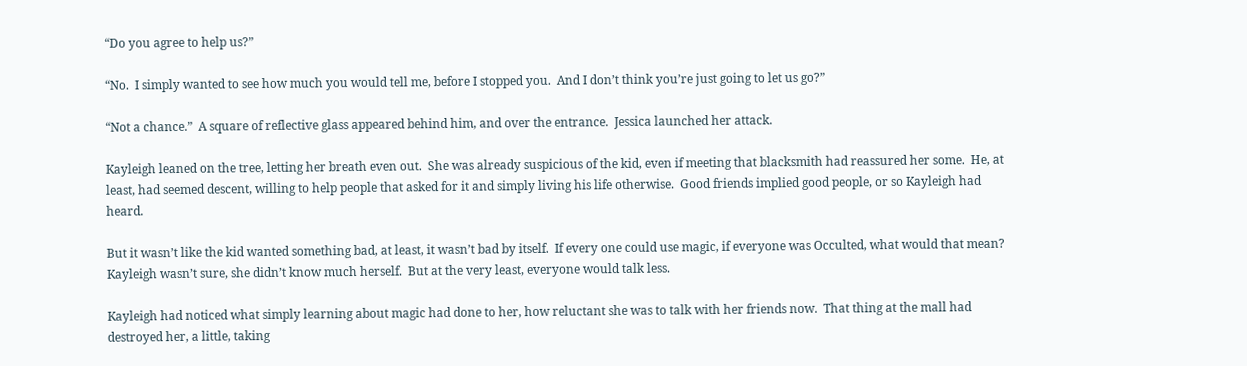“Do you agree to help us?”

“No.  I simply wanted to see how much you would tell me, before I stopped you.  And I don’t think you’re just going to let us go?”

“Not a chance.”  A square of reflective glass appeared behind him, and over the entrance.  Jessica launched her attack.

Kayleigh leaned on the tree, letting her breath even out.  She was already suspicious of the kid, even if meeting that blacksmith had reassured her some.  He, at least, had seemed descent, willing to help people that asked for it and simply living his life otherwise.  Good friends implied good people, or so Kayleigh had heard.

But it wasn’t like the kid wanted something bad, at least, it wasn’t bad by itself.  If every one could use magic, if everyone was Occulted, what would that mean?  Kayleigh wasn’t sure, she didn’t know much herself.  But at the very least, everyone would talk less.

Kayleigh had noticed what simply learning about magic had done to her, how reluctant she was to talk with her friends now.  That thing at the mall had destroyed her, a little, taking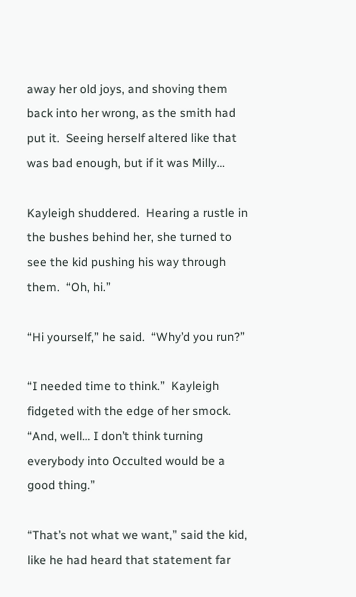away her old joys, and shoving them back into her wrong, as the smith had put it.  Seeing herself altered like that was bad enough, but if it was Milly…

Kayleigh shuddered.  Hearing a rustle in the bushes behind her, she turned to see the kid pushing his way through them.  “Oh, hi.”

“Hi yourself,” he said.  “Why’d you run?”

“I needed time to think.”  Kayleigh fidgeted with the edge of her smock.  “And, well… I don’t think turning everybody into Occulted would be a good thing.”

“That’s not what we want,” said the kid, like he had heard that statement far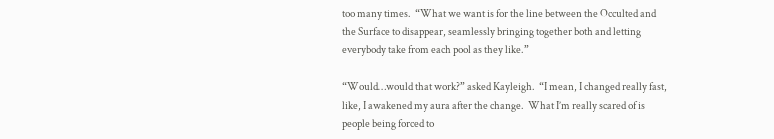too many times.  “What we want is for the line between the Occulted and the Surface to disappear, seamlessly bringing together both and letting everybody take from each pool as they like.”

“Would…would that work?” asked Kayleigh.  “I mean, I changed really fast, like, I awakened my aura after the change.  What I’m really scared of is people being forced to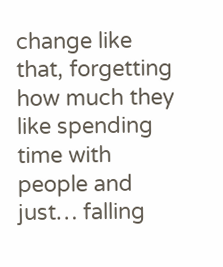change like that, forgetting how much they like spending time with people and just… falling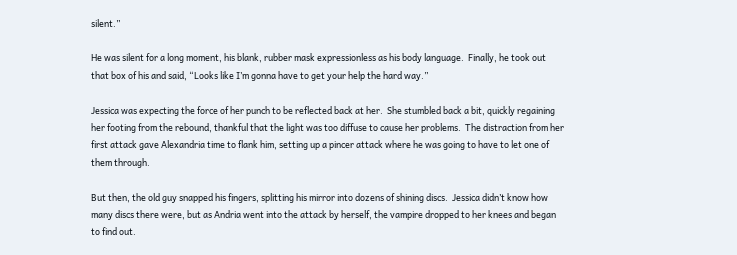silent.”

He was silent for a long moment, his blank, rubber mask expressionless as his body language.  Finally, he took out that box of his and said, “Looks like I’m gonna have to get your help the hard way.”

Jessica was expecting the force of her punch to be reflected back at her.  She stumbled back a bit, quickly regaining her footing from the rebound, thankful that the light was too diffuse to cause her problems.  The distraction from her first attack gave Alexandria time to flank him, setting up a pincer attack where he was going to have to let one of them through.

But then, the old guy snapped his fingers, splitting his mirror into dozens of shining discs.  Jessica didn’t know how many discs there were, but as Andria went into the attack by herself, the vampire dropped to her knees and began to find out.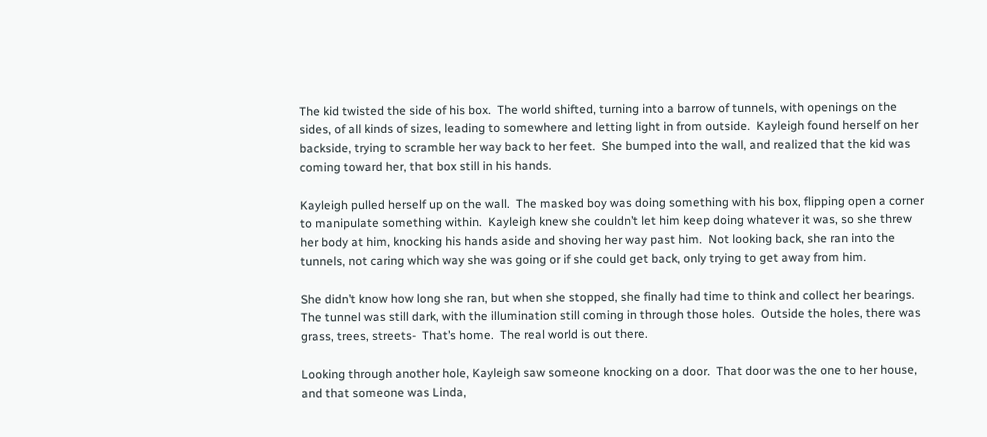The kid twisted the side of his box.  The world shifted, turning into a barrow of tunnels, with openings on the sides, of all kinds of sizes, leading to somewhere and letting light in from outside.  Kayleigh found herself on her backside, trying to scramble her way back to her feet.  She bumped into the wall, and realized that the kid was coming toward her, that box still in his hands.

Kayleigh pulled herself up on the wall.  The masked boy was doing something with his box, flipping open a corner to manipulate something within.  Kayleigh knew she couldn’t let him keep doing whatever it was, so she threw her body at him, knocking his hands aside and shoving her way past him.  Not looking back, she ran into the tunnels, not caring which way she was going or if she could get back, only trying to get away from him.

She didn’t know how long she ran, but when she stopped, she finally had time to think and collect her bearings.  The tunnel was still dark, with the illumination still coming in through those holes.  Outside the holes, there was grass, trees, streets-  That’s home.  The real world is out there.

Looking through another hole, Kayleigh saw someone knocking on a door.  That door was the one to her house, and that someone was Linda,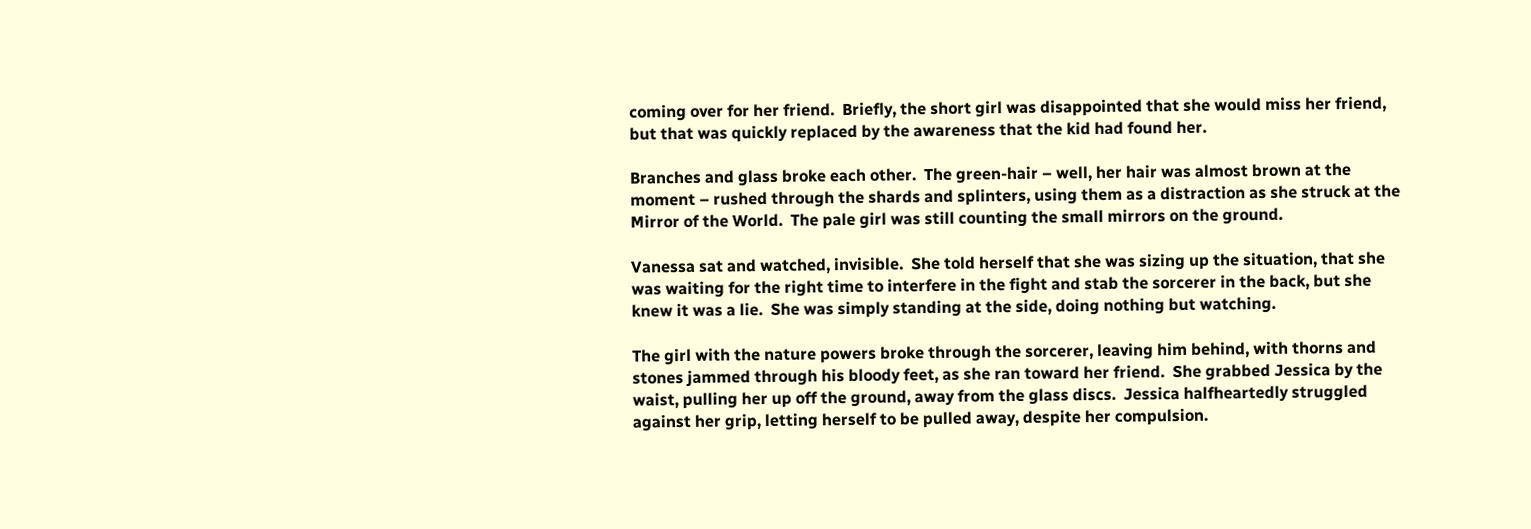coming over for her friend.  Briefly, the short girl was disappointed that she would miss her friend, but that was quickly replaced by the awareness that the kid had found her.

Branches and glass broke each other.  The green-hair – well, her hair was almost brown at the moment – rushed through the shards and splinters, using them as a distraction as she struck at the Mirror of the World.  The pale girl was still counting the small mirrors on the ground.

Vanessa sat and watched, invisible.  She told herself that she was sizing up the situation, that she was waiting for the right time to interfere in the fight and stab the sorcerer in the back, but she knew it was a lie.  She was simply standing at the side, doing nothing but watching.

The girl with the nature powers broke through the sorcerer, leaving him behind, with thorns and stones jammed through his bloody feet, as she ran toward her friend.  She grabbed Jessica by the waist, pulling her up off the ground, away from the glass discs.  Jessica halfheartedly struggled against her grip, letting herself to be pulled away, despite her compulsion.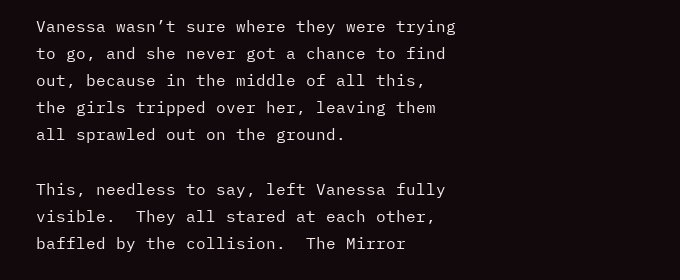Vanessa wasn’t sure where they were trying to go, and she never got a chance to find out, because in the middle of all this, the girls tripped over her, leaving them all sprawled out on the ground.

This, needless to say, left Vanessa fully visible.  They all stared at each other, baffled by the collision.  The Mirror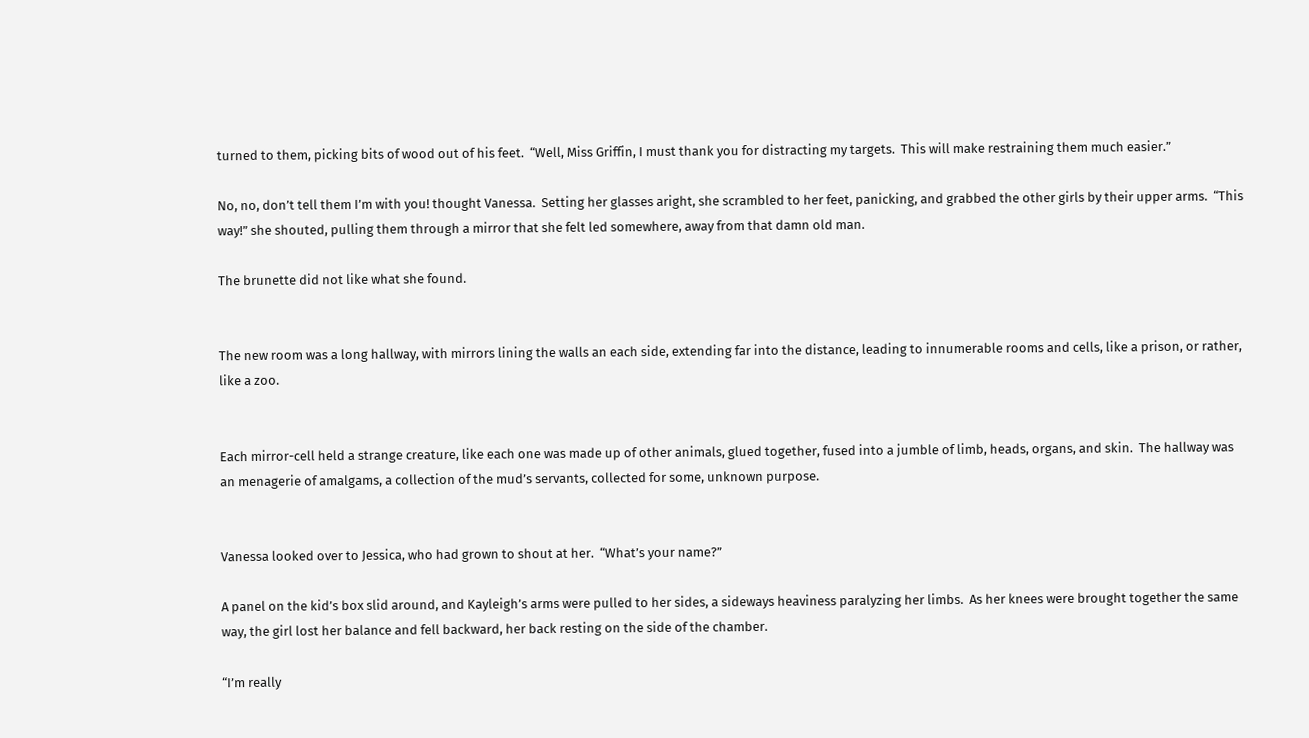turned to them, picking bits of wood out of his feet.  “Well, Miss Griffin, I must thank you for distracting my targets.  This will make restraining them much easier.”

No, no, don’t tell them I’m with you! thought Vanessa.  Setting her glasses aright, she scrambled to her feet, panicking, and grabbed the other girls by their upper arms.  “This way!” she shouted, pulling them through a mirror that she felt led somewhere, away from that damn old man.

The brunette did not like what she found.


The new room was a long hallway, with mirrors lining the walls an each side, extending far into the distance, leading to innumerable rooms and cells, like a prison, or rather, like a zoo.


Each mirror-cell held a strange creature, like each one was made up of other animals, glued together, fused into a jumble of limb, heads, organs, and skin.  The hallway was an menagerie of amalgams, a collection of the mud’s servants, collected for some, unknown purpose.


Vanessa looked over to Jessica, who had grown to shout at her.  “What’s your name?”

A panel on the kid’s box slid around, and Kayleigh’s arms were pulled to her sides, a sideways heaviness paralyzing her limbs.  As her knees were brought together the same way, the girl lost her balance and fell backward, her back resting on the side of the chamber.

“I’m really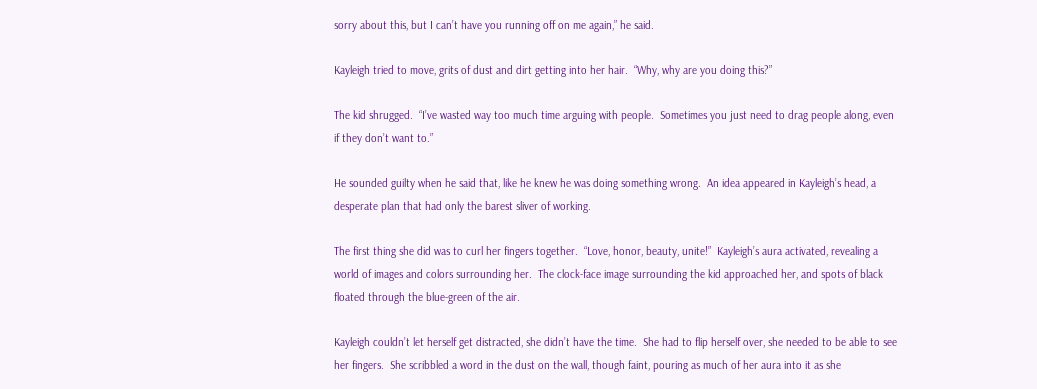sorry about this, but I can’t have you running off on me again,” he said.

Kayleigh tried to move, grits of dust and dirt getting into her hair.  “Why, why are you doing this?”

The kid shrugged.  “I’ve wasted way too much time arguing with people.  Sometimes you just need to drag people along, even if they don’t want to.”

He sounded guilty when he said that, like he knew he was doing something wrong.  An idea appeared in Kayleigh’s head, a desperate plan that had only the barest sliver of working.

The first thing she did was to curl her fingers together.  “Love, honor, beauty, unite!”  Kayleigh’s aura activated, revealing a world of images and colors surrounding her.  The clock-face image surrounding the kid approached her, and spots of black floated through the blue-green of the air.

Kayleigh couldn’t let herself get distracted, she didn’t have the time.  She had to flip herself over, she needed to be able to see her fingers.  She scribbled a word in the dust on the wall, though faint, pouring as much of her aura into it as she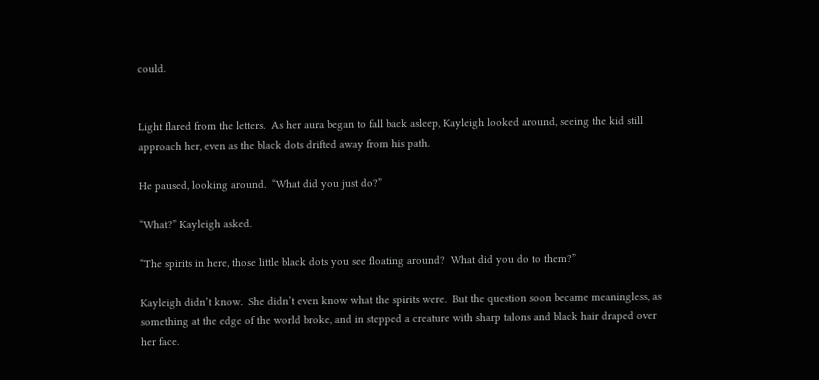could.


Light flared from the letters.  As her aura began to fall back asleep, Kayleigh looked around, seeing the kid still approach her, even as the black dots drifted away from his path.

He paused, looking around.  “What did you just do?”

“What?” Kayleigh asked.

“The spirits in here, those little black dots you see floating around?  What did you do to them?”

Kayleigh didn’t know.  She didn’t even know what the spirits were.  But the question soon became meaningless, as something at the edge of the world broke, and in stepped a creature with sharp talons and black hair draped over her face.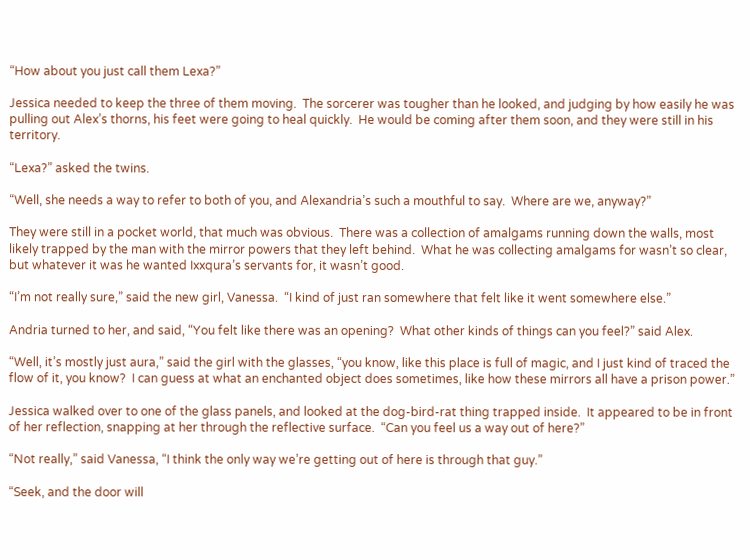“How about you just call them Lexa?”

Jessica needed to keep the three of them moving.  The sorcerer was tougher than he looked, and judging by how easily he was pulling out Alex’s thorns, his feet were going to heal quickly.  He would be coming after them soon, and they were still in his territory.

“Lexa?” asked the twins.

“Well, she needs a way to refer to both of you, and Alexandria’s such a mouthful to say.  Where are we, anyway?”

They were still in a pocket world, that much was obvious.  There was a collection of amalgams running down the walls, most likely trapped by the man with the mirror powers that they left behind.  What he was collecting amalgams for wasn’t so clear, but whatever it was he wanted Ixxqura’s servants for, it wasn’t good.

“I’m not really sure,” said the new girl, Vanessa.  “I kind of just ran somewhere that felt like it went somewhere else.”

Andria turned to her, and said, “You felt like there was an opening?  What other kinds of things can you feel?” said Alex.

“Well, it’s mostly just aura,” said the girl with the glasses, “you know, like this place is full of magic, and I just kind of traced the flow of it, you know?  I can guess at what an enchanted object does sometimes, like how these mirrors all have a prison power.”

Jessica walked over to one of the glass panels, and looked at the dog-bird-rat thing trapped inside.  It appeared to be in front of her reflection, snapping at her through the reflective surface.  “Can you feel us a way out of here?”

“Not really,” said Vanessa, “I think the only way we’re getting out of here is through that guy.”

“Seek, and the door will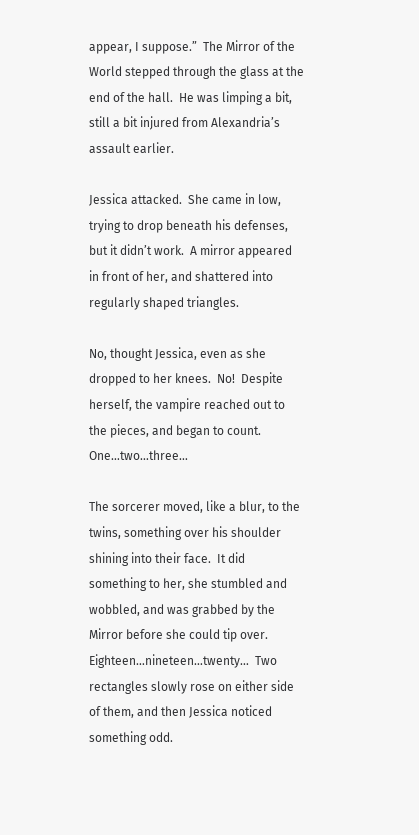appear, I suppose.”  The Mirror of the World stepped through the glass at the end of the hall.  He was limping a bit, still a bit injured from Alexandria’s assault earlier.

Jessica attacked.  She came in low, trying to drop beneath his defenses, but it didn’t work.  A mirror appeared in front of her, and shattered into regularly shaped triangles.

No, thought Jessica, even as she dropped to her knees.  No!  Despite herself, the vampire reached out to the pieces, and began to count.  One…two…three…

The sorcerer moved, like a blur, to the twins, something over his shoulder shining into their face.  It did something to her, she stumbled and wobbled, and was grabbed by the Mirror before she could tip over.   Eighteen…nineteen…twenty…  Two rectangles slowly rose on either side of them, and then Jessica noticed something odd.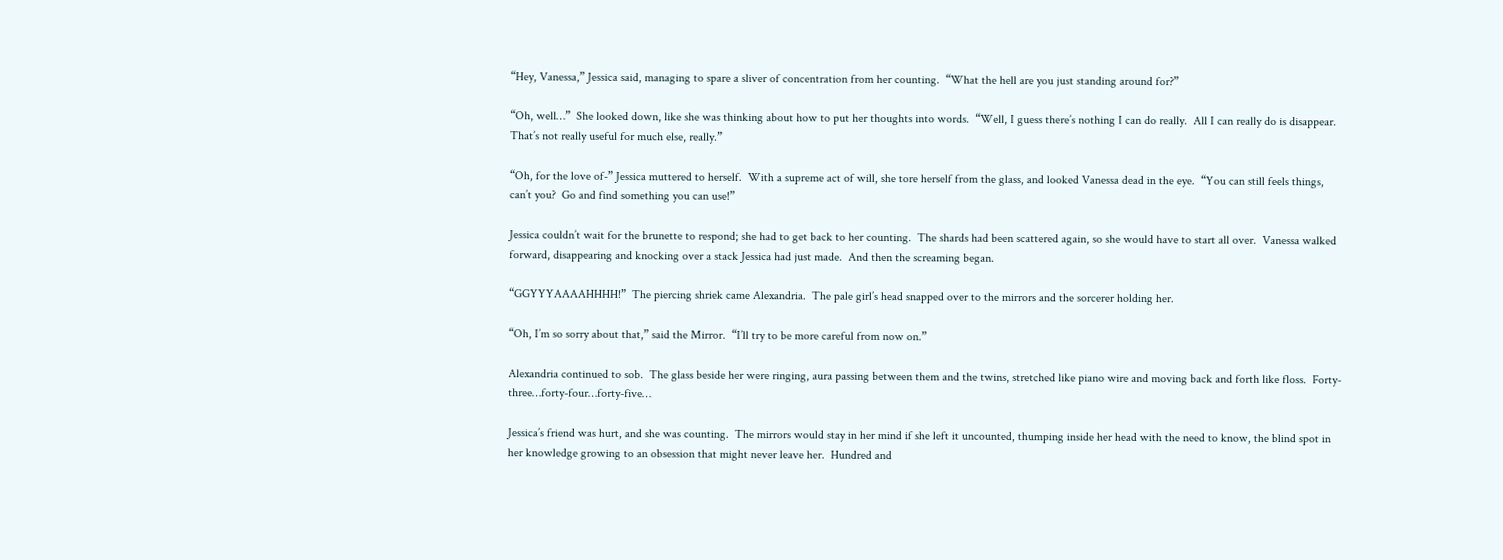“Hey, Vanessa,” Jessica said, managing to spare a sliver of concentration from her counting.  “What the hell are you just standing around for?”

“Oh, well…”  She looked down, like she was thinking about how to put her thoughts into words.  “Well, I guess there’s nothing I can do really.  All I can really do is disappear.  That’s not really useful for much else, really.”

“Oh, for the love of-” Jessica muttered to herself.  With a supreme act of will, she tore herself from the glass, and looked Vanessa dead in the eye.  “You can still feels things, can’t you?  Go and find something you can use!”

Jessica couldn’t wait for the brunette to respond; she had to get back to her counting.  The shards had been scattered again, so she would have to start all over.  Vanessa walked forward, disappearing and knocking over a stack Jessica had just made.  And then the screaming began.

“GGYYYAAAAHHHH!”  The piercing shriek came Alexandria.  The pale girl’s head snapped over to the mirrors and the sorcerer holding her.

“Oh, I’m so sorry about that,” said the Mirror.  “I’ll try to be more careful from now on.”

Alexandria continued to sob.  The glass beside her were ringing, aura passing between them and the twins, stretched like piano wire and moving back and forth like floss.  Forty-three…forty-four…forty-five…

Jessica’s friend was hurt, and she was counting.  The mirrors would stay in her mind if she left it uncounted, thumping inside her head with the need to know, the blind spot in her knowledge growing to an obsession that might never leave her.  Hundred and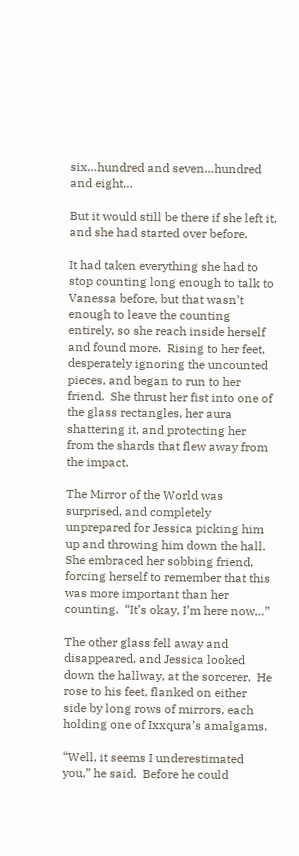six…hundred and seven…hundred and eight…

But it would still be there if she left it, and she had started over before.

It had taken everything she had to stop counting long enough to talk to Vanessa before, but that wasn’t enough to leave the counting entirely, so she reach inside herself and found more.  Rising to her feet, desperately ignoring the uncounted pieces, and began to run to her friend.  She thrust her fist into one of the glass rectangles, her aura shattering it, and protecting her from the shards that flew away from the impact.

The Mirror of the World was surprised, and completely unprepared for Jessica picking him up and throwing him down the hall.  She embraced her sobbing friend, forcing herself to remember that this was more important than her counting.  “It’s okay, I’m here now…”

The other glass fell away and disappeared, and Jessica looked down the hallway, at the sorcerer.  He rose to his feet, flanked on either side by long rows of mirrors, each holding one of Ixxqura’s amalgams.

“Well, it seems I underestimated you,” he said.  Before he could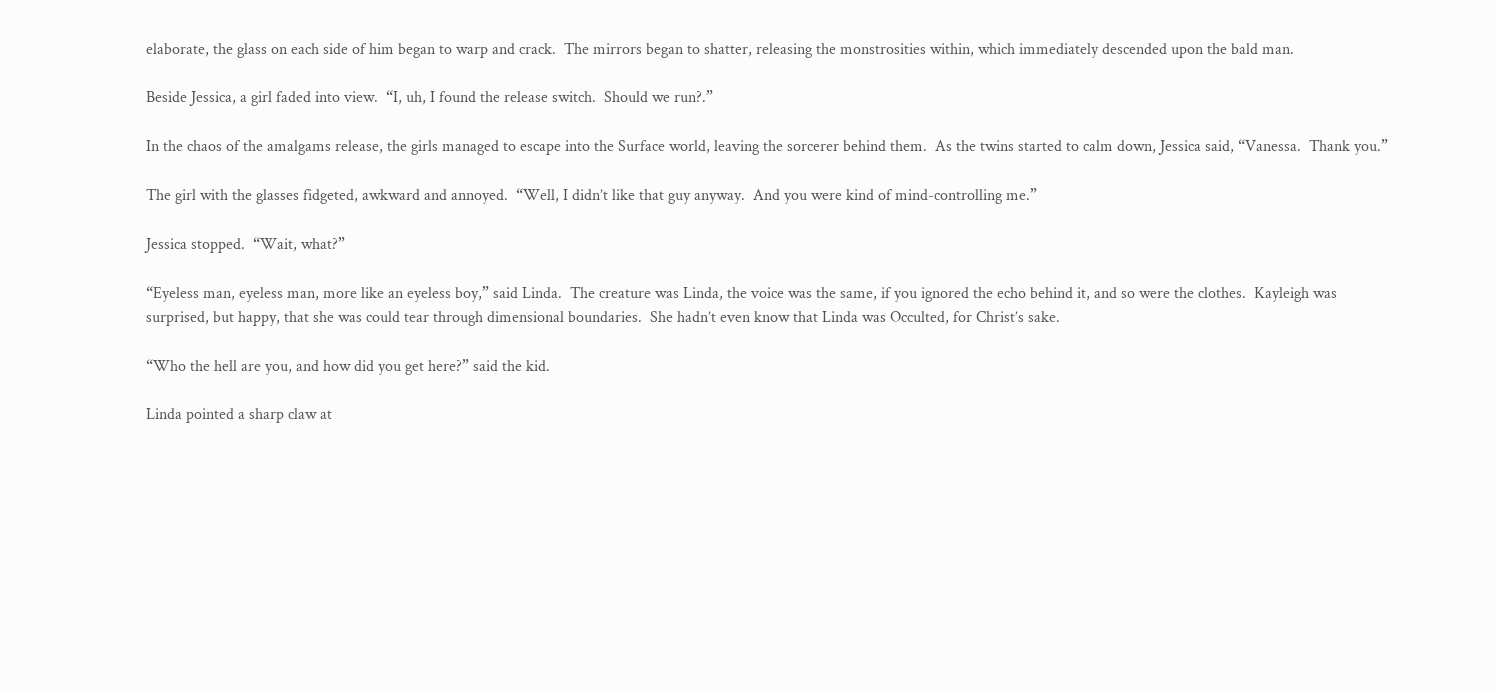elaborate, the glass on each side of him began to warp and crack.  The mirrors began to shatter, releasing the monstrosities within, which immediately descended upon the bald man.

Beside Jessica, a girl faded into view.  “I, uh, I found the release switch.  Should we run?.”

In the chaos of the amalgams release, the girls managed to escape into the Surface world, leaving the sorcerer behind them.  As the twins started to calm down, Jessica said, “Vanessa.  Thank you.”

The girl with the glasses fidgeted, awkward and annoyed.  “Well, I didn’t like that guy anyway.  And you were kind of mind-controlling me.”

Jessica stopped.  “Wait, what?”

“Eyeless man, eyeless man, more like an eyeless boy,” said Linda.  The creature was Linda, the voice was the same, if you ignored the echo behind it, and so were the clothes.  Kayleigh was surprised, but happy, that she was could tear through dimensional boundaries.  She hadn’t even know that Linda was Occulted, for Christ’s sake.

“Who the hell are you, and how did you get here?” said the kid.

Linda pointed a sharp claw at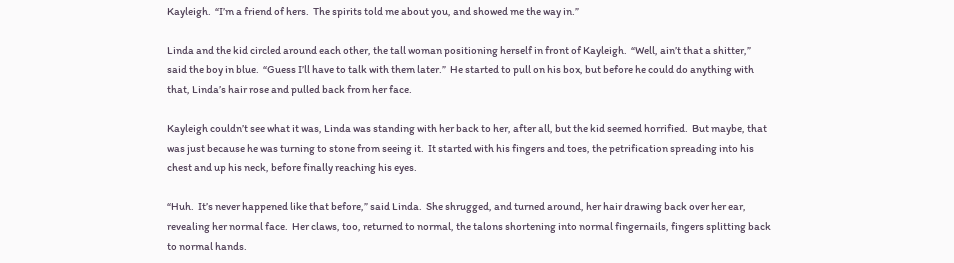Kayleigh.  “I’m a friend of hers.  The spirits told me about you, and showed me the way in.”

Linda and the kid circled around each other, the tall woman positioning herself in front of Kayleigh.  “Well, ain’t that a shitter,” said the boy in blue.  “Guess I’ll have to talk with them later.”  He started to pull on his box, but before he could do anything with that, Linda’s hair rose and pulled back from her face.

Kayleigh couldn’t see what it was, Linda was standing with her back to her, after all, but the kid seemed horrified.  But maybe, that was just because he was turning to stone from seeing it.  It started with his fingers and toes, the petrification spreading into his chest and up his neck, before finally reaching his eyes.

“Huh.  It’s never happened like that before,” said Linda.  She shrugged, and turned around, her hair drawing back over her ear, revealing her normal face.  Her claws, too, returned to normal, the talons shortening into normal fingernails, fingers splitting back to normal hands.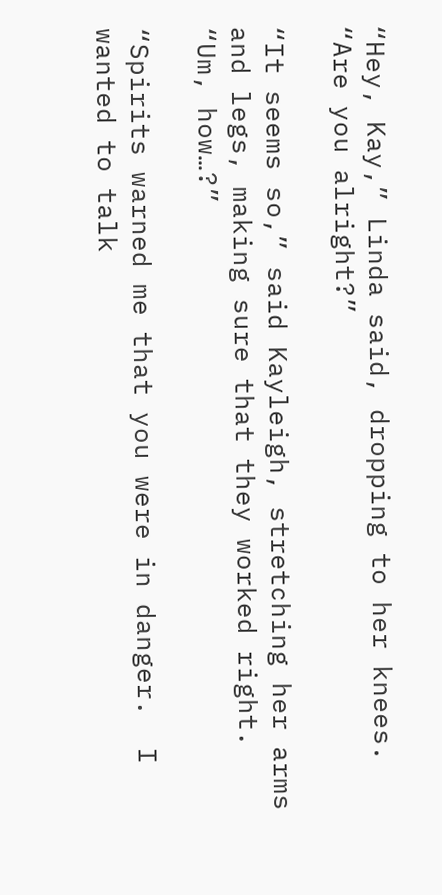“Hey, Kay,” Linda said, dropping to her knees.  “Are you alright?”

“It seems so,” said Kayleigh, stretching her arms and legs, making sure that they worked right.  “Um, how…?”

“Spirits warned me that you were in danger.  I wanted to talk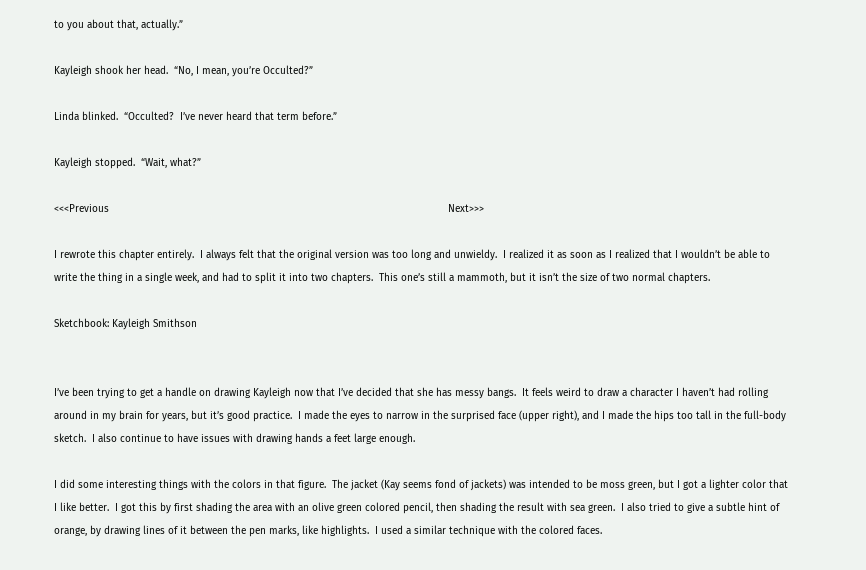to you about that, actually.”

Kayleigh shook her head.  “No, I mean, you’re Occulted?”

Linda blinked.  “Occulted?  I’ve never heard that term before.”

Kayleigh stopped.  “Wait, what?”

<<<Previous                                                                                                                 Next>>>

I rewrote this chapter entirely.  I always felt that the original version was too long and unwieldy.  I realized it as soon as I realized that I wouldn’t be able to write the thing in a single week, and had to split it into two chapters.  This one’s still a mammoth, but it isn’t the size of two normal chapters.

Sketchbook: Kayleigh Smithson


I’ve been trying to get a handle on drawing Kayleigh now that I’ve decided that she has messy bangs.  It feels weird to draw a character I haven’t had rolling around in my brain for years, but it’s good practice.  I made the eyes to narrow in the surprised face (upper right), and I made the hips too tall in the full-body sketch.  I also continue to have issues with drawing hands a feet large enough.

I did some interesting things with the colors in that figure.  The jacket (Kay seems fond of jackets) was intended to be moss green, but I got a lighter color that I like better.  I got this by first shading the area with an olive green colored pencil, then shading the result with sea green.  I also tried to give a subtle hint of orange, by drawing lines of it between the pen marks, like highlights.  I used a similar technique with the colored faces.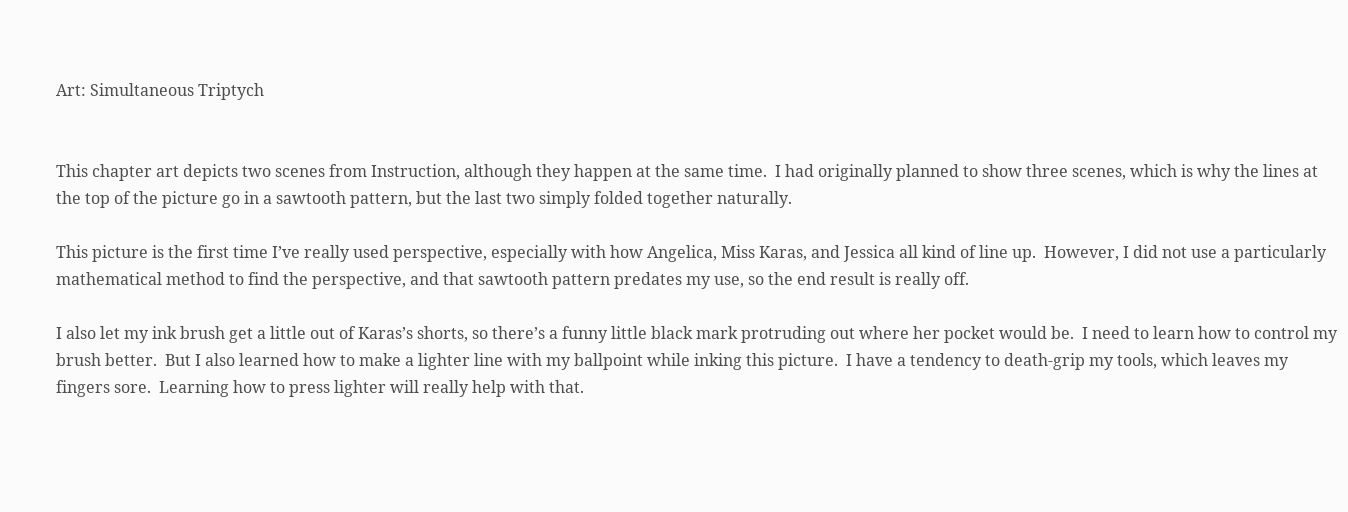Art: Simultaneous Triptych


This chapter art depicts two scenes from Instruction, although they happen at the same time.  I had originally planned to show three scenes, which is why the lines at the top of the picture go in a sawtooth pattern, but the last two simply folded together naturally.

This picture is the first time I’ve really used perspective, especially with how Angelica, Miss Karas, and Jessica all kind of line up.  However, I did not use a particularly mathematical method to find the perspective, and that sawtooth pattern predates my use, so the end result is really off.

I also let my ink brush get a little out of Karas’s shorts, so there’s a funny little black mark protruding out where her pocket would be.  I need to learn how to control my brush better.  But I also learned how to make a lighter line with my ballpoint while inking this picture.  I have a tendency to death-grip my tools, which leaves my fingers sore.  Learning how to press lighter will really help with that.